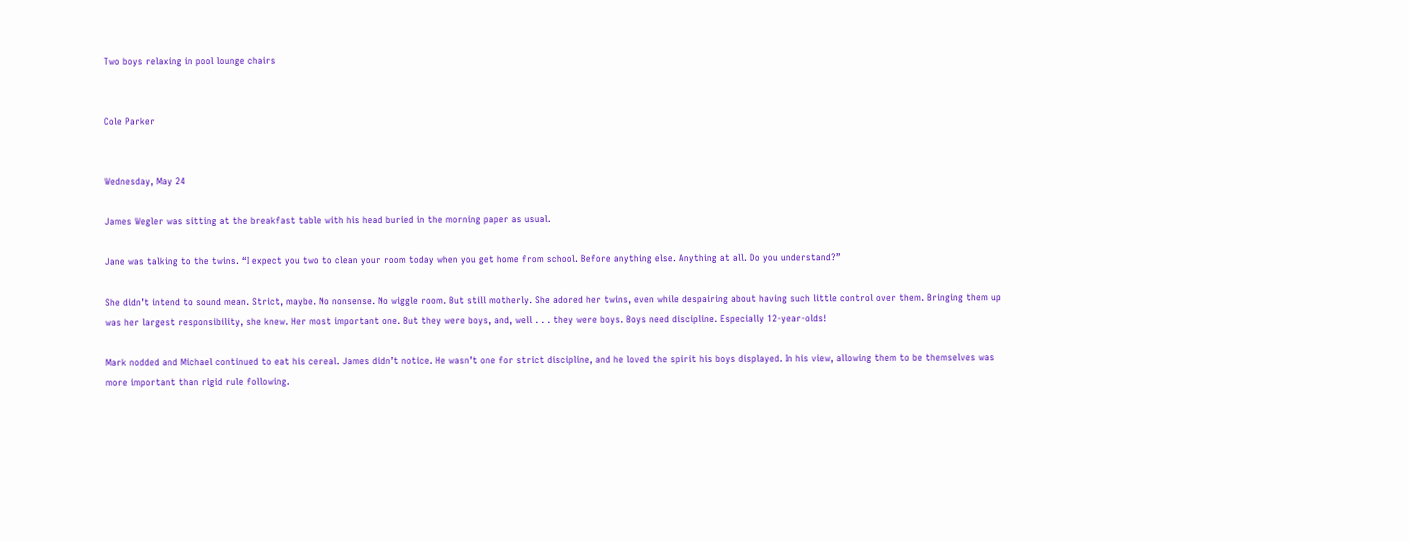Two boys relaxing in pool lounge chairs


Cole Parker


Wednesday, May 24

James Wegler was sitting at the breakfast table with his head buried in the morning paper as usual.

Jane was talking to the twins. “I expect you two to clean your room today when you get home from school. Before anything else. Anything at all. Do you understand?”

She didn’t intend to sound mean. Strict, maybe. No nonsense. No wiggle room. But still motherly. She adored her twins, even while despairing about having such little control over them. Bringing them up was her largest responsibility, she knew. Her most important one. But they were boys, and, well . . . they were boys. Boys need discipline. Especially 12-year-olds!

Mark nodded and Michael continued to eat his cereal. James didn’t notice. He wasn’t one for strict discipline, and he loved the spirit his boys displayed. In his view, allowing them to be themselves was more important than rigid rule following.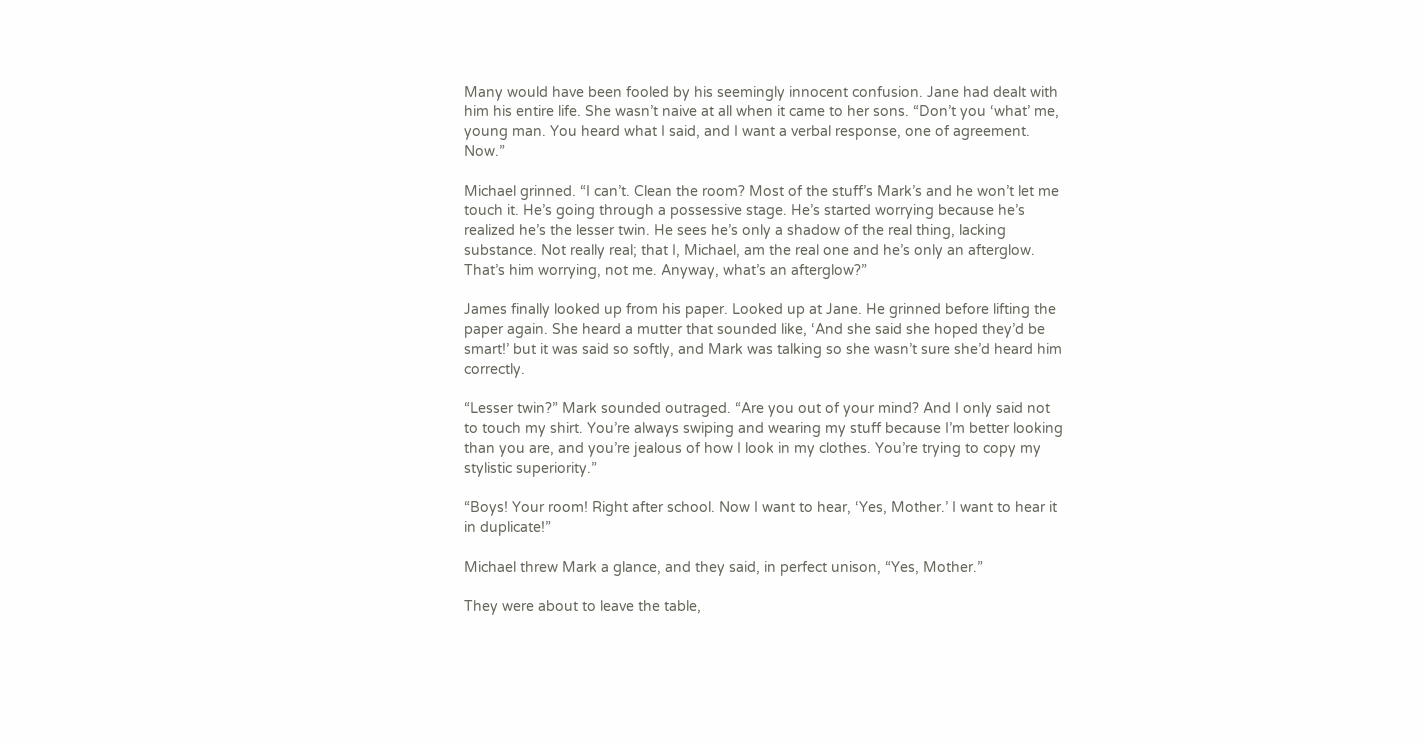Many would have been fooled by his seemingly innocent confusion. Jane had dealt with him his entire life. She wasn’t naive at all when it came to her sons. “Don’t you ‘what’ me, young man. You heard what I said, and I want a verbal response, one of agreement. Now.”

Michael grinned. “I can’t. Clean the room? Most of the stuff’s Mark’s and he won’t let me touch it. He’s going through a possessive stage. He’s started worrying because he’s realized he’s the lesser twin. He sees he’s only a shadow of the real thing, lacking substance. Not really real; that I, Michael, am the real one and he’s only an afterglow. That’s him worrying, not me. Anyway, what’s an afterglow?”

James finally looked up from his paper. Looked up at Jane. He grinned before lifting the paper again. She heard a mutter that sounded like, ‘And she said she hoped they’d be smart!’ but it was said so softly, and Mark was talking so she wasn’t sure she’d heard him correctly.

“Lesser twin?” Mark sounded outraged. “Are you out of your mind? And I only said not to touch my shirt. You’re always swiping and wearing my stuff because I’m better looking than you are, and you’re jealous of how I look in my clothes. You’re trying to copy my stylistic superiority.”

“Boys! Your room! Right after school. Now I want to hear, ‘Yes, Mother.’ I want to hear it in duplicate!”

Michael threw Mark a glance, and they said, in perfect unison, “Yes, Mother.”

They were about to leave the table,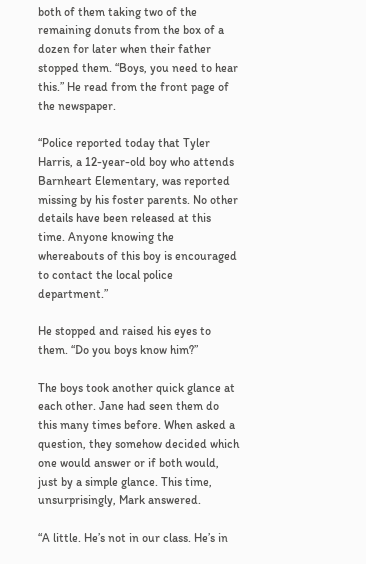both of them taking two of the remaining donuts from the box of a dozen for later when their father stopped them. “Boys, you need to hear this.” He read from the front page of the newspaper.

“Police reported today that Tyler Harris, a 12-year-old boy who attends Barnheart Elementary, was reported missing by his foster parents. No other details have been released at this time. Anyone knowing the whereabouts of this boy is encouraged to contact the local police department.”

He stopped and raised his eyes to them. “Do you boys know him?”

The boys took another quick glance at each other. Jane had seen them do this many times before. When asked a question, they somehow decided which one would answer or if both would, just by a simple glance. This time, unsurprisingly, Mark answered.

“A little. He’s not in our class. He’s in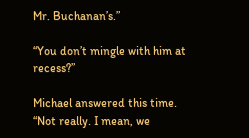Mr. Buchanan’s.”

“You don’t mingle with him at recess?”

Michael answered this time. “Not really. I mean, we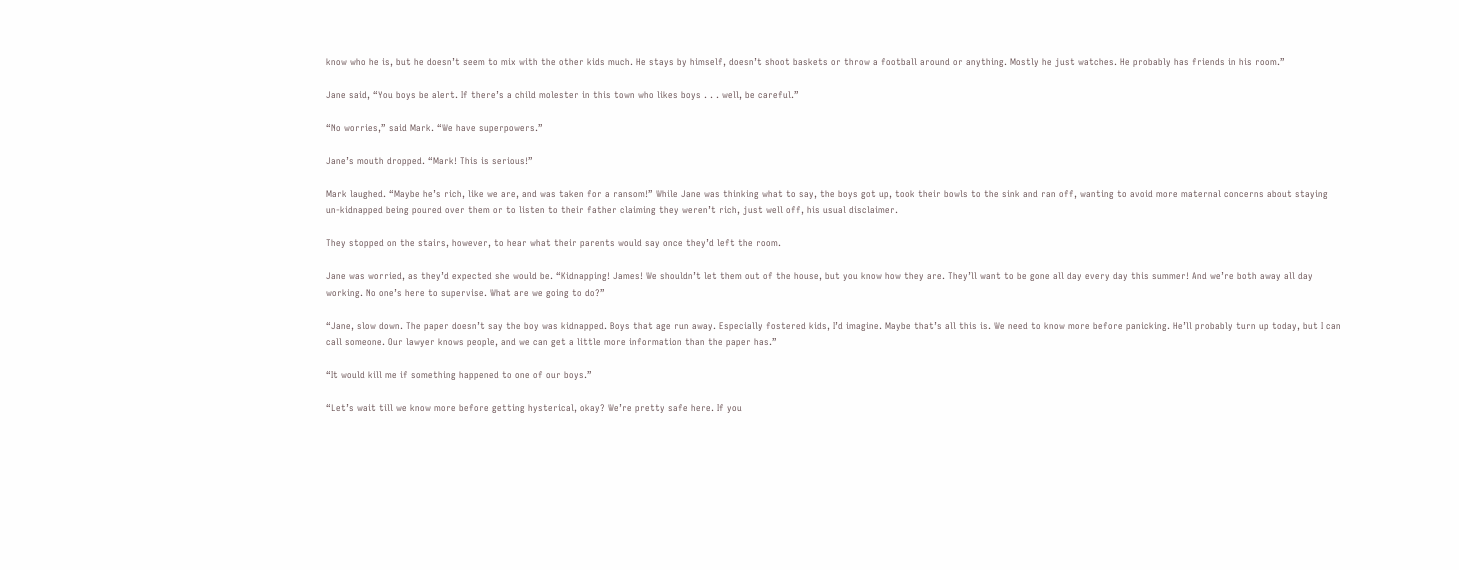know who he is, but he doesn’t seem to mix with the other kids much. He stays by himself, doesn’t shoot baskets or throw a football around or anything. Mostly he just watches. He probably has friends in his room.”

Jane said, “You boys be alert. If there’s a child molester in this town who likes boys . . . well, be careful.”

“No worries,” said Mark. “We have superpowers.”

Jane’s mouth dropped. “Mark! This is serious!”

Mark laughed. “Maybe he’s rich, like we are, and was taken for a ransom!” While Jane was thinking what to say, the boys got up, took their bowls to the sink and ran off, wanting to avoid more maternal concerns about staying un-kidnapped being poured over them or to listen to their father claiming they weren’t rich, just well off, his usual disclaimer.

They stopped on the stairs, however, to hear what their parents would say once they’d left the room.

Jane was worried, as they’d expected she would be. “Kidnapping! James! We shouldn’t let them out of the house, but you know how they are. They’ll want to be gone all day every day this summer! And we’re both away all day working. No one’s here to supervise. What are we going to do?”

“Jane, slow down. The paper doesn’t say the boy was kidnapped. Boys that age run away. Especially fostered kids, I’d imagine. Maybe that’s all this is. We need to know more before panicking. He’ll probably turn up today, but I can call someone. Our lawyer knows people, and we can get a little more information than the paper has.”

“It would kill me if something happened to one of our boys.”

“Let’s wait till we know more before getting hysterical, okay? We’re pretty safe here. If you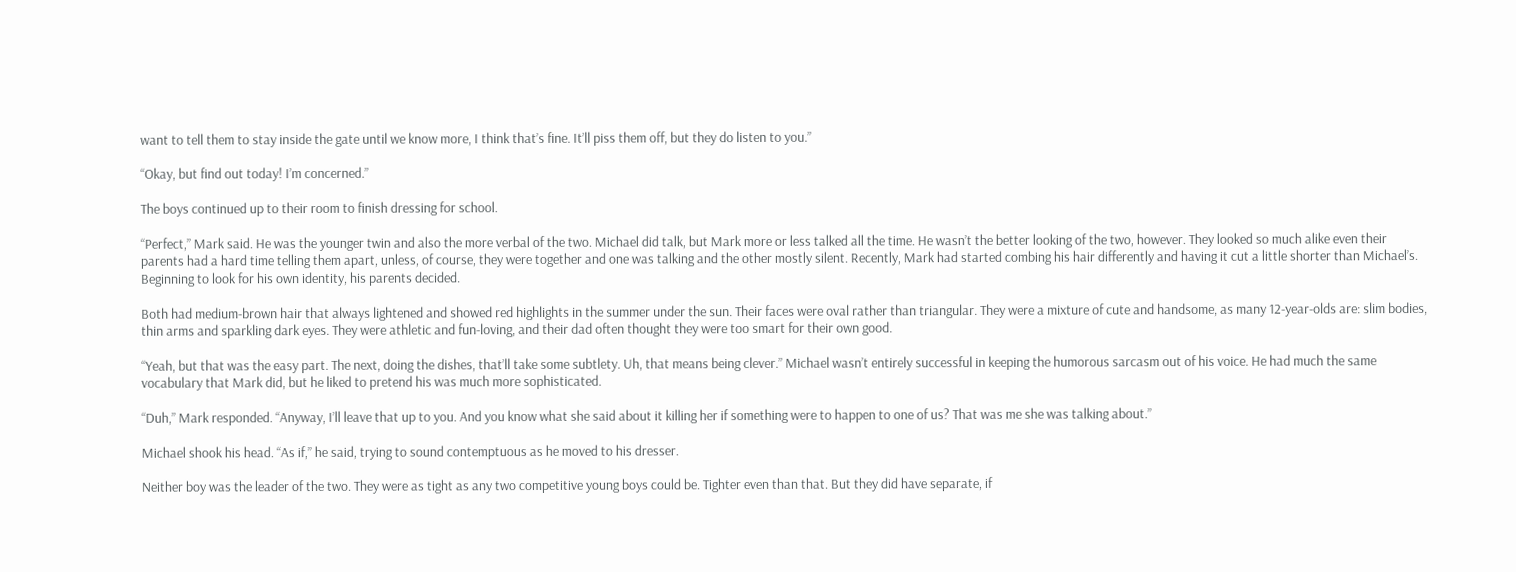want to tell them to stay inside the gate until we know more, I think that’s fine. It’ll piss them off, but they do listen to you.”

“Okay, but find out today! I’m concerned.”

The boys continued up to their room to finish dressing for school.

“Perfect,” Mark said. He was the younger twin and also the more verbal of the two. Michael did talk, but Mark more or less talked all the time. He wasn’t the better looking of the two, however. They looked so much alike even their parents had a hard time telling them apart, unless, of course, they were together and one was talking and the other mostly silent. Recently, Mark had started combing his hair differently and having it cut a little shorter than Michael’s. Beginning to look for his own identity, his parents decided.

Both had medium-brown hair that always lightened and showed red highlights in the summer under the sun. Their faces were oval rather than triangular. They were a mixture of cute and handsome, as many 12-year-olds are: slim bodies, thin arms and sparkling dark eyes. They were athletic and fun-loving, and their dad often thought they were too smart for their own good.

“Yeah, but that was the easy part. The next, doing the dishes, that’ll take some subtlety. Uh, that means being clever.” Michael wasn’t entirely successful in keeping the humorous sarcasm out of his voice. He had much the same vocabulary that Mark did, but he liked to pretend his was much more sophisticated.

“Duh,” Mark responded. “Anyway, I’ll leave that up to you. And you know what she said about it killing her if something were to happen to one of us? That was me she was talking about.”

Michael shook his head. “As if,” he said, trying to sound contemptuous as he moved to his dresser.

Neither boy was the leader of the two. They were as tight as any two competitive young boys could be. Tighter even than that. But they did have separate, if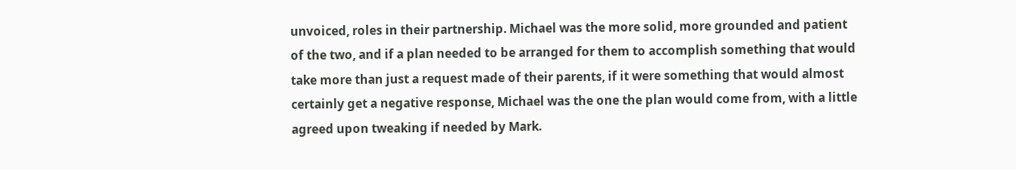unvoiced, roles in their partnership. Michael was the more solid, more grounded and patient of the two, and if a plan needed to be arranged for them to accomplish something that would take more than just a request made of their parents, if it were something that would almost certainly get a negative response, Michael was the one the plan would come from, with a little agreed upon tweaking if needed by Mark.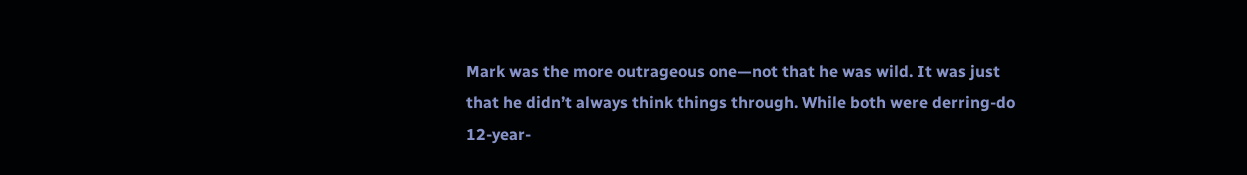Mark was the more outrageous one—not that he was wild. It was just that he didn’t always think things through. While both were derring-do 12-year-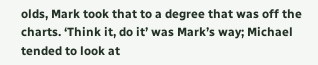olds, Mark took that to a degree that was off the charts. ‘Think it, do it’ was Mark’s way; Michael tended to look at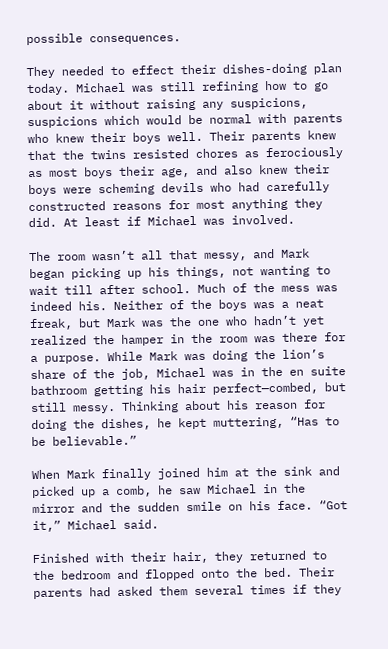possible consequences.

They needed to effect their dishes-doing plan today. Michael was still refining how to go about it without raising any suspicions, suspicions which would be normal with parents who knew their boys well. Their parents knew that the twins resisted chores as ferociously as most boys their age, and also knew their boys were scheming devils who had carefully constructed reasons for most anything they did. At least if Michael was involved.

The room wasn’t all that messy, and Mark began picking up his things, not wanting to wait till after school. Much of the mess was indeed his. Neither of the boys was a neat freak, but Mark was the one who hadn’t yet realized the hamper in the room was there for a purpose. While Mark was doing the lion’s share of the job, Michael was in the en suite bathroom getting his hair perfect—combed, but still messy. Thinking about his reason for doing the dishes, he kept muttering, “Has to be believable.”

When Mark finally joined him at the sink and picked up a comb, he saw Michael in the mirror and the sudden smile on his face. “Got it,” Michael said.

Finished with their hair, they returned to the bedroom and flopped onto the bed. Their parents had asked them several times if they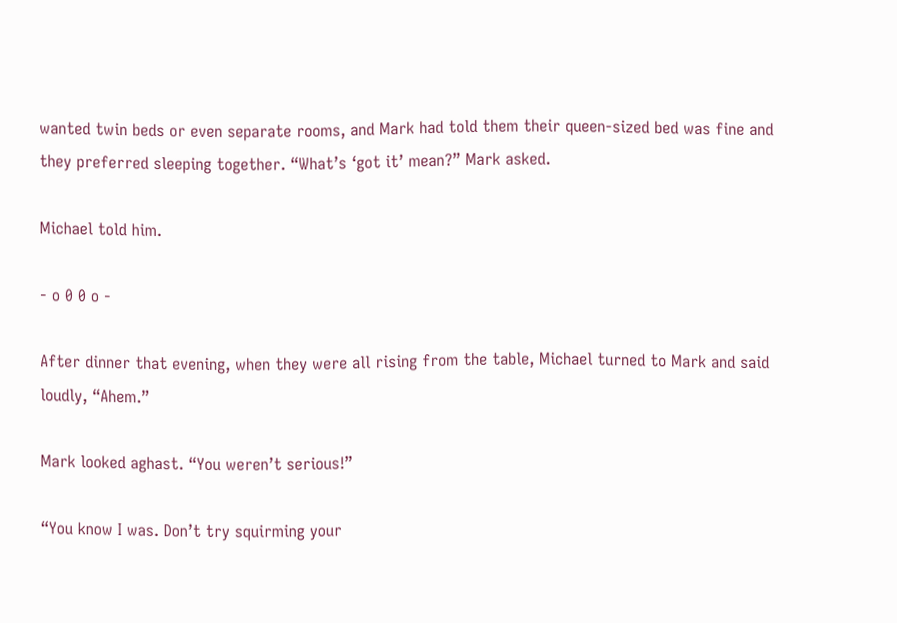wanted twin beds or even separate rooms, and Mark had told them their queen-sized bed was fine and they preferred sleeping together. “What’s ‘got it’ mean?” Mark asked.

Michael told him.

- o 0 0 o -

After dinner that evening, when they were all rising from the table, Michael turned to Mark and said loudly, “Ahem.”

Mark looked aghast. “You weren’t serious!”

“You know I was. Don’t try squirming your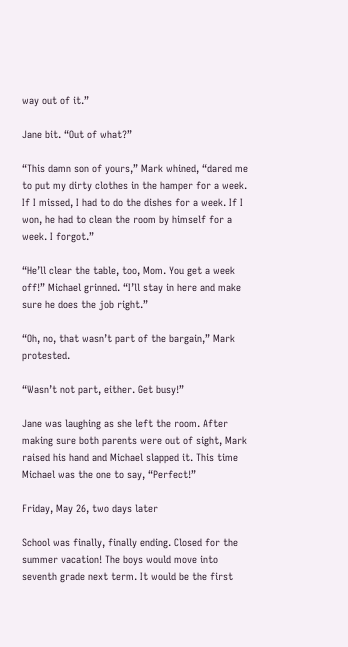way out of it.”

Jane bit. “Out of what?”

“This damn son of yours,” Mark whined, “dared me to put my dirty clothes in the hamper for a week. If I missed, I had to do the dishes for a week. If I won, he had to clean the room by himself for a week. I forgot.”

“He’ll clear the table, too, Mom. You get a week off!” Michael grinned. “I’ll stay in here and make sure he does the job right.”

“Oh, no, that wasn’t part of the bargain,” Mark protested.

“Wasn’t not part, either. Get busy!”

Jane was laughing as she left the room. After making sure both parents were out of sight, Mark raised his hand and Michael slapped it. This time Michael was the one to say, “Perfect!”

Friday, May 26, two days later

School was finally, finally ending. Closed for the summer vacation! The boys would move into seventh grade next term. It would be the first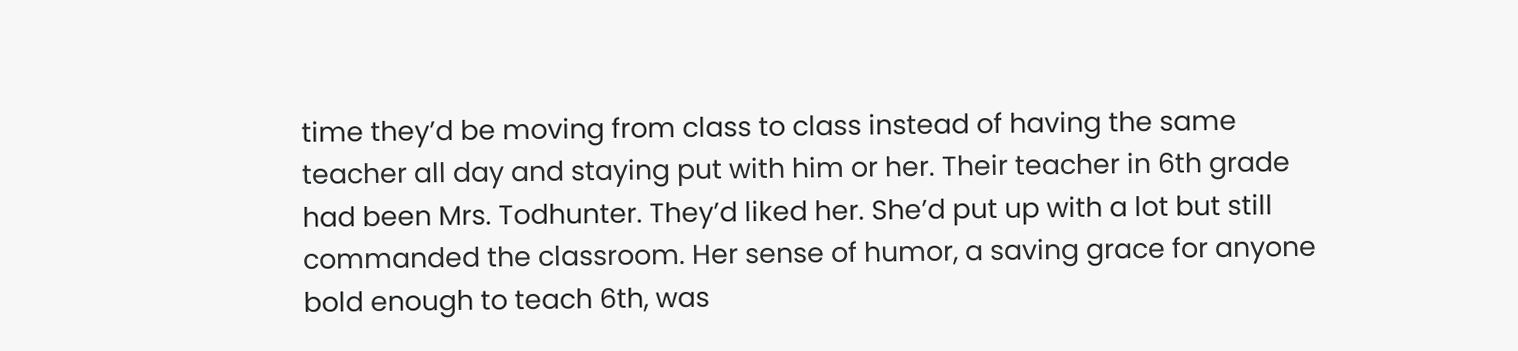time they’d be moving from class to class instead of having the same teacher all day and staying put with him or her. Their teacher in 6th grade had been Mrs. Todhunter. They’d liked her. She’d put up with a lot but still commanded the classroom. Her sense of humor, a saving grace for anyone bold enough to teach 6th, was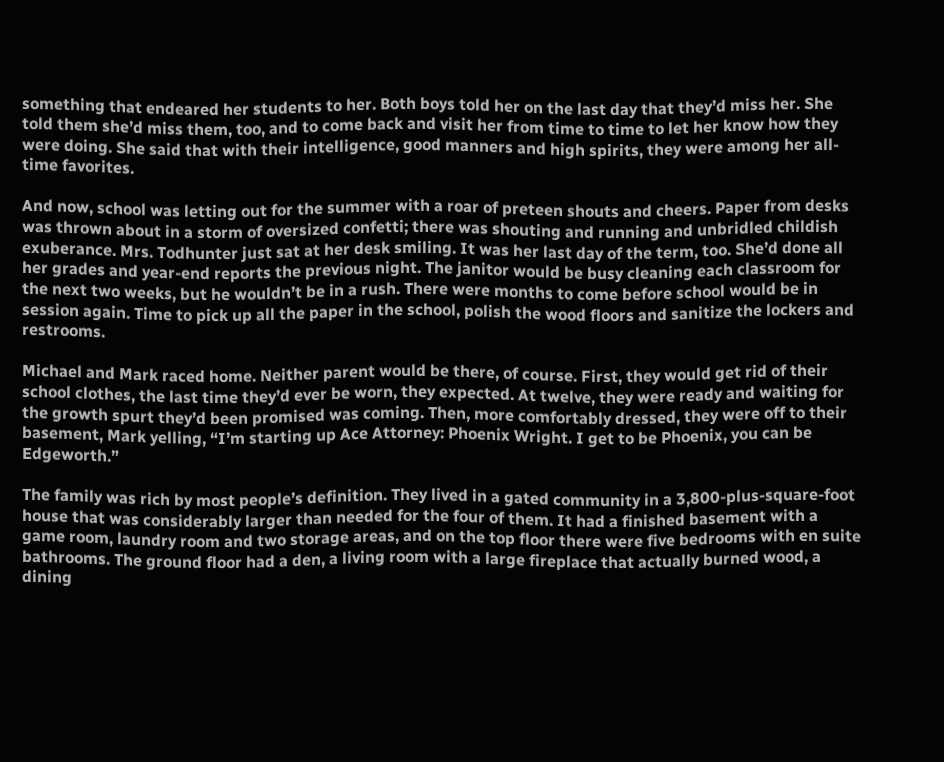something that endeared her students to her. Both boys told her on the last day that they’d miss her. She told them she’d miss them, too, and to come back and visit her from time to time to let her know how they were doing. She said that with their intelligence, good manners and high spirits, they were among her all-time favorites.

And now, school was letting out for the summer with a roar of preteen shouts and cheers. Paper from desks was thrown about in a storm of oversized confetti; there was shouting and running and unbridled childish exuberance. Mrs. Todhunter just sat at her desk smiling. It was her last day of the term, too. She’d done all her grades and year-end reports the previous night. The janitor would be busy cleaning each classroom for the next two weeks, but he wouldn’t be in a rush. There were months to come before school would be in session again. Time to pick up all the paper in the school, polish the wood floors and sanitize the lockers and restrooms.

Michael and Mark raced home. Neither parent would be there, of course. First, they would get rid of their school clothes, the last time they’d ever be worn, they expected. At twelve, they were ready and waiting for the growth spurt they’d been promised was coming. Then, more comfortably dressed, they were off to their basement, Mark yelling, “I’m starting up Ace Attorney: Phoenix Wright. I get to be Phoenix, you can be Edgeworth.”

The family was rich by most people’s definition. They lived in a gated community in a 3,800-plus-square-foot house that was considerably larger than needed for the four of them. It had a finished basement with a game room, laundry room and two storage areas, and on the top floor there were five bedrooms with en suite bathrooms. The ground floor had a den, a living room with a large fireplace that actually burned wood, a dining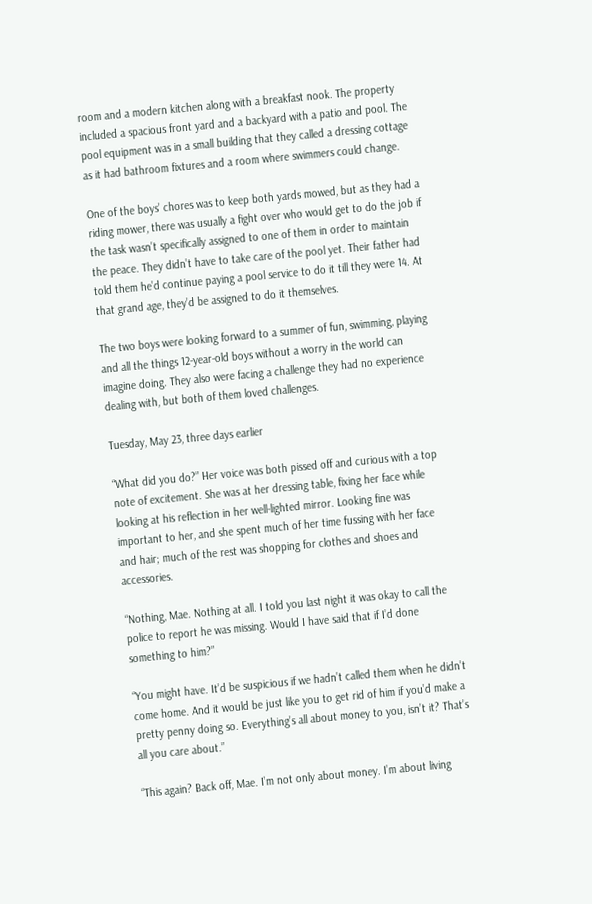room and a modern kitchen along with a breakfast nook. The property included a spacious front yard and a backyard with a patio and pool. The pool equipment was in a small building that they called a dressing cottage as it had bathroom fixtures and a room where swimmers could change.

One of the boys’ chores was to keep both yards mowed, but as they had a riding mower, there was usually a fight over who would get to do the job if the task wasn’t specifically assigned to one of them in order to maintain the peace. They didn’t have to take care of the pool yet. Their father had told them he’d continue paying a pool service to do it till they were 14. At that grand age, they’d be assigned to do it themselves.

The two boys were looking forward to a summer of fun, swimming, playing and all the things 12-year-old boys without a worry in the world can imagine doing. They also were facing a challenge they had no experience dealing with, but both of them loved challenges.

Tuesday, May 23, three days earlier

“What did you do?” Her voice was both pissed off and curious with a top note of excitement. She was at her dressing table, fixing her face while looking at his reflection in her well-lighted mirror. Looking fine was important to her, and she spent much of her time fussing with her face and hair; much of the rest was shopping for clothes and shoes and accessories.

“Nothing, Mae. Nothing at all. I told you last night it was okay to call the police to report he was missing. Would I have said that if I’d done something to him?”

“You might have. It’d be suspicious if we hadn’t called them when he didn’t come home. And it would be just like you to get rid of him if you’d make a pretty penny doing so. Everything’s all about money to you, isn’t it? That’s all you care about.”

“This again? Back off, Mae. I’m not only about money. I’m about living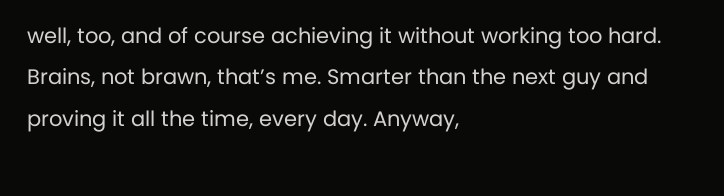well, too, and of course achieving it without working too hard. Brains, not brawn, that’s me. Smarter than the next guy and proving it all the time, every day. Anyway,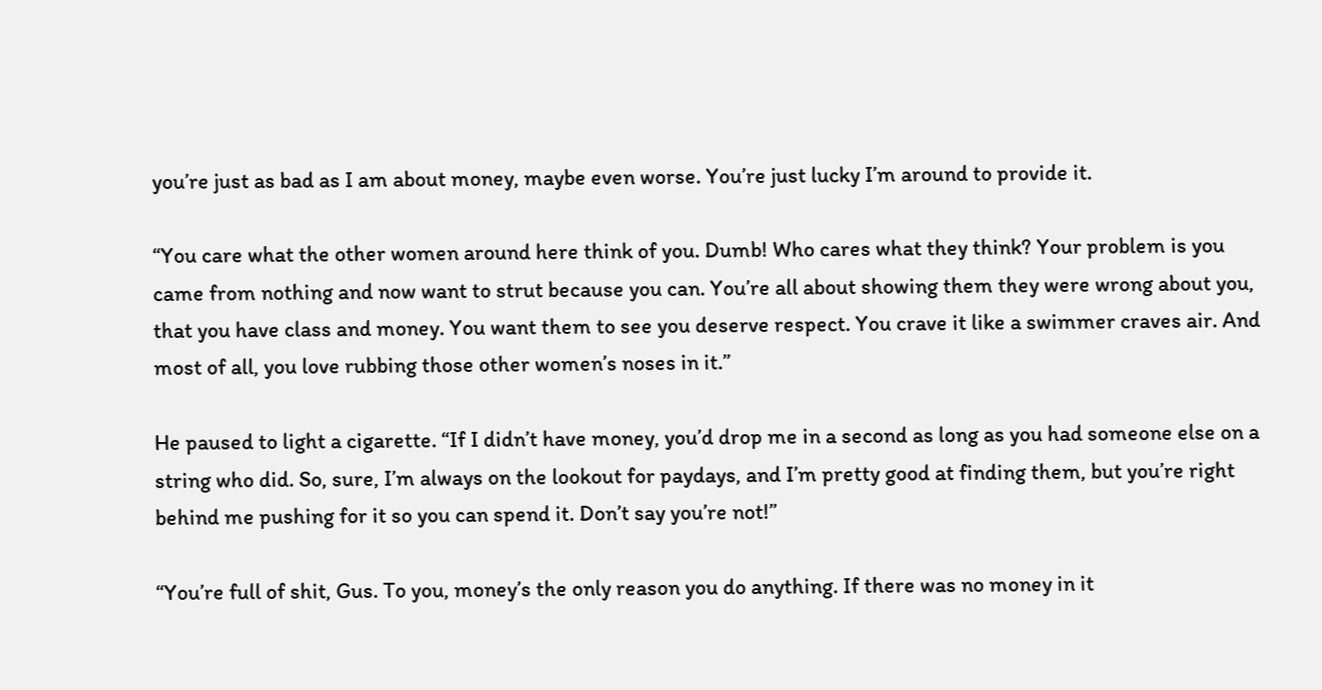you’re just as bad as I am about money, maybe even worse. You’re just lucky I’m around to provide it.

“You care what the other women around here think of you. Dumb! Who cares what they think? Your problem is you came from nothing and now want to strut because you can. You’re all about showing them they were wrong about you, that you have class and money. You want them to see you deserve respect. You crave it like a swimmer craves air. And most of all, you love rubbing those other women’s noses in it.”

He paused to light a cigarette. “If I didn’t have money, you’d drop me in a second as long as you had someone else on a string who did. So, sure, I’m always on the lookout for paydays, and I’m pretty good at finding them, but you’re right behind me pushing for it so you can spend it. Don’t say you’re not!”

“You’re full of shit, Gus. To you, money’s the only reason you do anything. If there was no money in it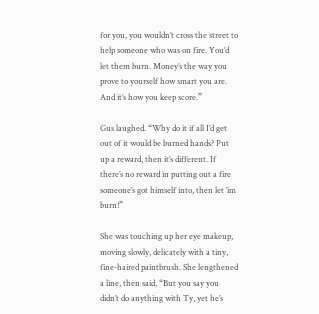for you, you wouldn’t cross the street to help someone who was on fire. You’d let them burn. Money’s the way you prove to yourself how smart you are. And it’s how you keep score.”

Gus laughed. “Why do it if all I’d get out of it would be burned hands? Put up a reward, then it’s different. If there’s no reward in putting out a fire someone’s got himself into, then let ’im burn!”

She was touching up her eye makeup, moving slowly, delicately with a tiny, fine-haired paintbrush. She lengthened a line, then said, “But you say you didn’t do anything with Ty, yet he’s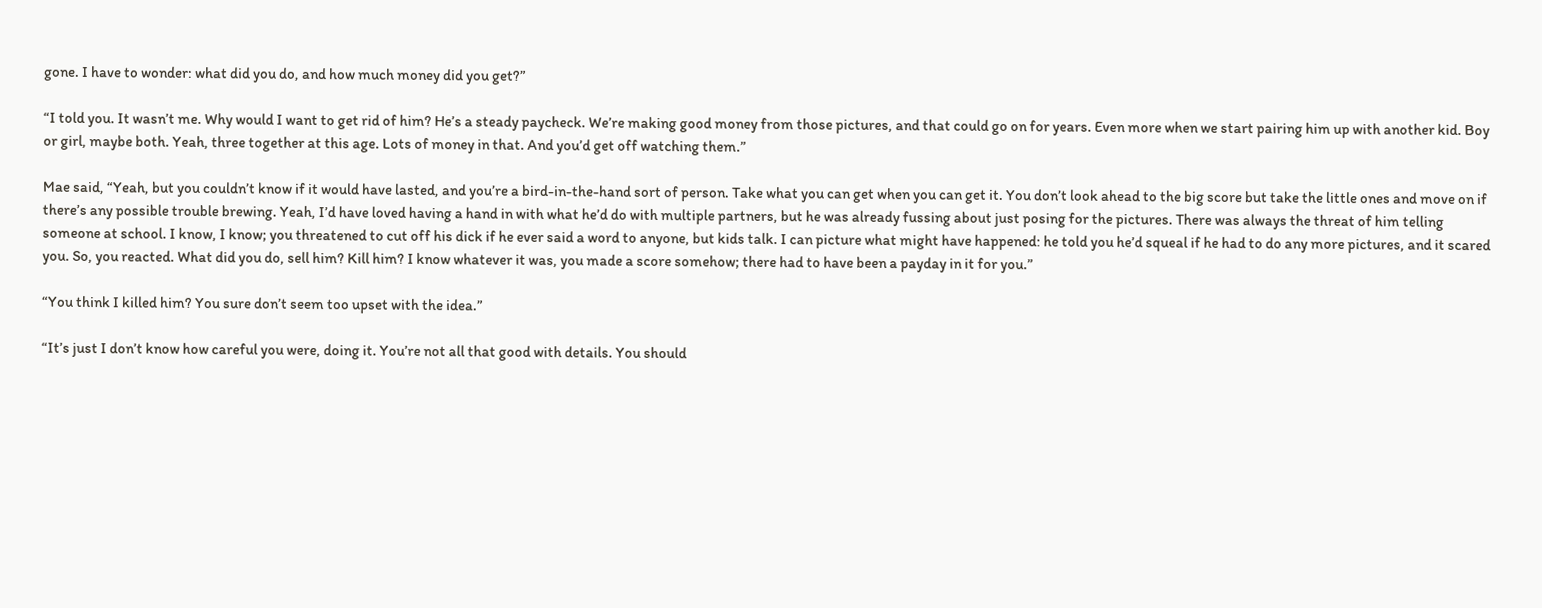gone. I have to wonder: what did you do, and how much money did you get?”

“I told you. It wasn’t me. Why would I want to get rid of him? He’s a steady paycheck. We’re making good money from those pictures, and that could go on for years. Even more when we start pairing him up with another kid. Boy or girl, maybe both. Yeah, three together at this age. Lots of money in that. And you’d get off watching them.”

Mae said, “Yeah, but you couldn’t know if it would have lasted, and you’re a bird-in-the-hand sort of person. Take what you can get when you can get it. You don’t look ahead to the big score but take the little ones and move on if there’s any possible trouble brewing. Yeah, I’d have loved having a hand in with what he’d do with multiple partners, but he was already fussing about just posing for the pictures. There was always the threat of him telling someone at school. I know, I know; you threatened to cut off his dick if he ever said a word to anyone, but kids talk. I can picture what might have happened: he told you he’d squeal if he had to do any more pictures, and it scared you. So, you reacted. What did you do, sell him? Kill him? I know whatever it was, you made a score somehow; there had to have been a payday in it for you.”

“You think I killed him? You sure don’t seem too upset with the idea.”

“It’s just I don’t know how careful you were, doing it. You’re not all that good with details. You should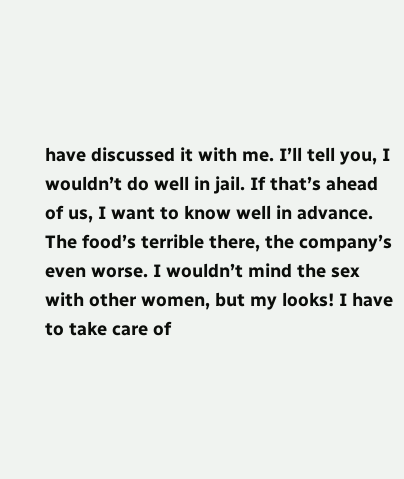have discussed it with me. I’ll tell you, I wouldn’t do well in jail. If that’s ahead of us, I want to know well in advance. The food’s terrible there, the company’s even worse. I wouldn’t mind the sex with other women, but my looks! I have to take care of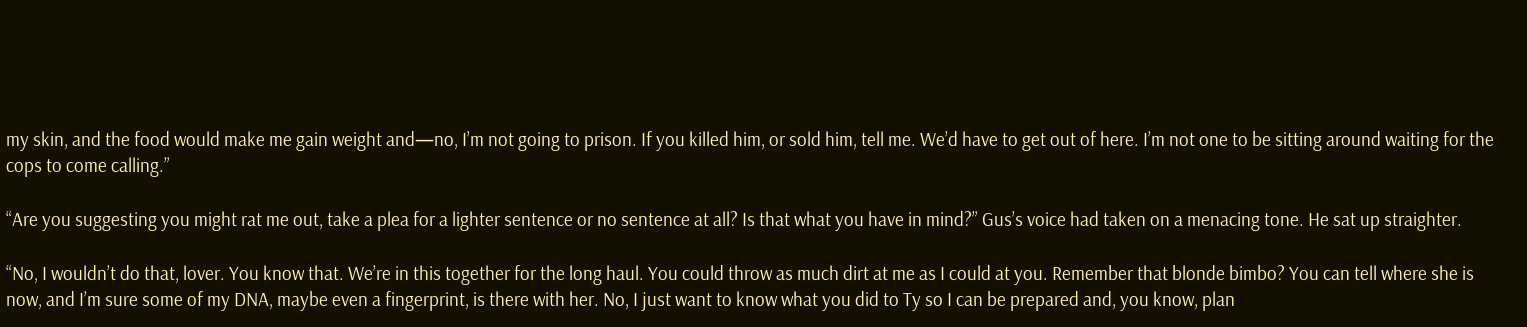my skin, and the food would make me gain weight and—no, I’m not going to prison. If you killed him, or sold him, tell me. We’d have to get out of here. I’m not one to be sitting around waiting for the cops to come calling.”

“Are you suggesting you might rat me out, take a plea for a lighter sentence or no sentence at all? Is that what you have in mind?” Gus’s voice had taken on a menacing tone. He sat up straighter.

“No, I wouldn’t do that, lover. You know that. We’re in this together for the long haul. You could throw as much dirt at me as I could at you. Remember that blonde bimbo? You can tell where she is now, and I’m sure some of my DNA, maybe even a fingerprint, is there with her. No, I just want to know what you did to Ty so I can be prepared and, you know, plan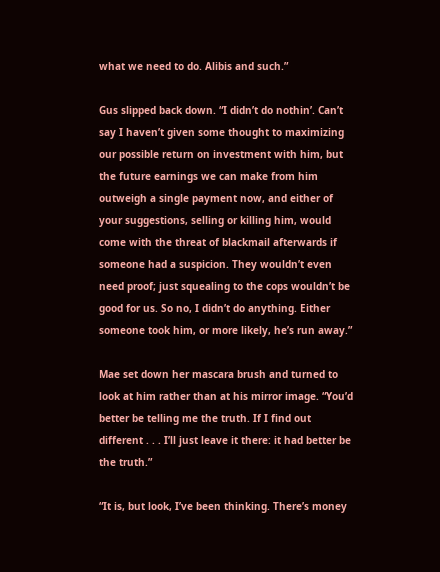what we need to do. Alibis and such.”

Gus slipped back down. “I didn’t do nothin’. Can’t say I haven’t given some thought to maximizing our possible return on investment with him, but the future earnings we can make from him outweigh a single payment now, and either of your suggestions, selling or killing him, would come with the threat of blackmail afterwards if someone had a suspicion. They wouldn’t even need proof; just squealing to the cops wouldn’t be good for us. So no, I didn’t do anything. Either someone took him, or more likely, he’s run away.”

Mae set down her mascara brush and turned to look at him rather than at his mirror image. “You’d better be telling me the truth. If I find out different . . . I’ll just leave it there: it had better be the truth.”

“It is, but look, I’ve been thinking. There’s money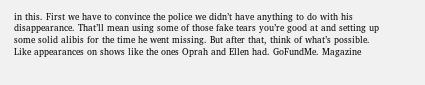in this. First we have to convince the police we didn’t have anything to do with his disappearance. That’ll mean using some of those fake tears you’re good at and setting up some solid alibis for the time he went missing. But after that, think of what’s possible. Like appearances on shows like the ones Oprah and Ellen had. GoFundMe. Magazine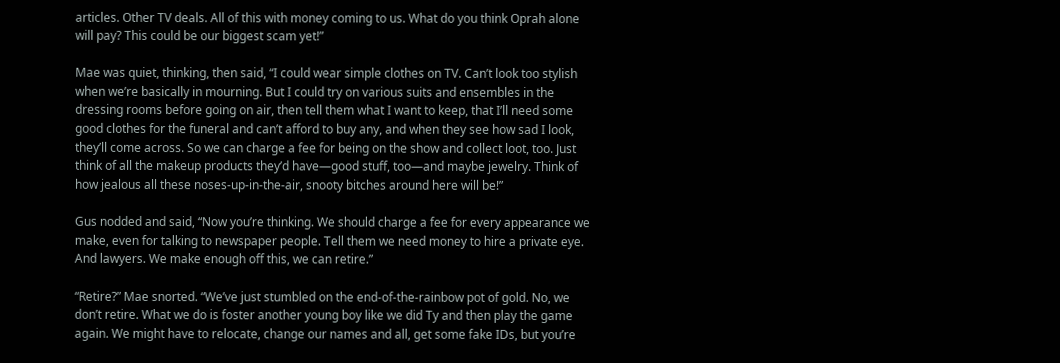articles. Other TV deals. All of this with money coming to us. What do you think Oprah alone will pay? This could be our biggest scam yet!”

Mae was quiet, thinking, then said, “I could wear simple clothes on TV. Can’t look too stylish when we’re basically in mourning. But I could try on various suits and ensembles in the dressing rooms before going on air, then tell them what I want to keep, that I’ll need some good clothes for the funeral and can’t afford to buy any, and when they see how sad I look, they’ll come across. So we can charge a fee for being on the show and collect loot, too. Just think of all the makeup products they’d have—good stuff, too—and maybe jewelry. Think of how jealous all these noses-up-in-the-air, snooty bitches around here will be!”

Gus nodded and said, “Now you’re thinking. We should charge a fee for every appearance we make, even for talking to newspaper people. Tell them we need money to hire a private eye. And lawyers. We make enough off this, we can retire.”

“Retire?” Mae snorted. “We’ve just stumbled on the end-of-the-rainbow pot of gold. No, we don’t retire. What we do is foster another young boy like we did Ty and then play the game again. We might have to relocate, change our names and all, get some fake IDs, but you’re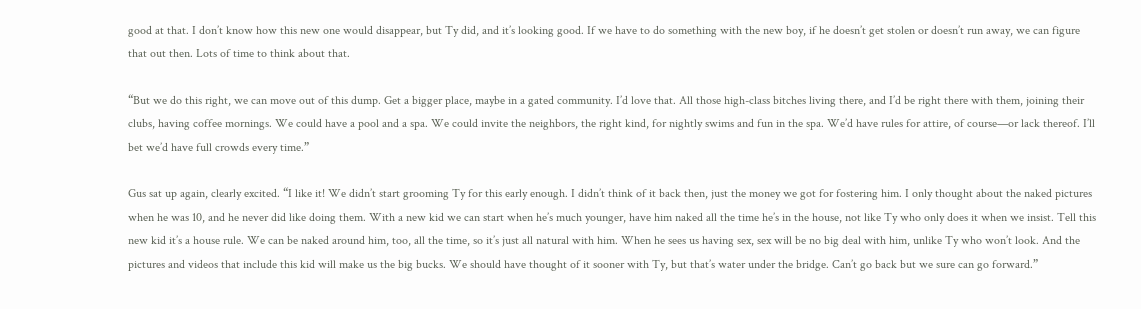good at that. I don’t know how this new one would disappear, but Ty did, and it’s looking good. If we have to do something with the new boy, if he doesn’t get stolen or doesn’t run away, we can figure that out then. Lots of time to think about that.

“But we do this right, we can move out of this dump. Get a bigger place, maybe in a gated community. I’d love that. All those high-class bitches living there, and I’d be right there with them, joining their clubs, having coffee mornings. We could have a pool and a spa. We could invite the neighbors, the right kind, for nightly swims and fun in the spa. We’d have rules for attire, of course—or lack thereof. I’ll bet we’d have full crowds every time.”

Gus sat up again, clearly excited. “I like it! We didn’t start grooming Ty for this early enough. I didn’t think of it back then, just the money we got for fostering him. I only thought about the naked pictures when he was 10, and he never did like doing them. With a new kid we can start when he’s much younger, have him naked all the time he’s in the house, not like Ty who only does it when we insist. Tell this new kid it’s a house rule. We can be naked around him, too, all the time, so it’s just all natural with him. When he sees us having sex, sex will be no big deal with him, unlike Ty who won’t look. And the pictures and videos that include this kid will make us the big bucks. We should have thought of it sooner with Ty, but that’s water under the bridge. Can’t go back but we sure can go forward.”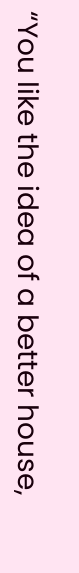“You like the idea of a better house,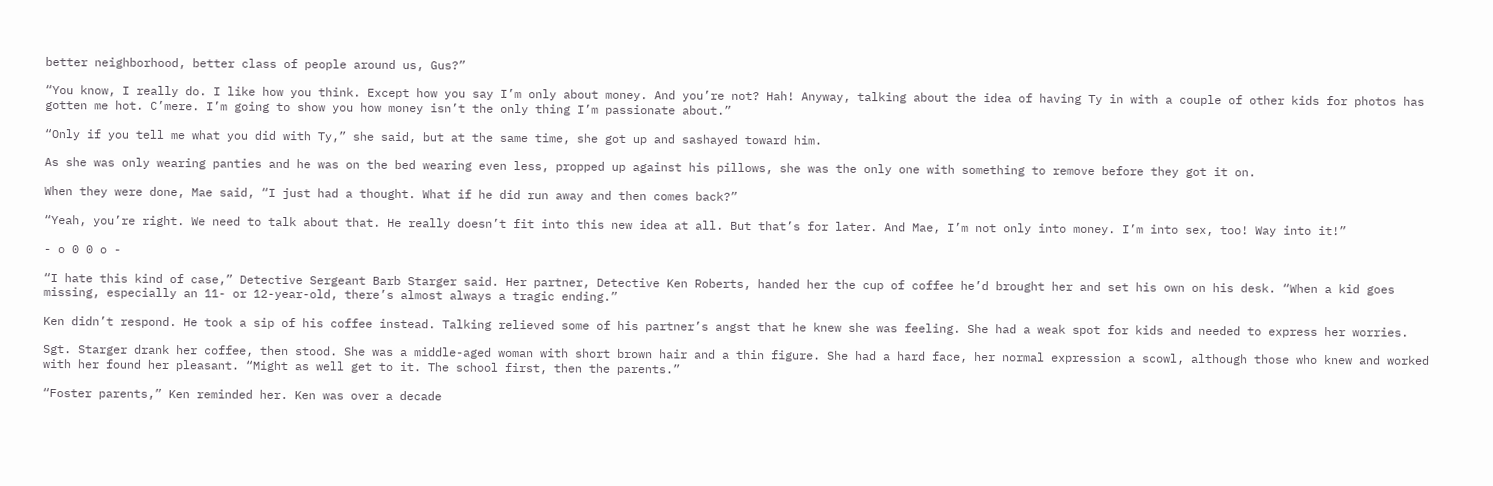better neighborhood, better class of people around us, Gus?”

“You know, I really do. I like how you think. Except how you say I’m only about money. And you’re not? Hah! Anyway, talking about the idea of having Ty in with a couple of other kids for photos has gotten me hot. C’mere. I’m going to show you how money isn’t the only thing I’m passionate about.”

“Only if you tell me what you did with Ty,” she said, but at the same time, she got up and sashayed toward him.

As she was only wearing panties and he was on the bed wearing even less, propped up against his pillows, she was the only one with something to remove before they got it on.

When they were done, Mae said, “I just had a thought. What if he did run away and then comes back?”

“Yeah, you’re right. We need to talk about that. He really doesn’t fit into this new idea at all. But that’s for later. And Mae, I’m not only into money. I’m into sex, too! Way into it!”

- o 0 0 o -

“I hate this kind of case,” Detective Sergeant Barb Starger said. Her partner, Detective Ken Roberts, handed her the cup of coffee he’d brought her and set his own on his desk. “When a kid goes missing, especially an 11- or 12-year-old, there’s almost always a tragic ending.”

Ken didn’t respond. He took a sip of his coffee instead. Talking relieved some of his partner’s angst that he knew she was feeling. She had a weak spot for kids and needed to express her worries.

Sgt. Starger drank her coffee, then stood. She was a middle-aged woman with short brown hair and a thin figure. She had a hard face, her normal expression a scowl, although those who knew and worked with her found her pleasant. “Might as well get to it. The school first, then the parents.”

“Foster parents,” Ken reminded her. Ken was over a decade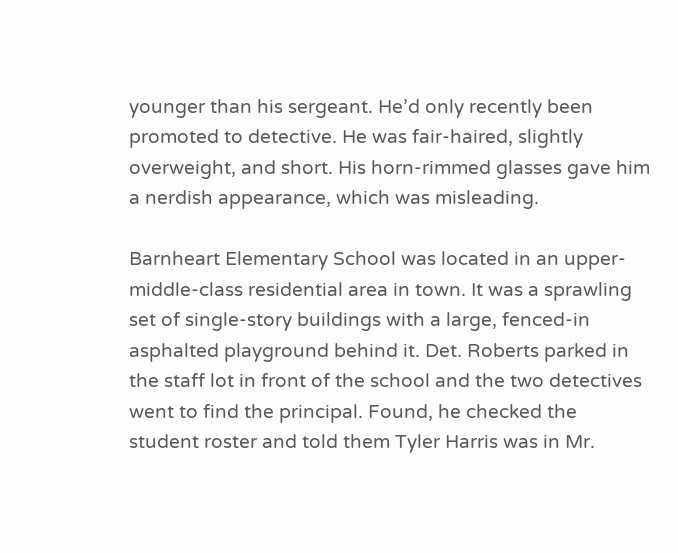younger than his sergeant. He’d only recently been promoted to detective. He was fair-haired, slightly overweight, and short. His horn-rimmed glasses gave him a nerdish appearance, which was misleading.

Barnheart Elementary School was located in an upper-middle-class residential area in town. It was a sprawling set of single-story buildings with a large, fenced-in asphalted playground behind it. Det. Roberts parked in the staff lot in front of the school and the two detectives went to find the principal. Found, he checked the student roster and told them Tyler Harris was in Mr.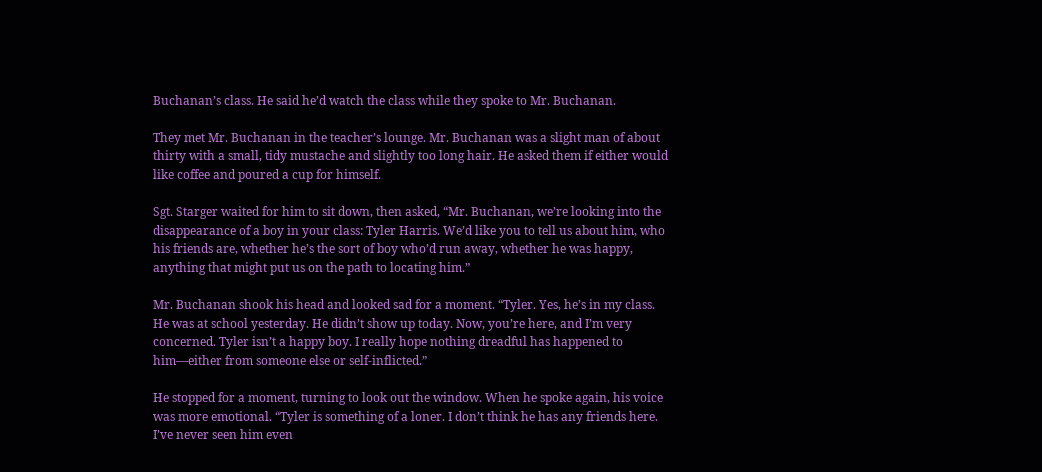Buchanan’s class. He said he’d watch the class while they spoke to Mr. Buchanan.

They met Mr. Buchanan in the teacher’s lounge. Mr. Buchanan was a slight man of about thirty with a small, tidy mustache and slightly too long hair. He asked them if either would like coffee and poured a cup for himself.

Sgt. Starger waited for him to sit down, then asked, “Mr. Buchanan, we’re looking into the disappearance of a boy in your class: Tyler Harris. We’d like you to tell us about him, who his friends are, whether he’s the sort of boy who’d run away, whether he was happy, anything that might put us on the path to locating him.”

Mr. Buchanan shook his head and looked sad for a moment. “Tyler. Yes, he’s in my class. He was at school yesterday. He didn’t show up today. Now, you’re here, and I’m very concerned. Tyler isn’t a happy boy. I really hope nothing dreadful has happened to him—either from someone else or self-inflicted.”

He stopped for a moment, turning to look out the window. When he spoke again, his voice was more emotional. “Tyler is something of a loner. I don’t think he has any friends here. I’ve never seen him even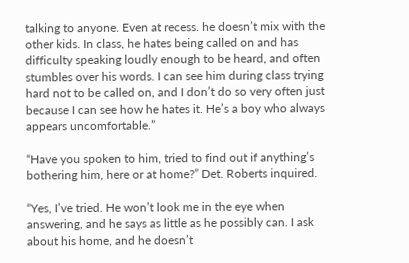talking to anyone. Even at recess. he doesn’t mix with the other kids. In class, he hates being called on and has difficulty speaking loudly enough to be heard, and often stumbles over his words. I can see him during class trying hard not to be called on, and I don’t do so very often just because I can see how he hates it. He’s a boy who always appears uncomfortable.”

“Have you spoken to him, tried to find out if anything’s bothering him, here or at home?” Det. Roberts inquired.

“Yes, I’ve tried. He won’t look me in the eye when answering, and he says as little as he possibly can. I ask about his home, and he doesn’t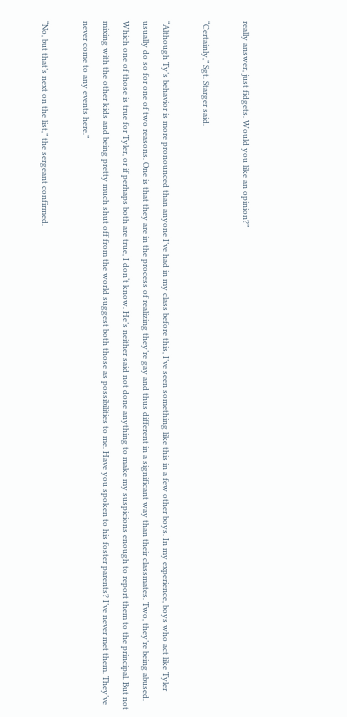really answer, just fidgets. Would you like an opinion?”

“Certainly,” Sgt. Starger said.

“Although Ty’s behavior is more pronounced than anyone I’ve had in my class before this, I’ve seen something like this in a few other boys. In my experience, boys who act like Tyler usually do so for one of two reasons. One is that they are in the process of realizing they’re gay and thus different in a significant way than their classmates. Two, they’re being abused. Which one of those is true for Tyler, or if perhaps both are true, I don‘t know. He’s neither said not done anything to make my suspicions enough to report them to the principal. But not mixing with the other kids and being pretty much shut off from the world suggest both those as possibilities to me. Have you spoken to his foster parents? I’ve never met them. They’ve never come to any events here.”

“No, but that’s next on the list,” the sergeant confirmed.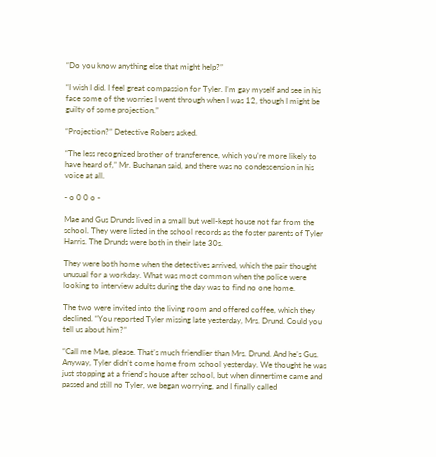“Do you know anything else that might help?”

“I wish I did. I feel great compassion for Tyler. I’m gay myself and see in his face some of the worries I went through when I was 12, though I might be guilty of some projection.”

“Projection?” Detective Robers asked.

“The less recognized brother of transference, which you’re more likely to have heard of,” Mr. Buchanan said, and there was no condescension in his voice at all.

- o 0 0 o -

Mae and Gus Drunds lived in a small but well-kept house not far from the school. They were listed in the school records as the foster parents of Tyler Harris. The Drunds were both in their late 30s.

They were both home when the detectives arrived, which the pair thought unusual for a workday. What was most common when the police were looking to interview adults during the day was to find no one home.

The two were invited into the living room and offered coffee, which they declined. “You reported Tyler missing late yesterday, Mrs. Drund. Could you tell us about him?”

“Call me Mae, please. That’s much friendlier than Mrs. Drund. And he’s Gus. Anyway, Tyler didn’t come home from school yesterday. We thought he was just stopping at a friend’s house after school, but when dinnertime came and passed and still no Tyler, we began worrying, and I finally called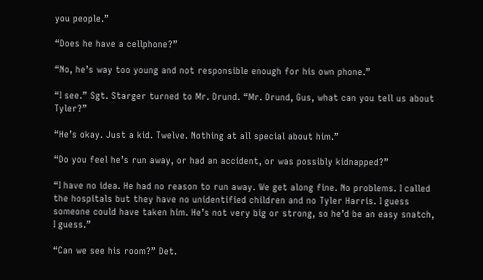you people.”

“Does he have a cellphone?”

“No, he’s way too young and not responsible enough for his own phone.”

“I see.” Sgt. Starger turned to Mr. Drund. “Mr. Drund, Gus, what can you tell us about Tyler?”

“He’s okay. Just a kid. Twelve. Nothing at all special about him.”

“Do you feel he’s run away, or had an accident, or was possibly kidnapped?”

“I have no idea. He had no reason to run away. We get along fine. No problems. I called the hospitals but they have no unidentified children and no Tyler Harris. I guess someone could have taken him. He’s not very big or strong, so he’d be an easy snatch, I guess.”

“Can we see his room?” Det.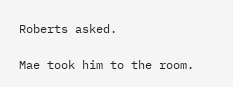Roberts asked.

Mae took him to the room.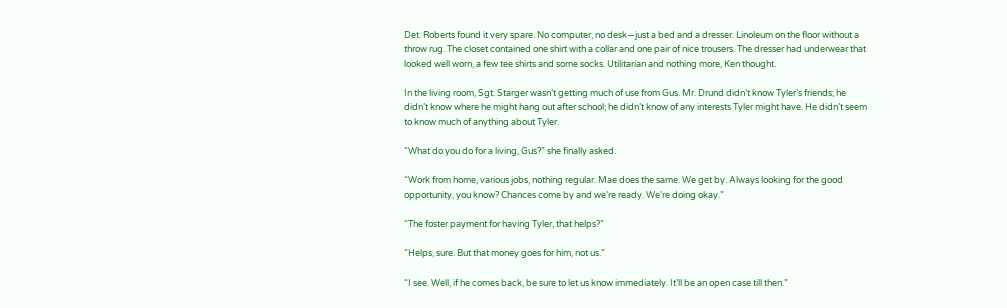Det. Roberts found it very spare. No computer, no desk—just a bed and a dresser. Linoleum on the floor without a throw rug. The closet contained one shirt with a collar and one pair of nice trousers. The dresser had underwear that looked well worn, a few tee shirts and some socks. Utilitarian and nothing more, Ken thought.

In the living room, Sgt. Starger wasn’t getting much of use from Gus. Mr. Drund didn’t know Tyler’s friends; he didn’t know where he might hang out after school; he didn’t know of any interests Tyler might have. He didn’t seem to know much of anything about Tyler.

“What do you do for a living, Gus?” she finally asked.

“Work from home, various jobs, nothing regular. Mae does the same. We get by. Always looking for the good opportunity, you know? Chances come by and we’re ready. We’re doing okay.”

“The foster payment for having Tyler, that helps?”

“Helps, sure. But that money goes for him, not us.”

“I see. Well, if he comes back, be sure to let us know immediately. It’ll be an open case till then.”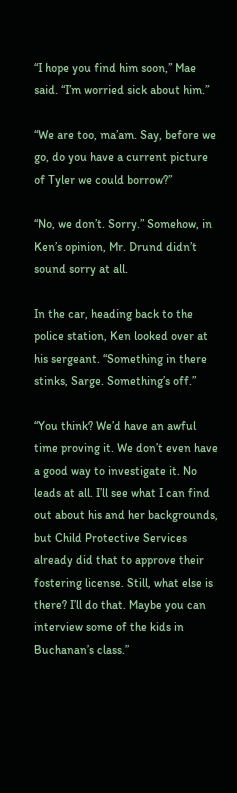“I hope you find him soon,” Mae said. “I’m worried sick about him.”

“We are too, ma’am. Say, before we go, do you have a current picture of Tyler we could borrow?”

“No, we don’t. Sorry.” Somehow, in Ken’s opinion, Mr. Drund didn’t sound sorry at all.

In the car, heading back to the police station, Ken looked over at his sergeant. “Something in there stinks, Sarge. Something’s off.”

“You think? We’d have an awful time proving it. We don’t even have a good way to investigate it. No leads at all. I’ll see what I can find out about his and her backgrounds, but Child Protective Services already did that to approve their fostering license. Still, what else is there? I’ll do that. Maybe you can interview some of the kids in Buchanan’s class.”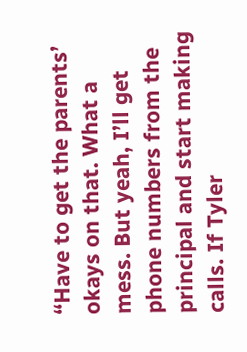“Have to get the parents’ okays on that. What a mess. But yeah, I’ll get phone numbers from the principal and start making calls. If Tyler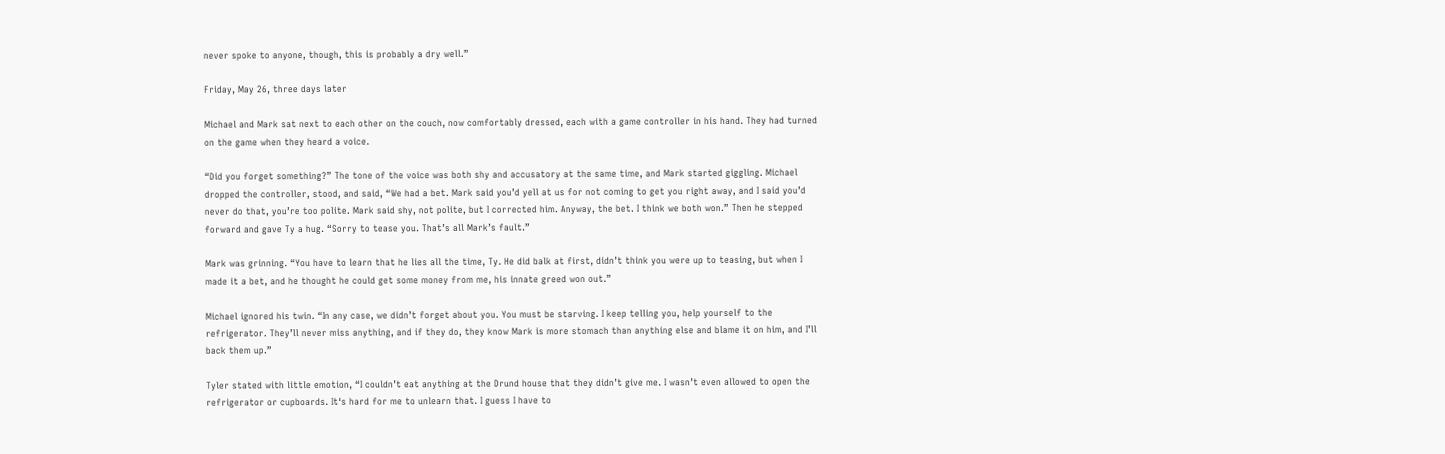never spoke to anyone, though, this is probably a dry well.”

Friday, May 26, three days later

Michael and Mark sat next to each other on the couch, now comfortably dressed, each with a game controller in his hand. They had turned on the game when they heard a voice.

“Did you forget something?” The tone of the voice was both shy and accusatory at the same time, and Mark started giggling. Michael dropped the controller, stood, and said, “We had a bet. Mark said you’d yell at us for not coming to get you right away, and I said you’d never do that, you’re too polite. Mark said shy, not polite, but I corrected him. Anyway, the bet. I think we both won.” Then he stepped forward and gave Ty a hug. “Sorry to tease you. That’s all Mark’s fault.”

Mark was grinning. “You have to learn that he lies all the time, Ty. He did balk at first, didn’t think you were up to teasing, but when I made it a bet, and he thought he could get some money from me, his innate greed won out.”

Michael ignored his twin. “In any case, we didn’t forget about you. You must be starving. I keep telling you, help yourself to the refrigerator. They’ll never miss anything, and if they do, they know Mark is more stomach than anything else and blame it on him, and I’ll back them up.”

Tyler stated with little emotion, “I couldn’t eat anything at the Drund house that they didn’t give me. I wasn’t even allowed to open the refrigerator or cupboards. It‘s hard for me to unlearn that. I guess I have to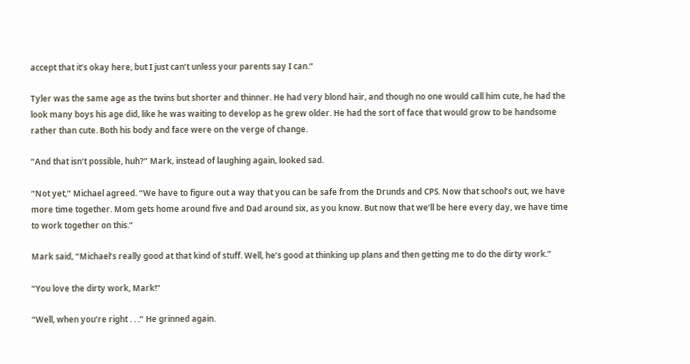accept that it’s okay here, but I just can’t unless your parents say I can.”

Tyler was the same age as the twins but shorter and thinner. He had very blond hair, and though no one would call him cute, he had the look many boys his age did, like he was waiting to develop as he grew older. He had the sort of face that would grow to be handsome rather than cute. Both his body and face were on the verge of change.

“And that isn’t possible, huh?” Mark, instead of laughing again, looked sad.

“Not yet,” Michael agreed. “We have to figure out a way that you can be safe from the Drunds and CPS. Now that school’s out, we have more time together. Mom gets home around five and Dad around six, as you know. But now that we’ll be here every day, we have time to work together on this.”

Mark said, “Michael’s really good at that kind of stuff. Well, he’s good at thinking up plans and then getting me to do the dirty work.”

“You love the dirty work, Mark!”

“Well, when you’re right . . .” He grinned again.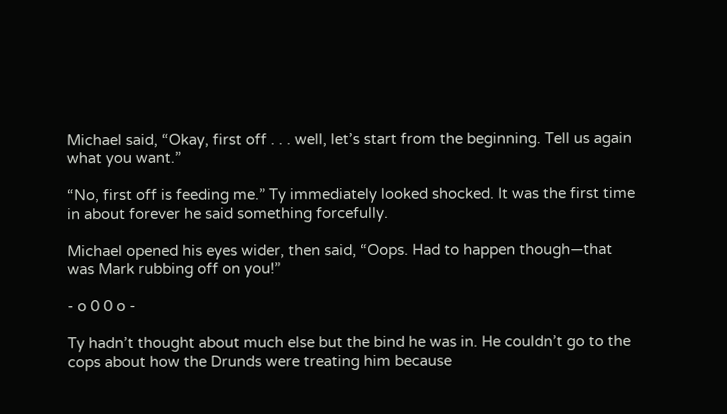Michael said, “Okay, first off . . . well, let’s start from the beginning. Tell us again what you want.”

“No, first off is feeding me.” Ty immediately looked shocked. It was the first time in about forever he said something forcefully.

Michael opened his eyes wider, then said, “Oops. Had to happen though—that was Mark rubbing off on you!”

- o 0 0 o -

Ty hadn’t thought about much else but the bind he was in. He couldn’t go to the cops about how the Drunds were treating him because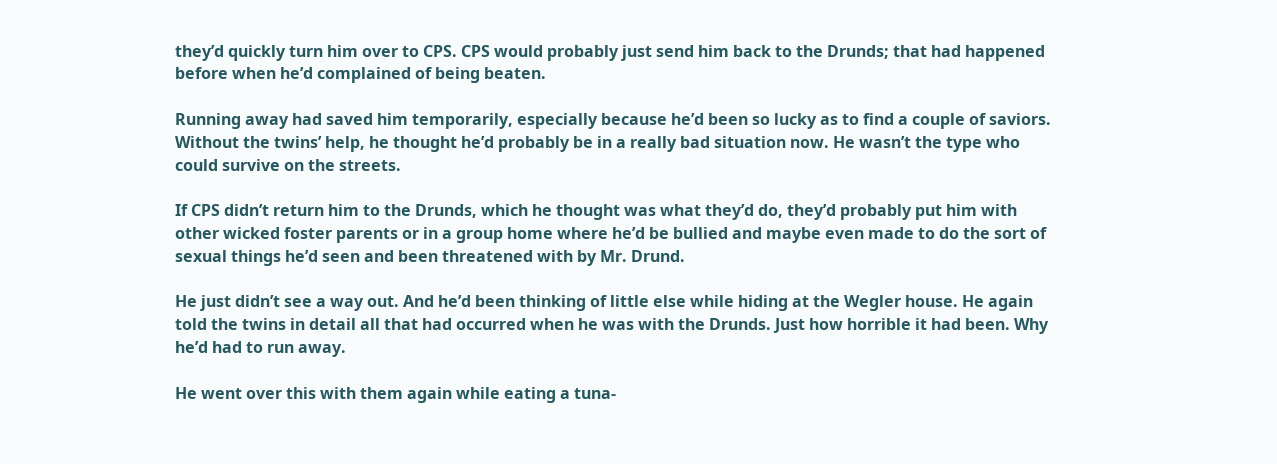they’d quickly turn him over to CPS. CPS would probably just send him back to the Drunds; that had happened before when he’d complained of being beaten.

Running away had saved him temporarily, especially because he’d been so lucky as to find a couple of saviors. Without the twins’ help, he thought he’d probably be in a really bad situation now. He wasn’t the type who could survive on the streets.

If CPS didn’t return him to the Drunds, which he thought was what they’d do, they’d probably put him with other wicked foster parents or in a group home where he’d be bullied and maybe even made to do the sort of sexual things he’d seen and been threatened with by Mr. Drund.

He just didn’t see a way out. And he’d been thinking of little else while hiding at the Wegler house. He again told the twins in detail all that had occurred when he was with the Drunds. Just how horrible it had been. Why he’d had to run away.

He went over this with them again while eating a tuna-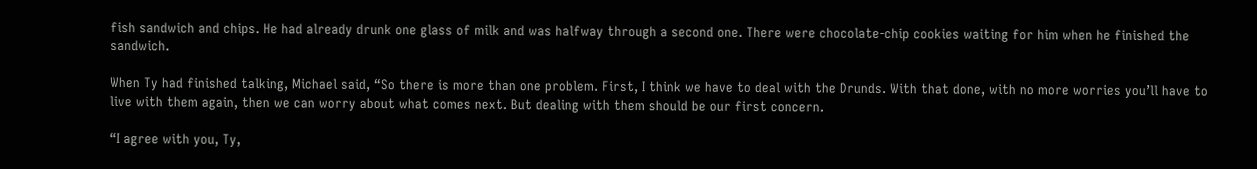fish sandwich and chips. He had already drunk one glass of milk and was halfway through a second one. There were chocolate-chip cookies waiting for him when he finished the sandwich.

When Ty had finished talking, Michael said, “So there is more than one problem. First, I think we have to deal with the Drunds. With that done, with no more worries you’ll have to live with them again, then we can worry about what comes next. But dealing with them should be our first concern.

“I agree with you, Ty,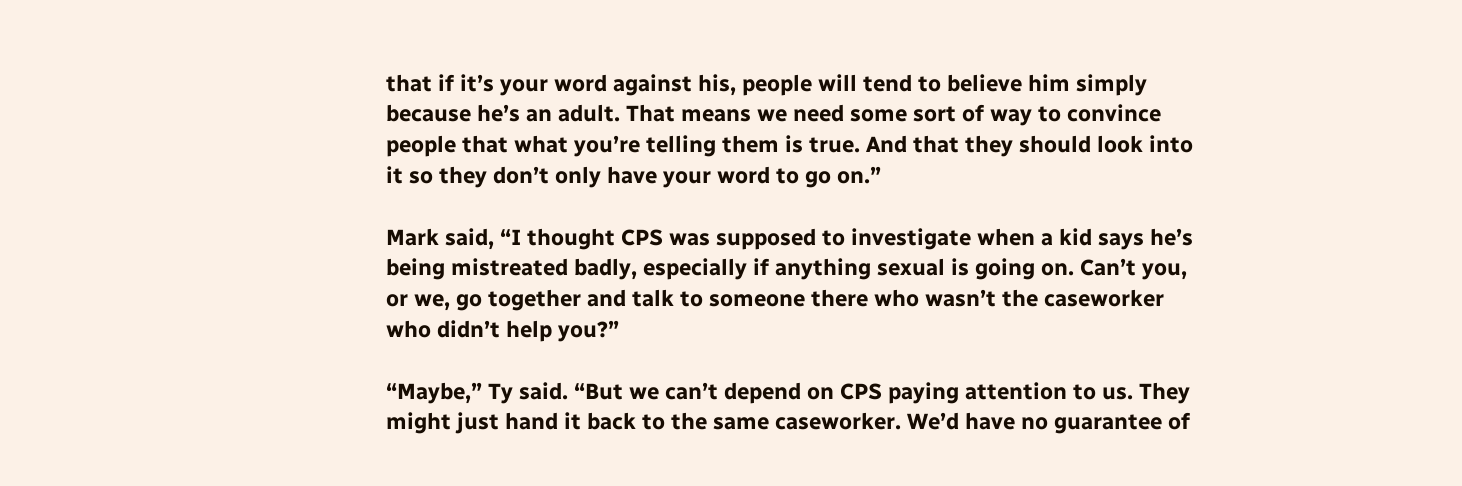that if it’s your word against his, people will tend to believe him simply because he’s an adult. That means we need some sort of way to convince people that what you’re telling them is true. And that they should look into it so they don’t only have your word to go on.”

Mark said, “I thought CPS was supposed to investigate when a kid says he’s being mistreated badly, especially if anything sexual is going on. Can’t you, or we, go together and talk to someone there who wasn’t the caseworker who didn’t help you?”

“Maybe,” Ty said. “But we can’t depend on CPS paying attention to us. They might just hand it back to the same caseworker. We’d have no guarantee of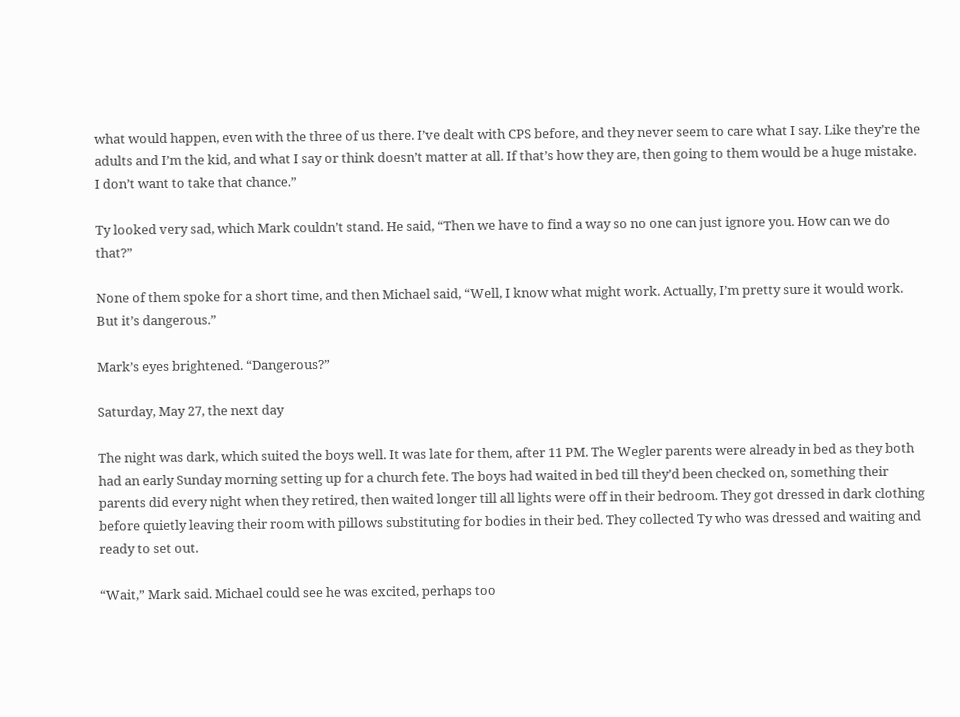what would happen, even with the three of us there. I’ve dealt with CPS before, and they never seem to care what I say. Like they’re the adults and I’m the kid, and what I say or think doesn’t matter at all. If that’s how they are, then going to them would be a huge mistake. I don’t want to take that chance.”

Ty looked very sad, which Mark couldn’t stand. He said, “Then we have to find a way so no one can just ignore you. How can we do that?”

None of them spoke for a short time, and then Michael said, “Well, I know what might work. Actually, I’m pretty sure it would work. But it’s dangerous.”

Mark’s eyes brightened. “Dangerous?”

Saturday, May 27, the next day

The night was dark, which suited the boys well. It was late for them, after 11 PM. The Wegler parents were already in bed as they both had an early Sunday morning setting up for a church fete. The boys had waited in bed till they’d been checked on, something their parents did every night when they retired, then waited longer till all lights were off in their bedroom. They got dressed in dark clothing before quietly leaving their room with pillows substituting for bodies in their bed. They collected Ty who was dressed and waiting and ready to set out.

“Wait,” Mark said. Michael could see he was excited, perhaps too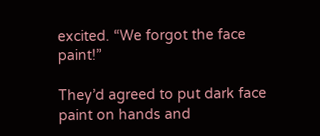excited. “We forgot the face paint!”

They’d agreed to put dark face paint on hands and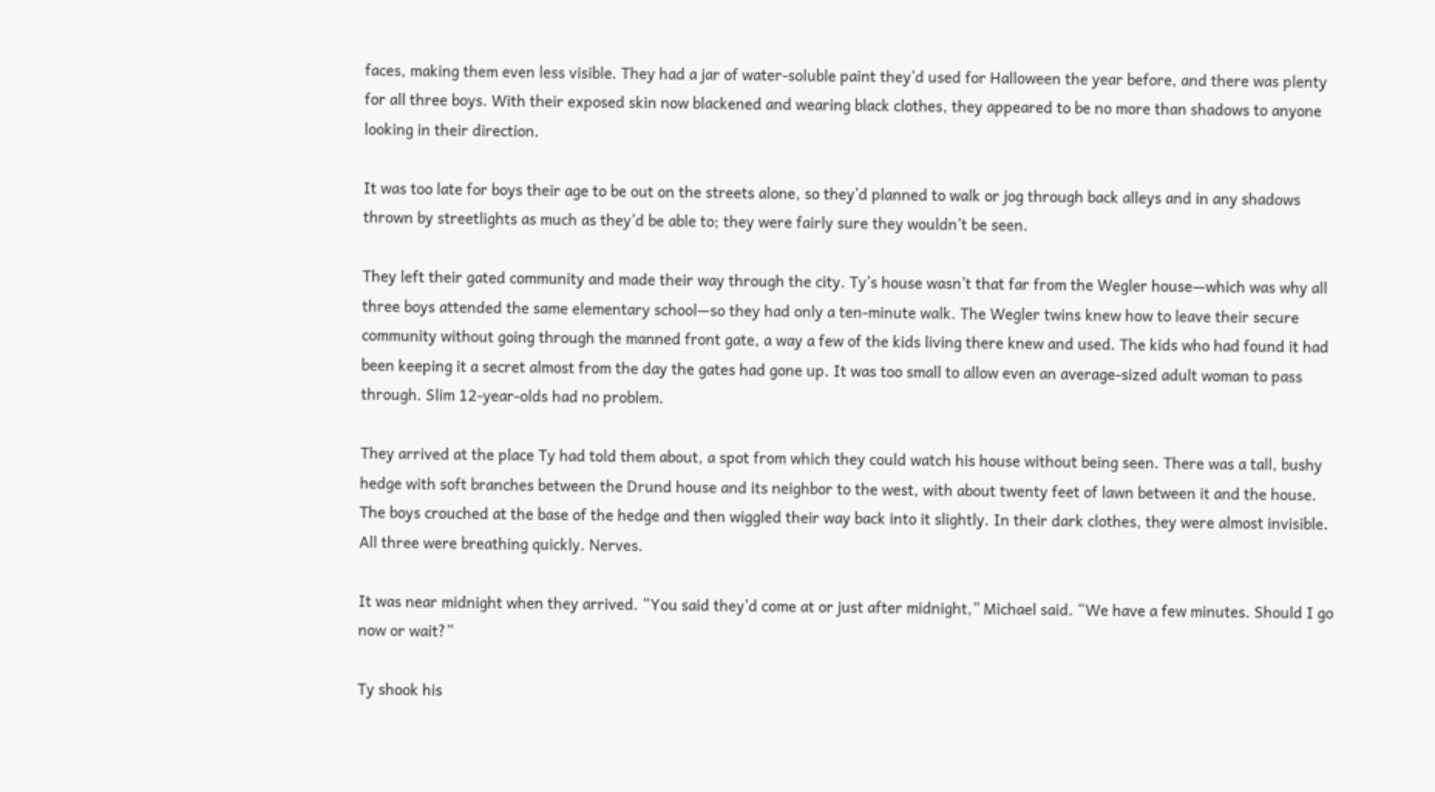faces, making them even less visible. They had a jar of water-soluble paint they’d used for Halloween the year before, and there was plenty for all three boys. With their exposed skin now blackened and wearing black clothes, they appeared to be no more than shadows to anyone looking in their direction.

It was too late for boys their age to be out on the streets alone, so they’d planned to walk or jog through back alleys and in any shadows thrown by streetlights as much as they’d be able to; they were fairly sure they wouldn’t be seen.

They left their gated community and made their way through the city. Ty’s house wasn’t that far from the Wegler house—which was why all three boys attended the same elementary school—so they had only a ten-minute walk. The Wegler twins knew how to leave their secure community without going through the manned front gate, a way a few of the kids living there knew and used. The kids who had found it had been keeping it a secret almost from the day the gates had gone up. It was too small to allow even an average-sized adult woman to pass through. Slim 12-year-olds had no problem.

They arrived at the place Ty had told them about, a spot from which they could watch his house without being seen. There was a tall, bushy hedge with soft branches between the Drund house and its neighbor to the west, with about twenty feet of lawn between it and the house. The boys crouched at the base of the hedge and then wiggled their way back into it slightly. In their dark clothes, they were almost invisible. All three were breathing quickly. Nerves.

It was near midnight when they arrived. “You said they’d come at or just after midnight,” Michael said. “We have a few minutes. Should I go now or wait?”

Ty shook his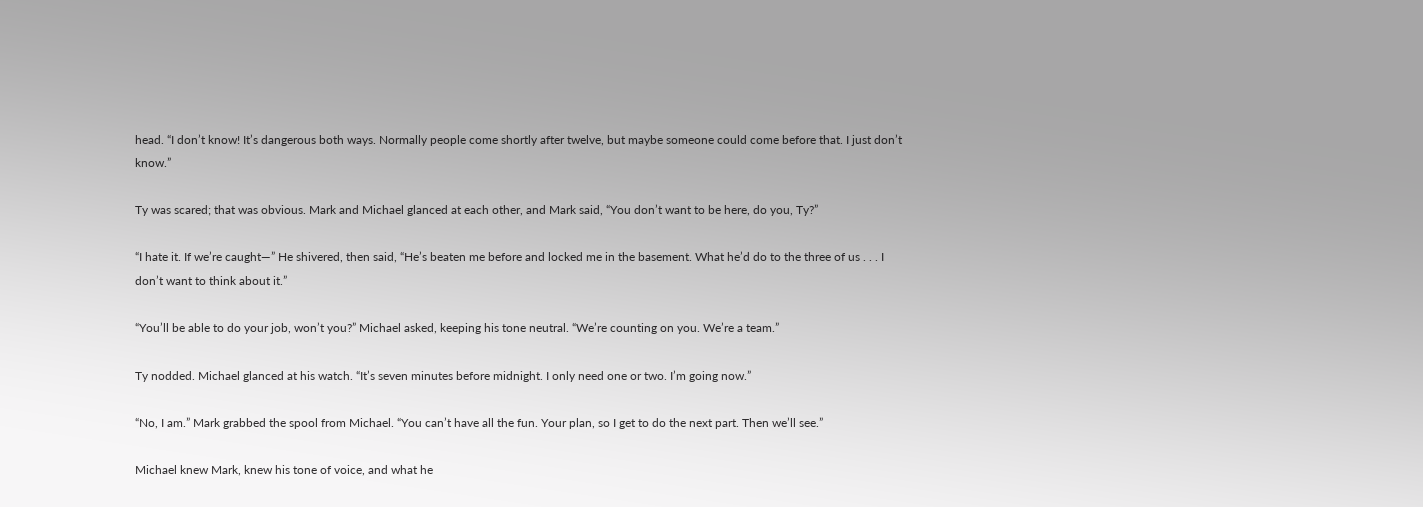head. “I don’t know! It’s dangerous both ways. Normally people come shortly after twelve, but maybe someone could come before that. I just don’t know.”

Ty was scared; that was obvious. Mark and Michael glanced at each other, and Mark said, “You don’t want to be here, do you, Ty?”

“I hate it. If we’re caught—” He shivered, then said, “He’s beaten me before and locked me in the basement. What he’d do to the three of us . . . I don’t want to think about it.”

“You’ll be able to do your job, won’t you?” Michael asked, keeping his tone neutral. “We’re counting on you. We’re a team.”

Ty nodded. Michael glanced at his watch. “It’s seven minutes before midnight. I only need one or two. I’m going now.”

“No, I am.” Mark grabbed the spool from Michael. “You can’t have all the fun. Your plan, so I get to do the next part. Then we’ll see.”

Michael knew Mark, knew his tone of voice, and what he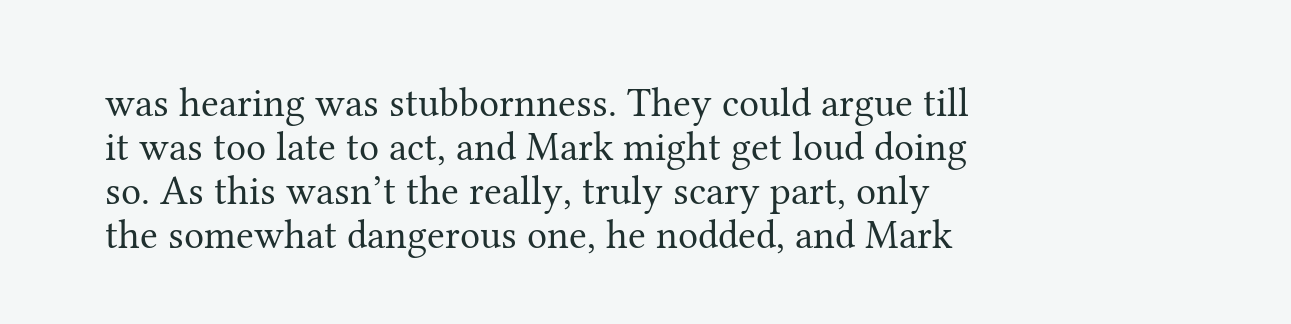was hearing was stubbornness. They could argue till it was too late to act, and Mark might get loud doing so. As this wasn’t the really, truly scary part, only the somewhat dangerous one, he nodded, and Mark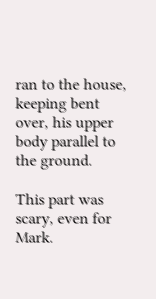ran to the house, keeping bent over, his upper body parallel to the ground.

This part was scary, even for Mark.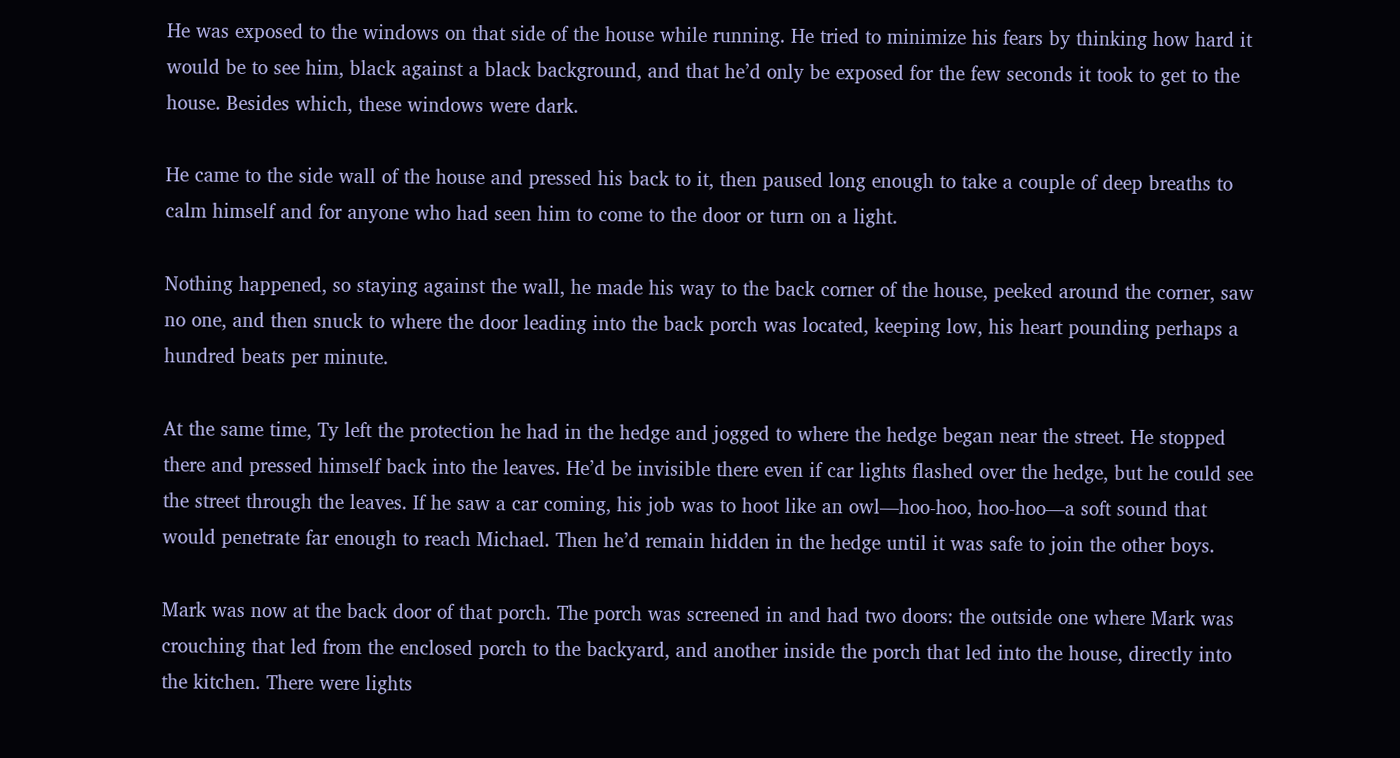He was exposed to the windows on that side of the house while running. He tried to minimize his fears by thinking how hard it would be to see him, black against a black background, and that he’d only be exposed for the few seconds it took to get to the house. Besides which, these windows were dark.

He came to the side wall of the house and pressed his back to it, then paused long enough to take a couple of deep breaths to calm himself and for anyone who had seen him to come to the door or turn on a light.

Nothing happened, so staying against the wall, he made his way to the back corner of the house, peeked around the corner, saw no one, and then snuck to where the door leading into the back porch was located, keeping low, his heart pounding perhaps a hundred beats per minute.

At the same time, Ty left the protection he had in the hedge and jogged to where the hedge began near the street. He stopped there and pressed himself back into the leaves. He’d be invisible there even if car lights flashed over the hedge, but he could see the street through the leaves. If he saw a car coming, his job was to hoot like an owl—hoo-hoo, hoo-hoo—a soft sound that would penetrate far enough to reach Michael. Then he’d remain hidden in the hedge until it was safe to join the other boys.

Mark was now at the back door of that porch. The porch was screened in and had two doors: the outside one where Mark was crouching that led from the enclosed porch to the backyard, and another inside the porch that led into the house, directly into the kitchen. There were lights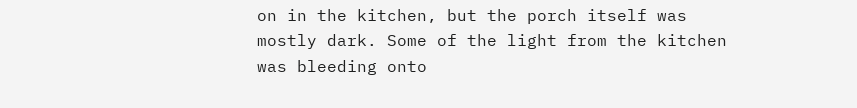on in the kitchen, but the porch itself was mostly dark. Some of the light from the kitchen was bleeding onto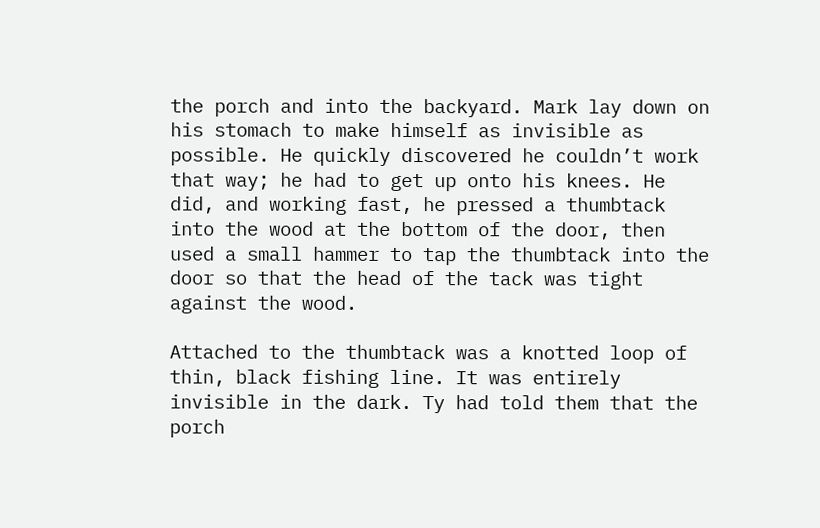the porch and into the backyard. Mark lay down on his stomach to make himself as invisible as possible. He quickly discovered he couldn’t work that way; he had to get up onto his knees. He did, and working fast, he pressed a thumbtack into the wood at the bottom of the door, then used a small hammer to tap the thumbtack into the door so that the head of the tack was tight against the wood.

Attached to the thumbtack was a knotted loop of thin, black fishing line. It was entirely invisible in the dark. Ty had told them that the porch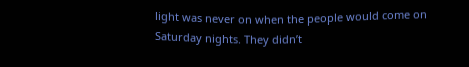light was never on when the people would come on Saturday nights. They didn’t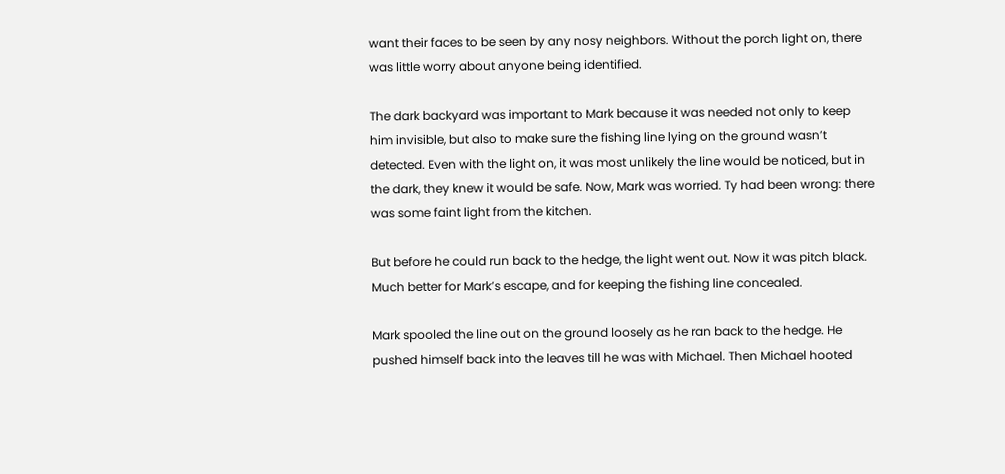want their faces to be seen by any nosy neighbors. Without the porch light on, there was little worry about anyone being identified.

The dark backyard was important to Mark because it was needed not only to keep him invisible, but also to make sure the fishing line lying on the ground wasn’t detected. Even with the light on, it was most unlikely the line would be noticed, but in the dark, they knew it would be safe. Now, Mark was worried. Ty had been wrong: there was some faint light from the kitchen.

But before he could run back to the hedge, the light went out. Now it was pitch black. Much better for Mark’s escape, and for keeping the fishing line concealed.

Mark spooled the line out on the ground loosely as he ran back to the hedge. He pushed himself back into the leaves till he was with Michael. Then Michael hooted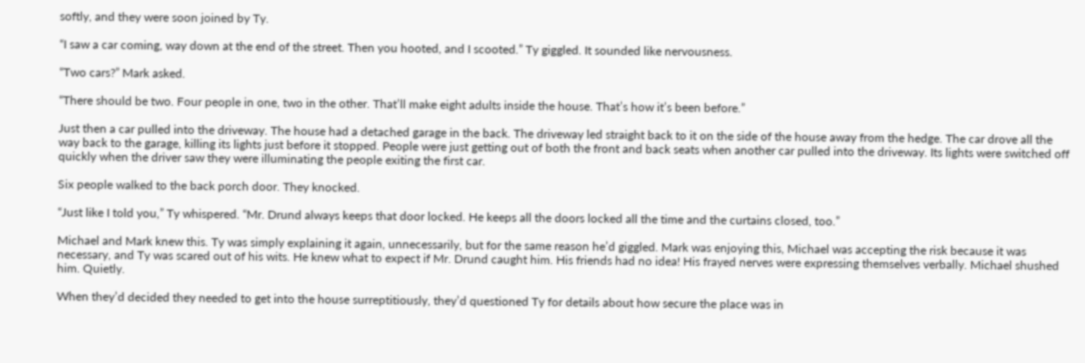softly, and they were soon joined by Ty.

“I saw a car coming, way down at the end of the street. Then you hooted, and I scooted.” Ty giggled. It sounded like nervousness.

“Two cars?” Mark asked.

“There should be two. Four people in one, two in the other. That’ll make eight adults inside the house. That’s how it’s been before.”

Just then a car pulled into the driveway. The house had a detached garage in the back. The driveway led straight back to it on the side of the house away from the hedge. The car drove all the way back to the garage, killing its lights just before it stopped. People were just getting out of both the front and back seats when another car pulled into the driveway. Its lights were switched off quickly when the driver saw they were illuminating the people exiting the first car.

Six people walked to the back porch door. They knocked.

“Just like I told you,” Ty whispered. “Mr. Drund always keeps that door locked. He keeps all the doors locked all the time and the curtains closed, too.”

Michael and Mark knew this. Ty was simply explaining it again, unnecessarily, but for the same reason he’d giggled. Mark was enjoying this, Michael was accepting the risk because it was necessary, and Ty was scared out of his wits. He knew what to expect if Mr. Drund caught him. His friends had no idea! His frayed nerves were expressing themselves verbally. Michael shushed him. Quietly.

When they’d decided they needed to get into the house surreptitiously, they’d questioned Ty for details about how secure the place was in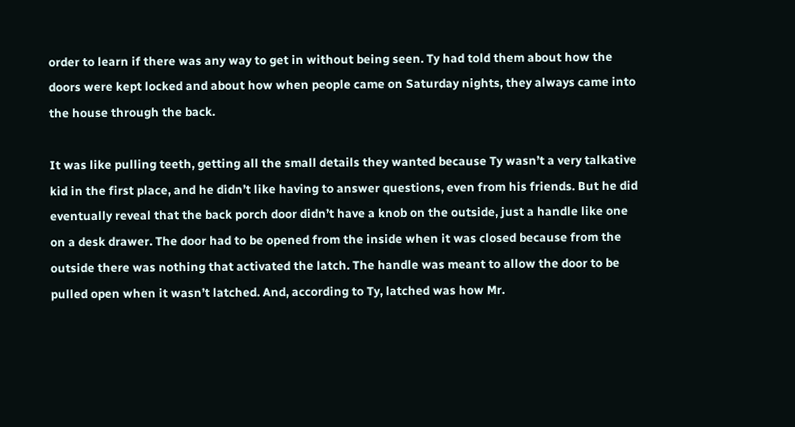order to learn if there was any way to get in without being seen. Ty had told them about how the doors were kept locked and about how when people came on Saturday nights, they always came into the house through the back.

It was like pulling teeth, getting all the small details they wanted because Ty wasn’t a very talkative kid in the first place, and he didn’t like having to answer questions, even from his friends. But he did eventually reveal that the back porch door didn’t have a knob on the outside, just a handle like one on a desk drawer. The door had to be opened from the inside when it was closed because from the outside there was nothing that activated the latch. The handle was meant to allow the door to be pulled open when it wasn’t latched. And, according to Ty, latched was how Mr.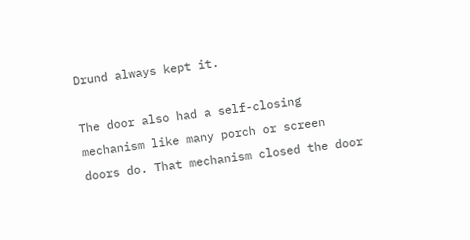Drund always kept it.

The door also had a self-closing mechanism like many porch or screen doors do. That mechanism closed the door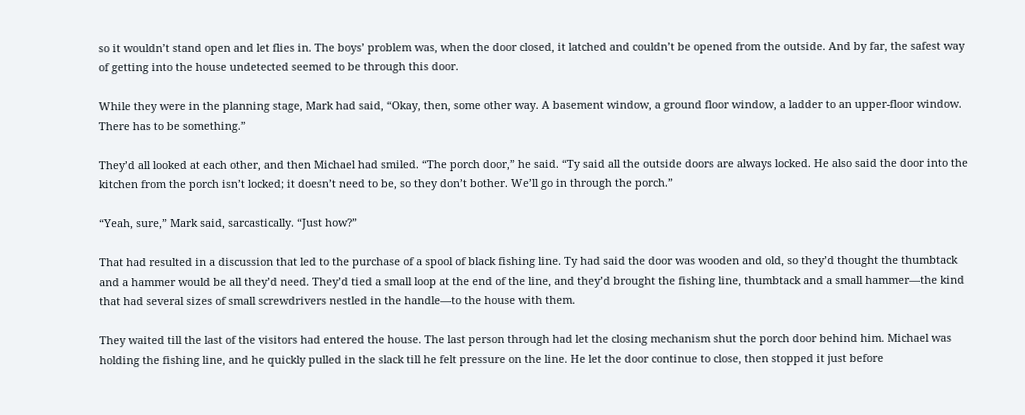so it wouldn’t stand open and let flies in. The boys’ problem was, when the door closed, it latched and couldn’t be opened from the outside. And by far, the safest way of getting into the house undetected seemed to be through this door.

While they were in the planning stage, Mark had said, “Okay, then, some other way. A basement window, a ground floor window, a ladder to an upper-floor window. There has to be something.”

They’d all looked at each other, and then Michael had smiled. “The porch door,” he said. “Ty said all the outside doors are always locked. He also said the door into the kitchen from the porch isn’t locked; it doesn’t need to be, so they don’t bother. We’ll go in through the porch.”

“Yeah, sure,” Mark said, sarcastically. “Just how?”

That had resulted in a discussion that led to the purchase of a spool of black fishing line. Ty had said the door was wooden and old, so they’d thought the thumbtack and a hammer would be all they’d need. They’d tied a small loop at the end of the line, and they’d brought the fishing line, thumbtack and a small hammer—the kind that had several sizes of small screwdrivers nestled in the handle—to the house with them.

They waited till the last of the visitors had entered the house. The last person through had let the closing mechanism shut the porch door behind him. Michael was holding the fishing line, and he quickly pulled in the slack till he felt pressure on the line. He let the door continue to close, then stopped it just before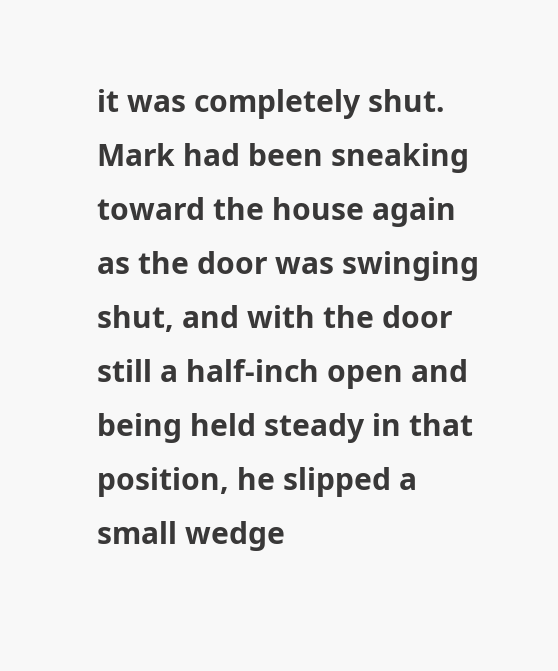it was completely shut. Mark had been sneaking toward the house again as the door was swinging shut, and with the door still a half-inch open and being held steady in that position, he slipped a small wedge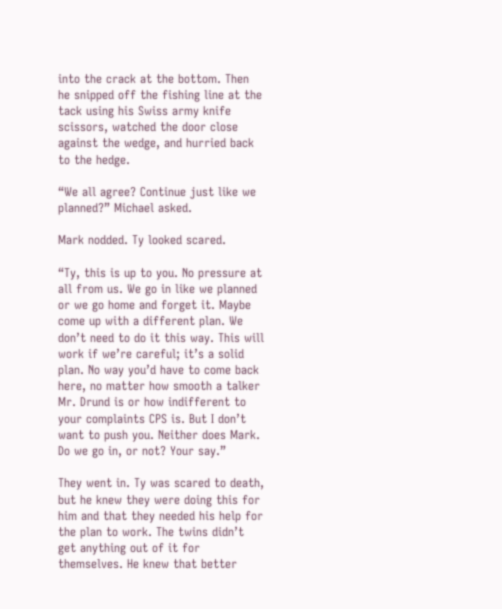into the crack at the bottom. Then he snipped off the fishing line at the tack using his Swiss army knife scissors, watched the door close against the wedge, and hurried back to the hedge.

“We all agree? Continue just like we planned?” Michael asked.

Mark nodded. Ty looked scared.

“Ty, this is up to you. No pressure at all from us. We go in like we planned or we go home and forget it. Maybe come up with a different plan. We don’t need to do it this way. This will work if we’re careful; it’s a solid plan. No way you’d have to come back here, no matter how smooth a talker Mr. Drund is or how indifferent to your complaints CPS is. But I don’t want to push you. Neither does Mark. Do we go in, or not? Your say.”

They went in. Ty was scared to death, but he knew they were doing this for him and that they needed his help for the plan to work. The twins didn’t get anything out of it for themselves. He knew that better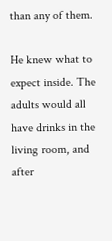than any of them.

He knew what to expect inside. The adults would all have drinks in the living room, and after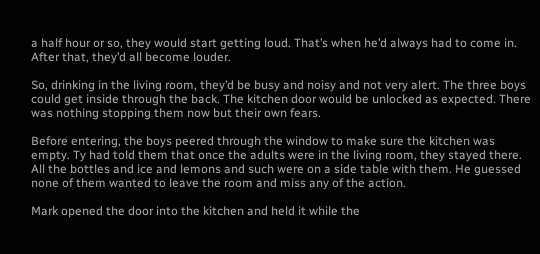a half hour or so, they would start getting loud. That’s when he’d always had to come in. After that, they’d all become louder.

So, drinking in the living room, they’d be busy and noisy and not very alert. The three boys could get inside through the back. The kitchen door would be unlocked as expected. There was nothing stopping them now but their own fears.

Before entering, the boys peered through the window to make sure the kitchen was empty. Ty had told them that once the adults were in the living room, they stayed there. All the bottles and ice and lemons and such were on a side table with them. He guessed none of them wanted to leave the room and miss any of the action.

Mark opened the door into the kitchen and held it while the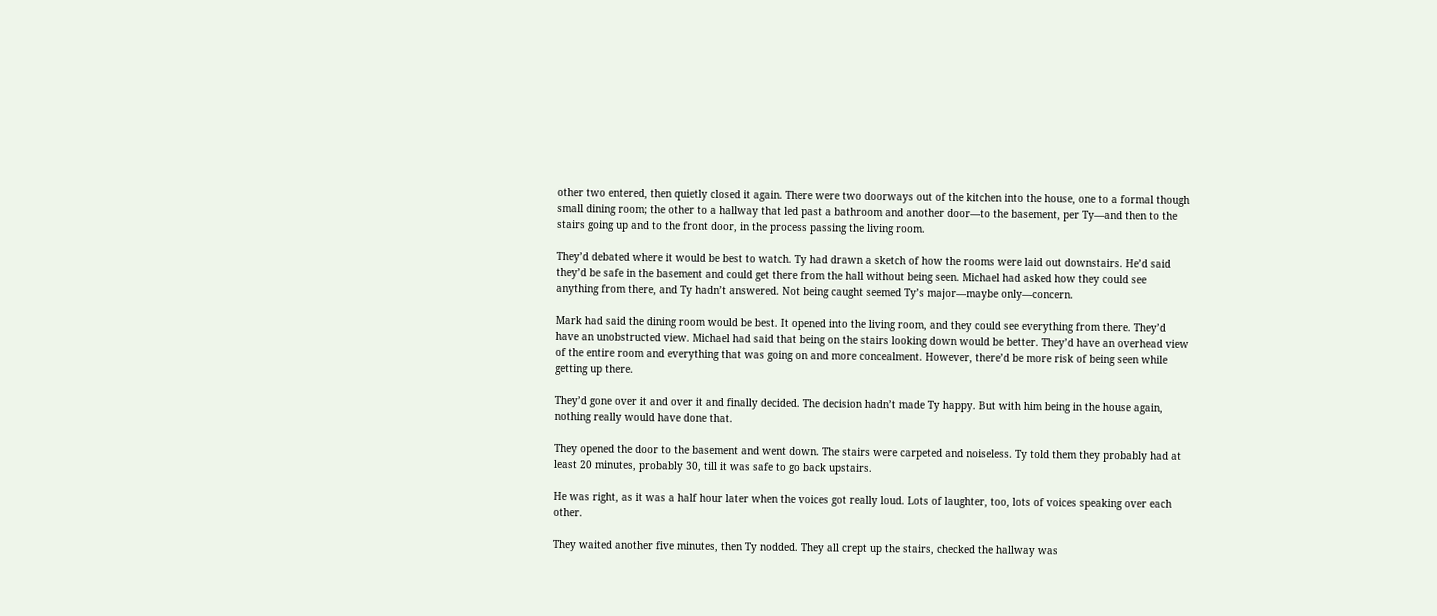other two entered, then quietly closed it again. There were two doorways out of the kitchen into the house, one to a formal though small dining room; the other to a hallway that led past a bathroom and another door—to the basement, per Ty—and then to the stairs going up and to the front door, in the process passing the living room.

They’d debated where it would be best to watch. Ty had drawn a sketch of how the rooms were laid out downstairs. He’d said they’d be safe in the basement and could get there from the hall without being seen. Michael had asked how they could see anything from there, and Ty hadn’t answered. Not being caught seemed Ty’s major—maybe only—concern.

Mark had said the dining room would be best. It opened into the living room, and they could see everything from there. They’d have an unobstructed view. Michael had said that being on the stairs looking down would be better. They’d have an overhead view of the entire room and everything that was going on and more concealment. However, there’d be more risk of being seen while getting up there.

They’d gone over it and over it and finally decided. The decision hadn’t made Ty happy. But with him being in the house again, nothing really would have done that.

They opened the door to the basement and went down. The stairs were carpeted and noiseless. Ty told them they probably had at least 20 minutes, probably 30, till it was safe to go back upstairs.

He was right, as it was a half hour later when the voices got really loud. Lots of laughter, too, lots of voices speaking over each other.

They waited another five minutes, then Ty nodded. They all crept up the stairs, checked the hallway was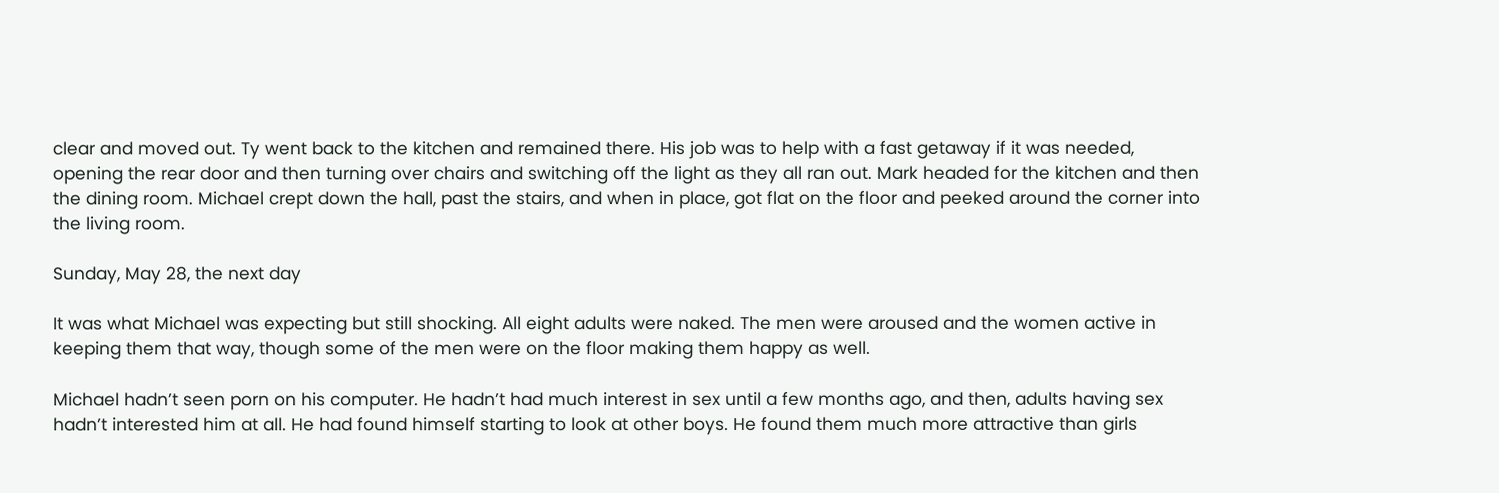clear and moved out. Ty went back to the kitchen and remained there. His job was to help with a fast getaway if it was needed, opening the rear door and then turning over chairs and switching off the light as they all ran out. Mark headed for the kitchen and then the dining room. Michael crept down the hall, past the stairs, and when in place, got flat on the floor and peeked around the corner into the living room.

Sunday, May 28, the next day

It was what Michael was expecting but still shocking. All eight adults were naked. The men were aroused and the women active in keeping them that way, though some of the men were on the floor making them happy as well.

Michael hadn’t seen porn on his computer. He hadn’t had much interest in sex until a few months ago, and then, adults having sex hadn’t interested him at all. He had found himself starting to look at other boys. He found them much more attractive than girls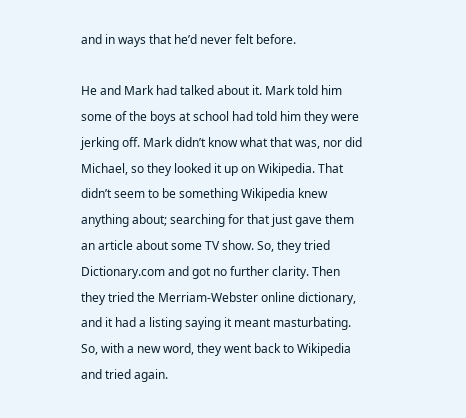and in ways that he’d never felt before.

He and Mark had talked about it. Mark told him some of the boys at school had told him they were jerking off. Mark didn’t know what that was, nor did Michael, so they looked it up on Wikipedia. That didn’t seem to be something Wikipedia knew anything about; searching for that just gave them an article about some TV show. So, they tried Dictionary.com and got no further clarity. Then they tried the Merriam-Webster online dictionary, and it had a listing saying it meant masturbating. So, with a new word, they went back to Wikipedia and tried again.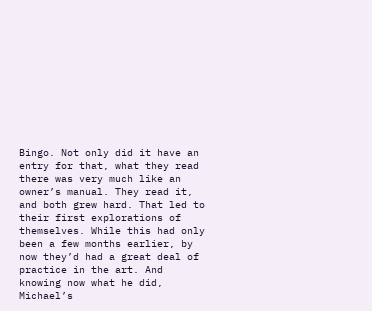Bingo. Not only did it have an entry for that, what they read there was very much like an owner’s manual. They read it, and both grew hard. That led to their first explorations of themselves. While this had only been a few months earlier, by now they’d had a great deal of practice in the art. And knowing now what he did, Michael’s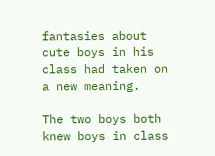fantasies about cute boys in his class had taken on a new meaning.

The two boys both knew boys in class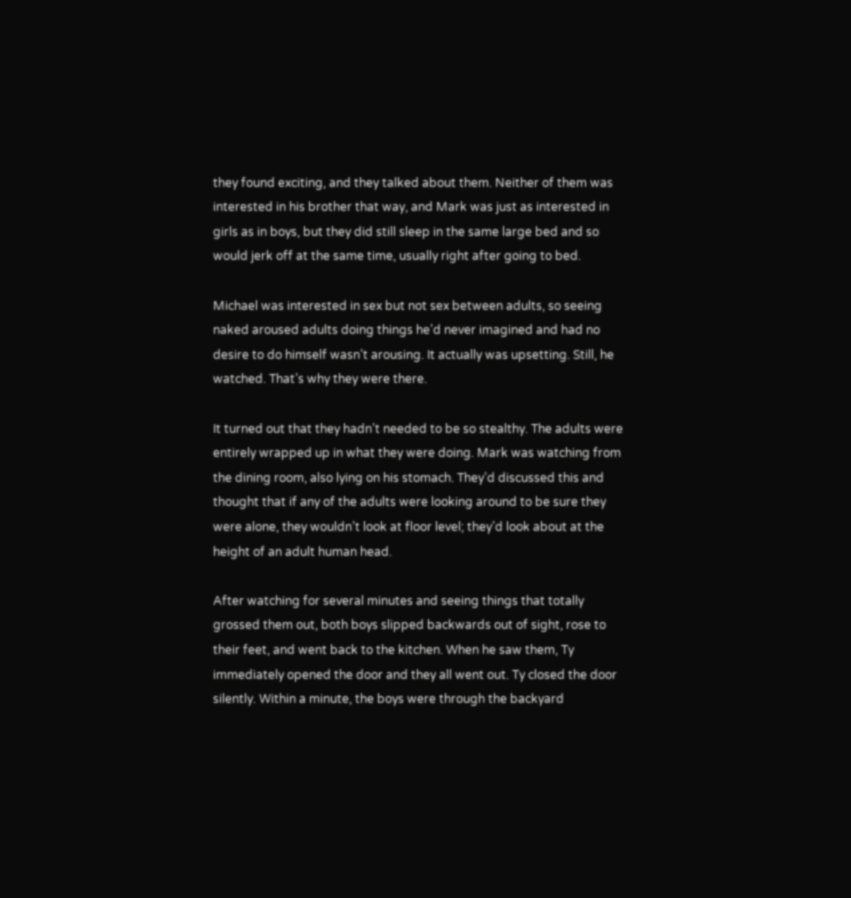they found exciting, and they talked about them. Neither of them was interested in his brother that way, and Mark was just as interested in girls as in boys, but they did still sleep in the same large bed and so would jerk off at the same time, usually right after going to bed.

Michael was interested in sex but not sex between adults, so seeing naked aroused adults doing things he’d never imagined and had no desire to do himself wasn’t arousing. It actually was upsetting. Still, he watched. That’s why they were there.

It turned out that they hadn’t needed to be so stealthy. The adults were entirely wrapped up in what they were doing. Mark was watching from the dining room, also lying on his stomach. They’d discussed this and thought that if any of the adults were looking around to be sure they were alone, they wouldn’t look at floor level; they’d look about at the height of an adult human head.

After watching for several minutes and seeing things that totally grossed them out, both boys slipped backwards out of sight, rose to their feet, and went back to the kitchen. When he saw them, Ty immediately opened the door and they all went out. Ty closed the door silently. Within a minute, the boys were through the backyard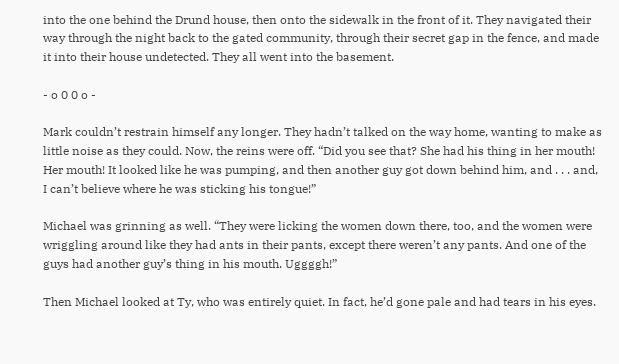into the one behind the Drund house, then onto the sidewalk in the front of it. They navigated their way through the night back to the gated community, through their secret gap in the fence, and made it into their house undetected. They all went into the basement.

- o 0 0 o -

Mark couldn’t restrain himself any longer. They hadn’t talked on the way home, wanting to make as little noise as they could. Now, the reins were off. “Did you see that? She had his thing in her mouth! Her mouth! It looked like he was pumping, and then another guy got down behind him, and . . . and, I can’t believe where he was sticking his tongue!”

Michael was grinning as well. “They were licking the women down there, too, and the women were wriggling around like they had ants in their pants, except there weren’t any pants. And one of the guys had another guy’s thing in his mouth. Uggggh!”

Then Michael looked at Ty, who was entirely quiet. In fact, he’d gone pale and had tears in his eyes.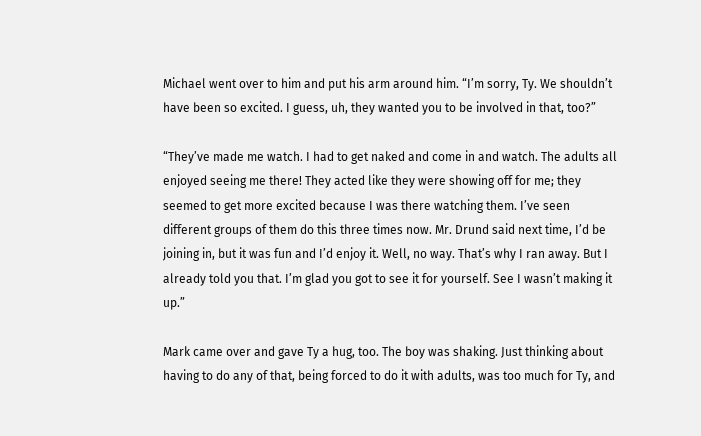Michael went over to him and put his arm around him. “I’m sorry, Ty. We shouldn’t have been so excited. I guess, uh, they wanted you to be involved in that, too?”

“They’ve made me watch. I had to get naked and come in and watch. The adults all enjoyed seeing me there! They acted like they were showing off for me; they seemed to get more excited because I was there watching them. I’ve seen different groups of them do this three times now. Mr. Drund said next time, I’d be joining in, but it was fun and I’d enjoy it. Well, no way. That’s why I ran away. But I already told you that. I’m glad you got to see it for yourself. See I wasn’t making it up.”

Mark came over and gave Ty a hug, too. The boy was shaking. Just thinking about having to do any of that, being forced to do it with adults, was too much for Ty, and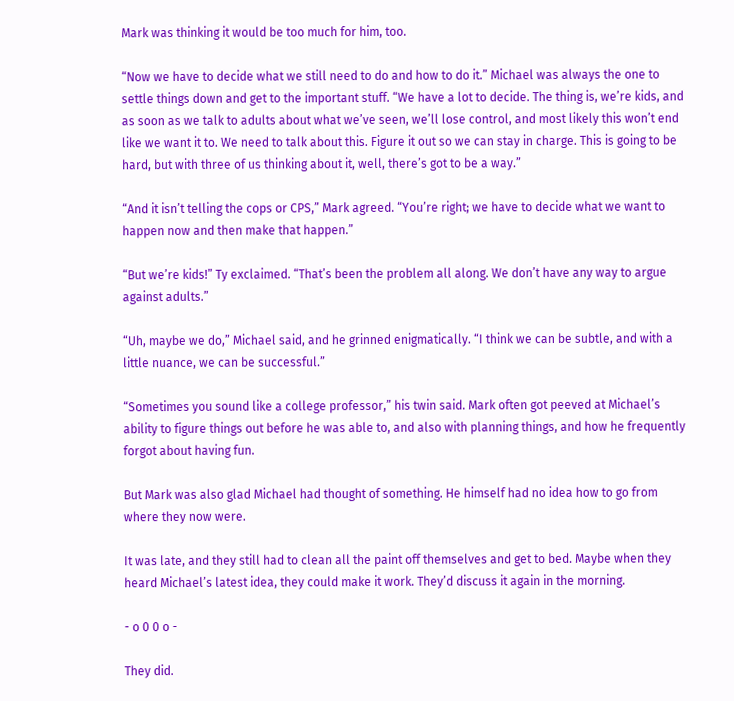Mark was thinking it would be too much for him, too.

“Now we have to decide what we still need to do and how to do it.” Michael was always the one to settle things down and get to the important stuff. “We have a lot to decide. The thing is, we’re kids, and as soon as we talk to adults about what we’ve seen, we’ll lose control, and most likely this won’t end like we want it to. We need to talk about this. Figure it out so we can stay in charge. This is going to be hard, but with three of us thinking about it, well, there’s got to be a way.”

“And it isn’t telling the cops or CPS,” Mark agreed. “You’re right; we have to decide what we want to happen now and then make that happen.”

“But we’re kids!” Ty exclaimed. “That’s been the problem all along. We don’t have any way to argue against adults.”

“Uh, maybe we do,” Michael said, and he grinned enigmatically. “I think we can be subtle, and with a little nuance, we can be successful.”

“Sometimes you sound like a college professor,” his twin said. Mark often got peeved at Michael’s ability to figure things out before he was able to, and also with planning things, and how he frequently forgot about having fun.

But Mark was also glad Michael had thought of something. He himself had no idea how to go from where they now were.

It was late, and they still had to clean all the paint off themselves and get to bed. Maybe when they heard Michael’s latest idea, they could make it work. They’d discuss it again in the morning.

- o 0 0 o -

They did.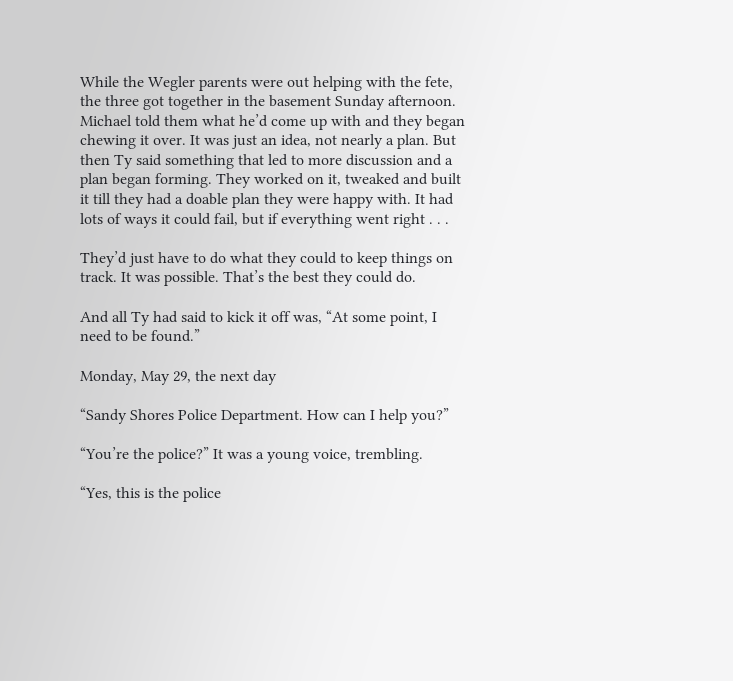While the Wegler parents were out helping with the fete, the three got together in the basement Sunday afternoon. Michael told them what he’d come up with and they began chewing it over. It was just an idea, not nearly a plan. But then Ty said something that led to more discussion and a plan began forming. They worked on it, tweaked and built it till they had a doable plan they were happy with. It had lots of ways it could fail, but if everything went right . . .

They’d just have to do what they could to keep things on track. It was possible. That’s the best they could do.

And all Ty had said to kick it off was, “At some point, I need to be found.”

Monday, May 29, the next day

“Sandy Shores Police Department. How can I help you?”

“You’re the police?” It was a young voice, trembling.

“Yes, this is the police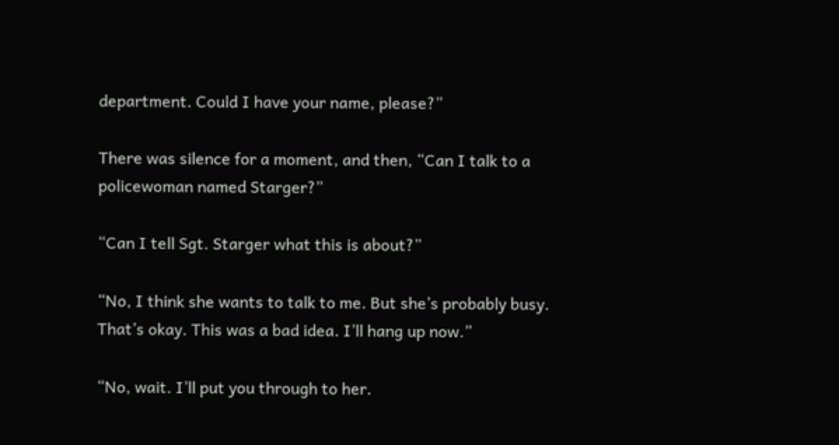department. Could I have your name, please?”

There was silence for a moment, and then, “Can I talk to a policewoman named Starger?”

“Can I tell Sgt. Starger what this is about?”

“No, I think she wants to talk to me. But she’s probably busy. That’s okay. This was a bad idea. I’ll hang up now.”

“No, wait. I’ll put you through to her.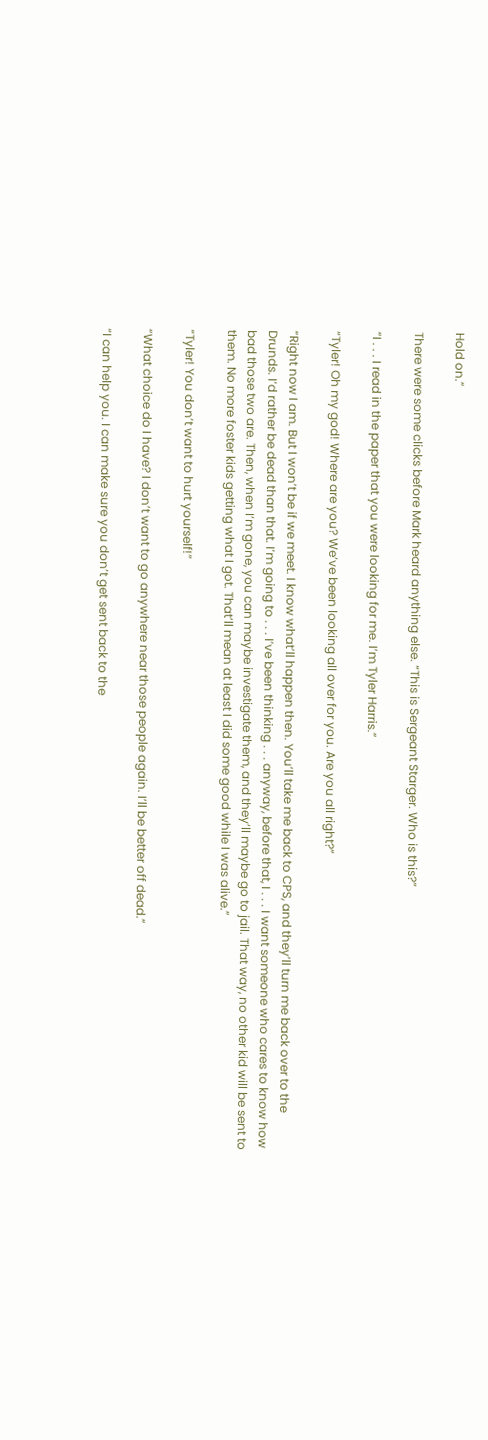Hold on.”

There were some clicks before Mark heard anything else. “This is Sergeant Starger. Who is this?”

“I . . . I read in the paper that you were looking for me. I’m Tyler Harris.”

“Tyler! Oh my god! Where are you? We’ve been looking all over for you. Are you all right?”

“Right now I am. But I won’t be if we meet. I know what’ll happen then. You’ll take me back to CPS, and they’ll turn me back over to the Drunds. I’d rather be dead than that. I’m going to . . . I’ve been thinking . . . anyway, before that, I . . . I want someone who cares to know how bad those two are. Then, when I’m gone, you can maybe investigate them, and they’ll maybe go to jail. That way, no other kid will be sent to them. No more foster kids getting what I got. That’ll mean at least I did some good while I was alive.”

“Tyler! You don’t want to hurt yourself!”

“What choice do I have? I don’t want to go anywhere near those people again. I’ll be better off dead.”

“I can help you. I can make sure you don’t get sent back to the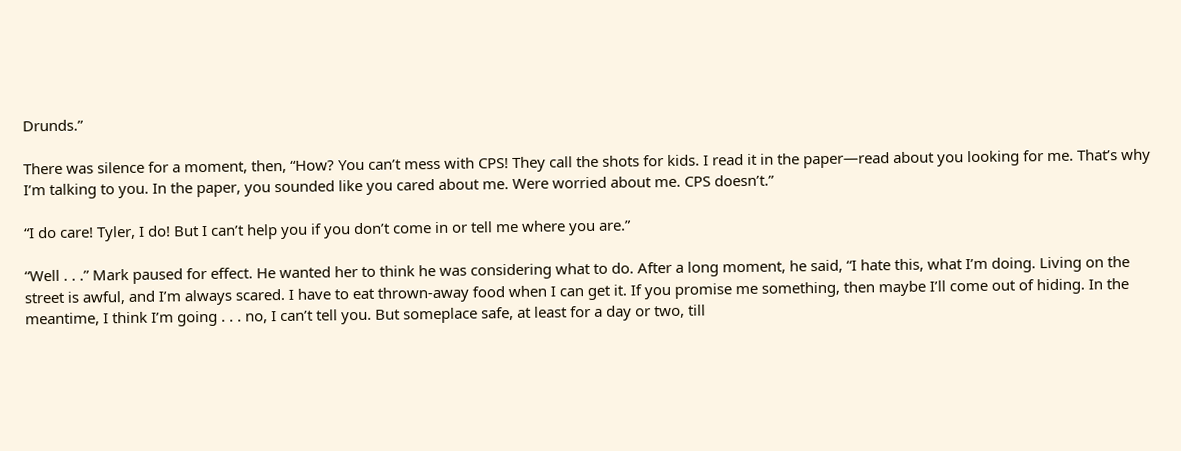Drunds.”

There was silence for a moment, then, “How? You can’t mess with CPS! They call the shots for kids. I read it in the paper—read about you looking for me. That’s why I’m talking to you. In the paper, you sounded like you cared about me. Were worried about me. CPS doesn’t.”

“I do care! Tyler, I do! But I can’t help you if you don’t come in or tell me where you are.”

“Well . . .” Mark paused for effect. He wanted her to think he was considering what to do. After a long moment, he said, “I hate this, what I’m doing. Living on the street is awful, and I’m always scared. I have to eat thrown-away food when I can get it. If you promise me something, then maybe I’ll come out of hiding. In the meantime, I think I’m going . . . no, I can’t tell you. But someplace safe, at least for a day or two, till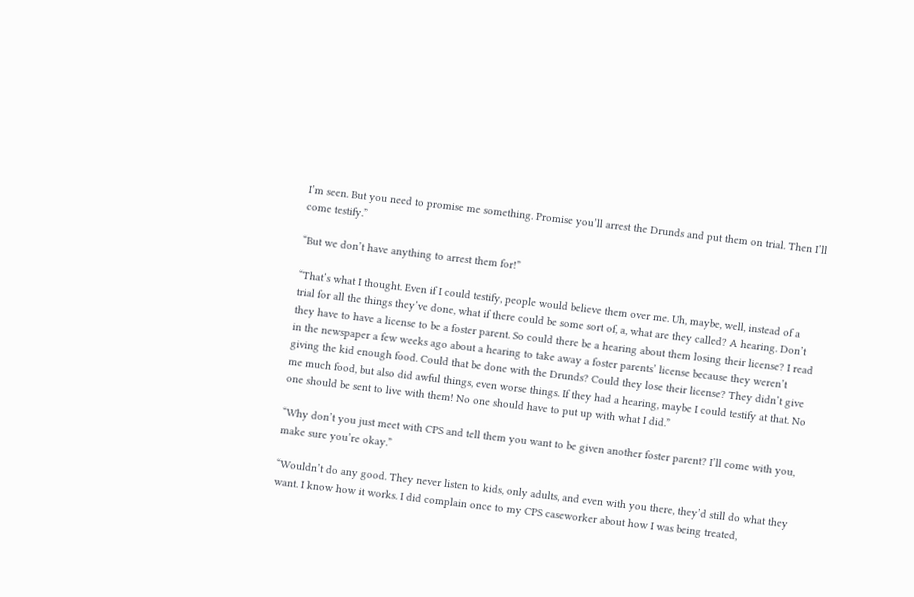I’m seen. But you need to promise me something. Promise you’ll arrest the Drunds and put them on trial. Then I’ll come testify.”

“But we don’t have anything to arrest them for!”

“That’s what I thought. Even if I could testify, people would believe them over me. Uh, maybe, well, instead of a trial for all the things they’ve done, what if there could be some sort of, a, what are they called? A hearing. Don’t they have to have a license to be a foster parent. So could there be a hearing about them losing their license? I read in the newspaper a few weeks ago about a hearing to take away a foster parents’ license because they weren’t giving the kid enough food. Could that be done with the Drunds? Could they lose their license? They didn’t give me much food, but also did awful things, even worse things. If they had a hearing, maybe I could testify at that. No one should be sent to live with them! No one should have to put up with what I did.”

“Why don’t you just meet with CPS and tell them you want to be given another foster parent? I’ll come with you, make sure you’re okay.”

“Wouldn’t do any good. They never listen to kids, only adults, and even with you there, they’d still do what they want. I know how it works. I did complain once to my CPS caseworker about how I was being treated,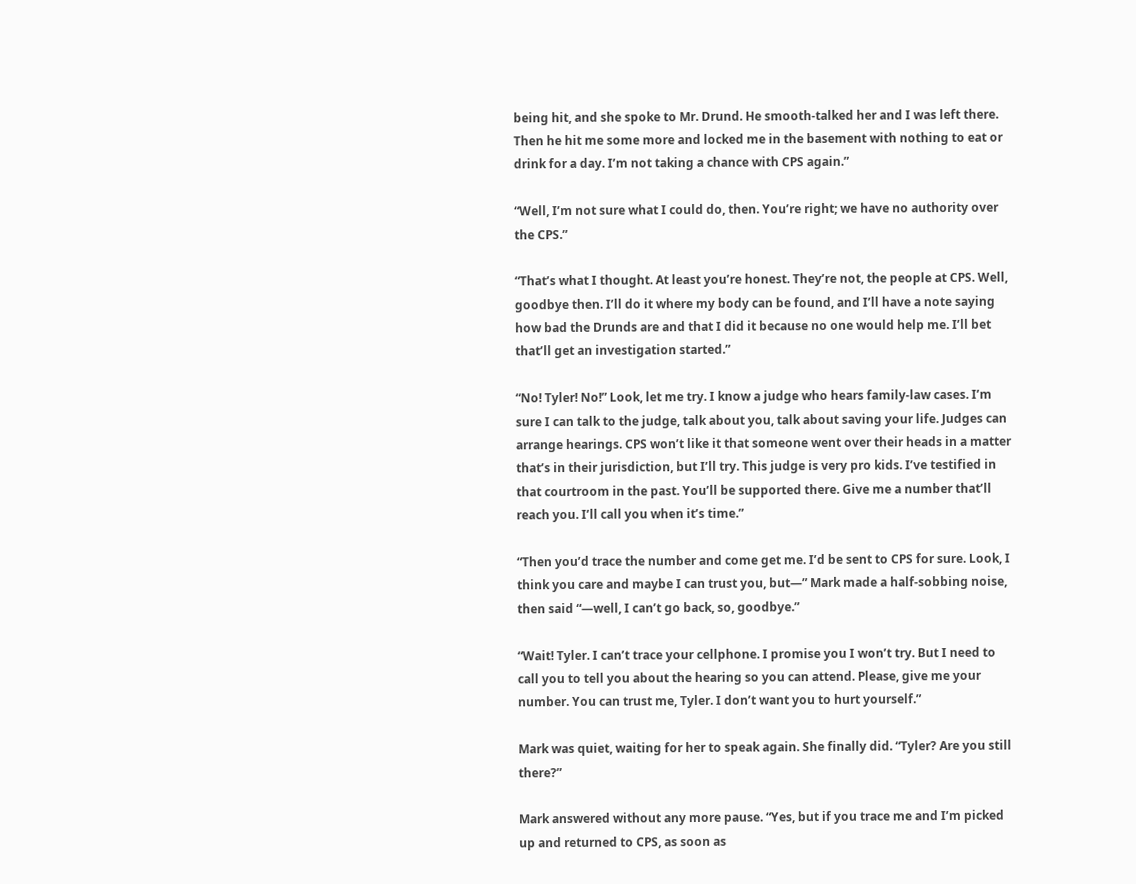being hit, and she spoke to Mr. Drund. He smooth-talked her and I was left there. Then he hit me some more and locked me in the basement with nothing to eat or drink for a day. I’m not taking a chance with CPS again.”

“Well, I’m not sure what I could do, then. You’re right; we have no authority over the CPS.”

“That’s what I thought. At least you’re honest. They’re not, the people at CPS. Well, goodbye then. I’ll do it where my body can be found, and I’ll have a note saying how bad the Drunds are and that I did it because no one would help me. I’ll bet that’ll get an investigation started.”

“No! Tyler! No!” Look, let me try. I know a judge who hears family-law cases. I’m sure I can talk to the judge, talk about you, talk about saving your life. Judges can arrange hearings. CPS won’t like it that someone went over their heads in a matter that’s in their jurisdiction, but I’ll try. This judge is very pro kids. I’ve testified in that courtroom in the past. You’ll be supported there. Give me a number that’ll reach you. I’ll call you when it’s time.”

“Then you’d trace the number and come get me. I’d be sent to CPS for sure. Look, I think you care and maybe I can trust you, but—” Mark made a half-sobbing noise, then said “—well, I can’t go back, so, goodbye.”

“Wait! Tyler. I can’t trace your cellphone. I promise you I won’t try. But I need to call you to tell you about the hearing so you can attend. Please, give me your number. You can trust me, Tyler. I don’t want you to hurt yourself.”

Mark was quiet, waiting for her to speak again. She finally did. “Tyler? Are you still there?”

Mark answered without any more pause. “Yes, but if you trace me and I’m picked up and returned to CPS, as soon as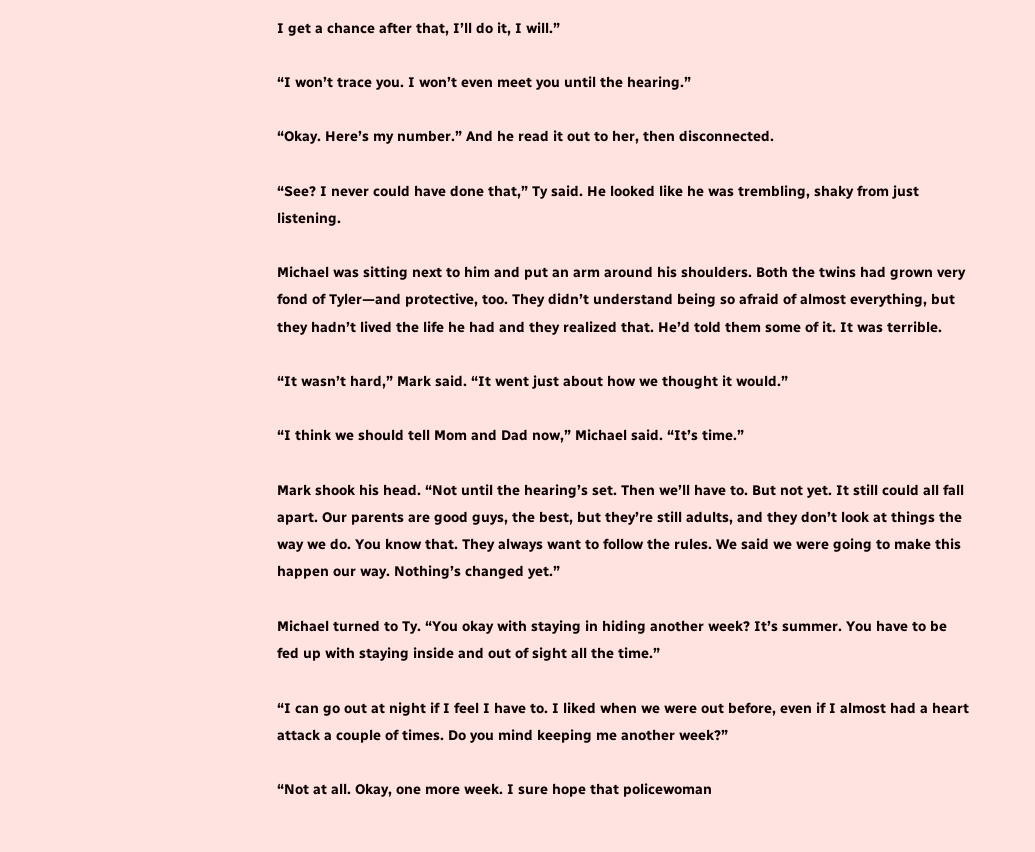I get a chance after that, I’ll do it, I will.”

“I won’t trace you. I won’t even meet you until the hearing.”

“Okay. Here’s my number.” And he read it out to her, then disconnected.

“See? I never could have done that,” Ty said. He looked like he was trembling, shaky from just listening.

Michael was sitting next to him and put an arm around his shoulders. Both the twins had grown very fond of Tyler—and protective, too. They didn’t understand being so afraid of almost everything, but they hadn’t lived the life he had and they realized that. He’d told them some of it. It was terrible.

“It wasn’t hard,” Mark said. “It went just about how we thought it would.”

“I think we should tell Mom and Dad now,” Michael said. “It’s time.”

Mark shook his head. “Not until the hearing’s set. Then we’ll have to. But not yet. It still could all fall apart. Our parents are good guys, the best, but they’re still adults, and they don’t look at things the way we do. You know that. They always want to follow the rules. We said we were going to make this happen our way. Nothing’s changed yet.”

Michael turned to Ty. “You okay with staying in hiding another week? It’s summer. You have to be fed up with staying inside and out of sight all the time.”

“I can go out at night if I feel I have to. I liked when we were out before, even if I almost had a heart attack a couple of times. Do you mind keeping me another week?”

“Not at all. Okay, one more week. I sure hope that policewoman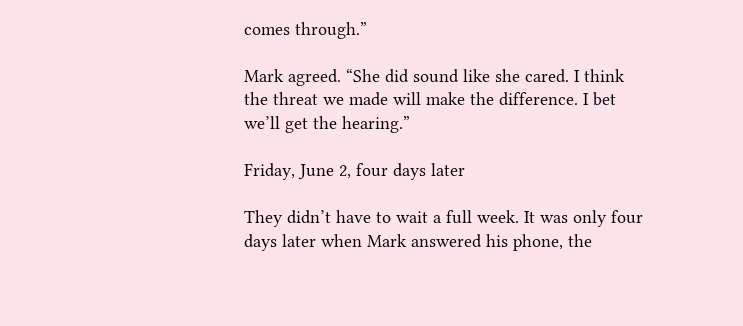comes through.”

Mark agreed. “She did sound like she cared. I think the threat we made will make the difference. I bet we’ll get the hearing.”

Friday, June 2, four days later

They didn’t have to wait a full week. It was only four days later when Mark answered his phone, the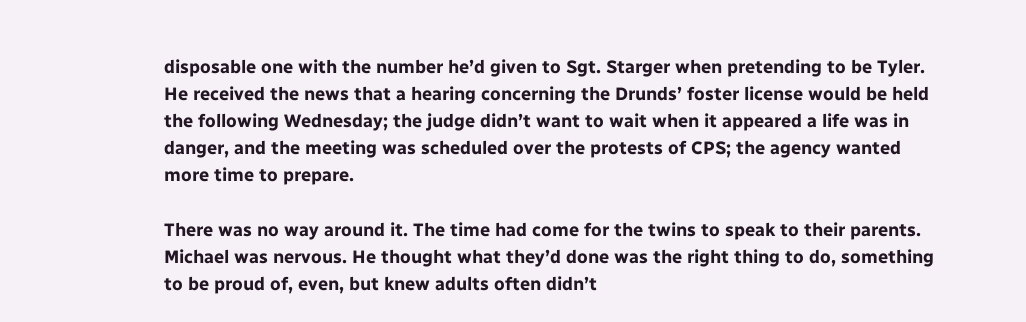disposable one with the number he’d given to Sgt. Starger when pretending to be Tyler. He received the news that a hearing concerning the Drunds’ foster license would be held the following Wednesday; the judge didn’t want to wait when it appeared a life was in danger, and the meeting was scheduled over the protests of CPS; the agency wanted more time to prepare.

There was no way around it. The time had come for the twins to speak to their parents. Michael was nervous. He thought what they’d done was the right thing to do, something to be proud of, even, but knew adults often didn’t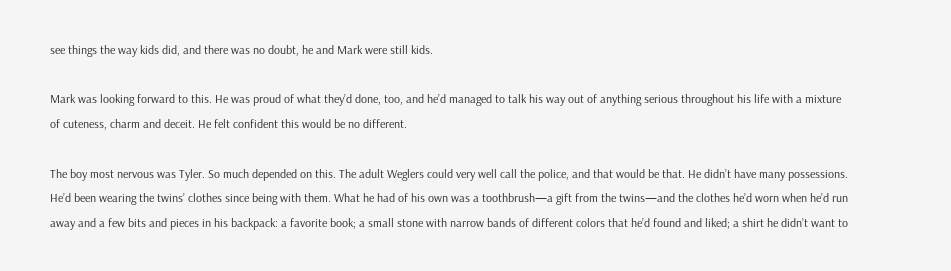see things the way kids did, and there was no doubt, he and Mark were still kids.

Mark was looking forward to this. He was proud of what they’d done, too, and he’d managed to talk his way out of anything serious throughout his life with a mixture of cuteness, charm and deceit. He felt confident this would be no different.

The boy most nervous was Tyler. So much depended on this. The adult Weglers could very well call the police, and that would be that. He didn’t have many possessions. He’d been wearing the twins’ clothes since being with them. What he had of his own was a toothbrush—a gift from the twins—and the clothes he’d worn when he’d run away and a few bits and pieces in his backpack: a favorite book; a small stone with narrow bands of different colors that he’d found and liked; a shirt he didn’t want to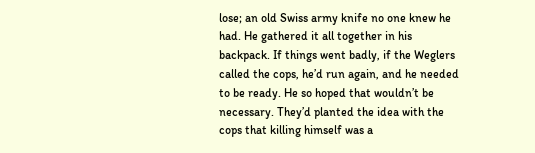lose; an old Swiss army knife no one knew he had. He gathered it all together in his backpack. If things went badly, if the Weglers called the cops, he’d run again, and he needed to be ready. He so hoped that wouldn’t be necessary. They’d planted the idea with the cops that killing himself was a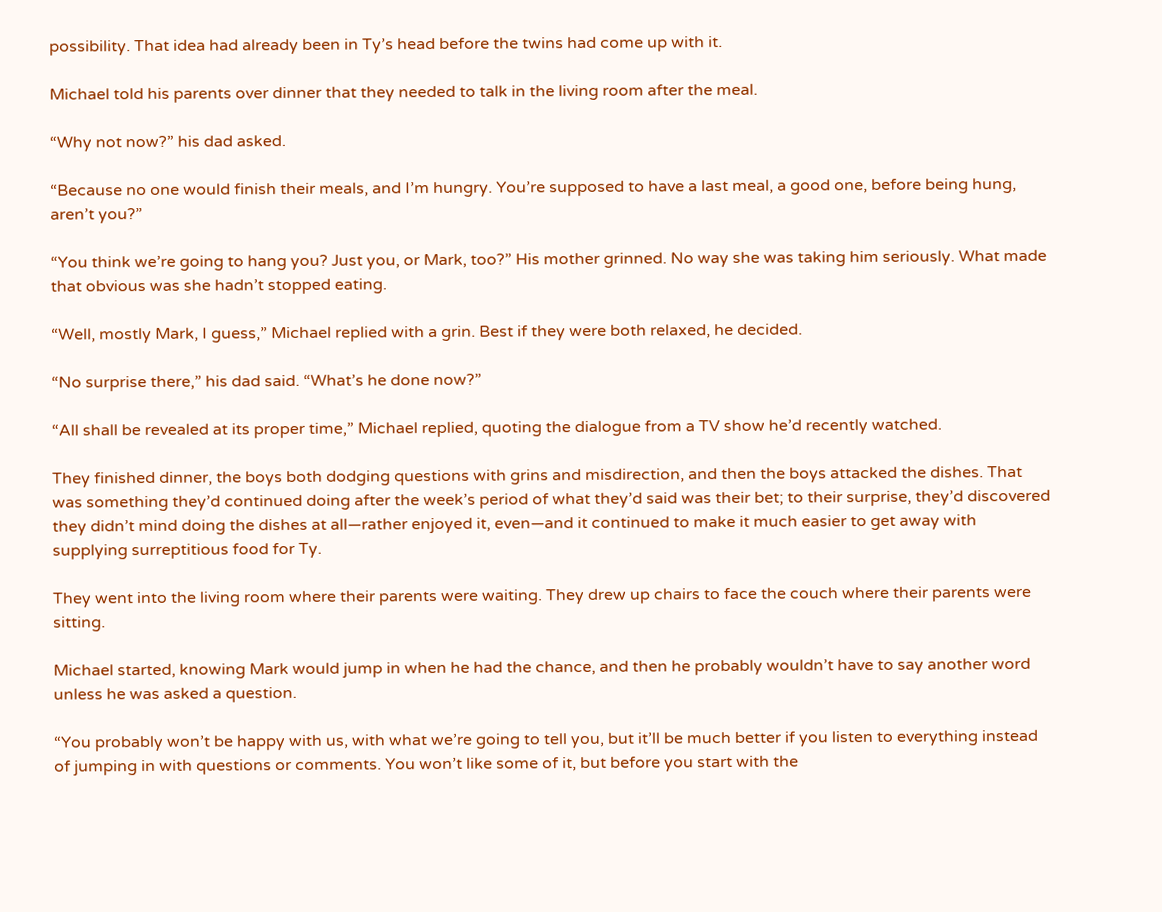possibility. That idea had already been in Ty’s head before the twins had come up with it.

Michael told his parents over dinner that they needed to talk in the living room after the meal.

“Why not now?” his dad asked.

“Because no one would finish their meals, and I’m hungry. You’re supposed to have a last meal, a good one, before being hung, aren’t you?”

“You think we’re going to hang you? Just you, or Mark, too?” His mother grinned. No way she was taking him seriously. What made that obvious was she hadn’t stopped eating.

“Well, mostly Mark, I guess,” Michael replied with a grin. Best if they were both relaxed, he decided.

“No surprise there,” his dad said. “What’s he done now?”

“All shall be revealed at its proper time,” Michael replied, quoting the dialogue from a TV show he’d recently watched.

They finished dinner, the boys both dodging questions with grins and misdirection, and then the boys attacked the dishes. That was something they’d continued doing after the week’s period of what they’d said was their bet; to their surprise, they’d discovered they didn’t mind doing the dishes at all—rather enjoyed it, even—and it continued to make it much easier to get away with supplying surreptitious food for Ty.

They went into the living room where their parents were waiting. They drew up chairs to face the couch where their parents were sitting.

Michael started, knowing Mark would jump in when he had the chance, and then he probably wouldn’t have to say another word unless he was asked a question.

“You probably won’t be happy with us, with what we’re going to tell you, but it’ll be much better if you listen to everything instead of jumping in with questions or comments. You won’t like some of it, but before you start with the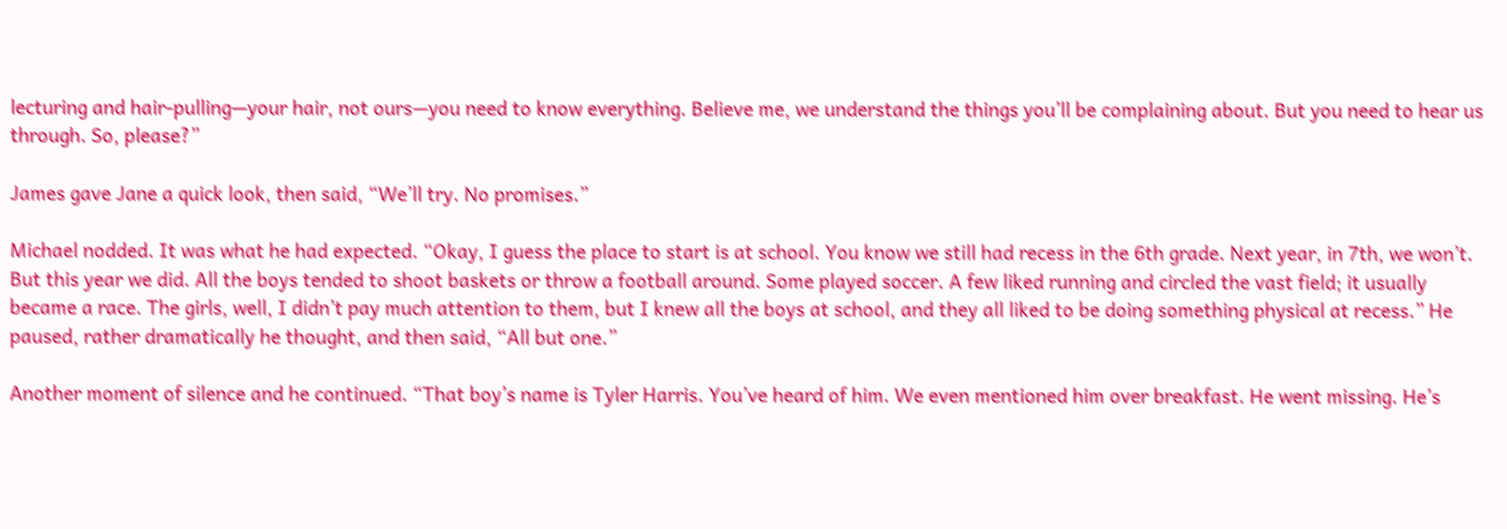lecturing and hair-pulling—your hair, not ours—you need to know everything. Believe me, we understand the things you’ll be complaining about. But you need to hear us through. So, please?”

James gave Jane a quick look, then said, “We’ll try. No promises.”

Michael nodded. It was what he had expected. “Okay, I guess the place to start is at school. You know we still had recess in the 6th grade. Next year, in 7th, we won’t. But this year we did. All the boys tended to shoot baskets or throw a football around. Some played soccer. A few liked running and circled the vast field; it usually became a race. The girls, well, I didn’t pay much attention to them, but I knew all the boys at school, and they all liked to be doing something physical at recess.” He paused, rather dramatically he thought, and then said, “All but one.”

Another moment of silence and he continued. “That boy’s name is Tyler Harris. You’ve heard of him. We even mentioned him over breakfast. He went missing. He’s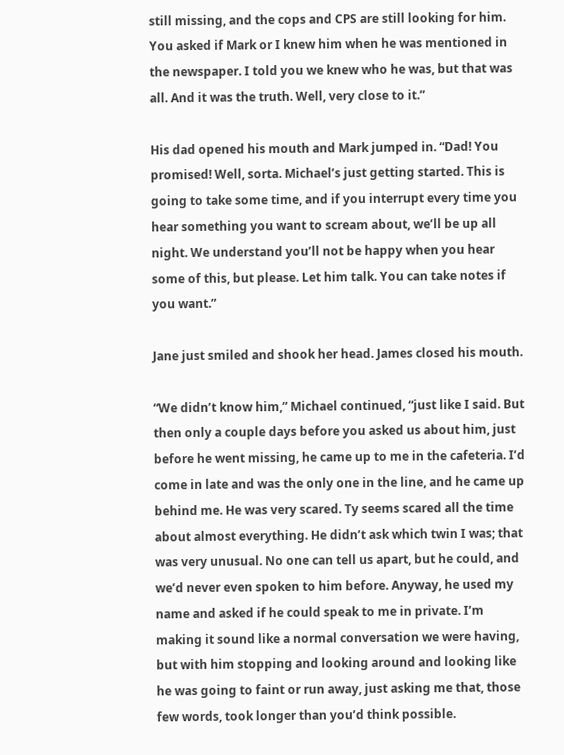still missing, and the cops and CPS are still looking for him. You asked if Mark or I knew him when he was mentioned in the newspaper. I told you we knew who he was, but that was all. And it was the truth. Well, very close to it.”

His dad opened his mouth and Mark jumped in. “Dad! You promised! Well, sorta. Michael’s just getting started. This is going to take some time, and if you interrupt every time you hear something you want to scream about, we’ll be up all night. We understand you’ll not be happy when you hear some of this, but please. Let him talk. You can take notes if you want.”

Jane just smiled and shook her head. James closed his mouth.

“We didn’t know him,” Michael continued, “just like I said. But then only a couple days before you asked us about him, just before he went missing, he came up to me in the cafeteria. I’d come in late and was the only one in the line, and he came up behind me. He was very scared. Ty seems scared all the time about almost everything. He didn’t ask which twin I was; that was very unusual. No one can tell us apart, but he could, and we’d never even spoken to him before. Anyway, he used my name and asked if he could speak to me in private. I’m making it sound like a normal conversation we were having, but with him stopping and looking around and looking like he was going to faint or run away, just asking me that, those few words, took longer than you’d think possible.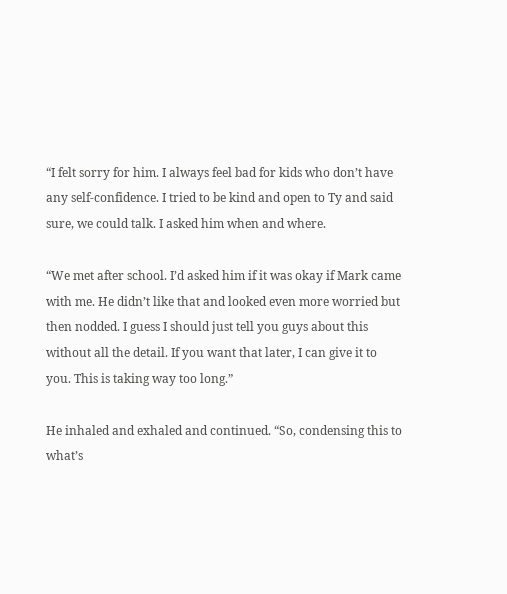“I felt sorry for him. I always feel bad for kids who don’t have any self-confidence. I tried to be kind and open to Ty and said sure, we could talk. I asked him when and where.

“We met after school. I’d asked him if it was okay if Mark came with me. He didn’t like that and looked even more worried but then nodded. I guess I should just tell you guys about this without all the detail. If you want that later, I can give it to you. This is taking way too long.”

He inhaled and exhaled and continued. “So, condensing this to what’s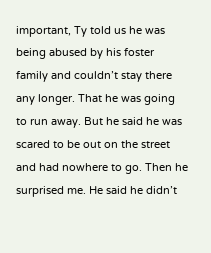important, Ty told us he was being abused by his foster family and couldn’t stay there any longer. That he was going to run away. But he said he was scared to be out on the street and had nowhere to go. Then he surprised me. He said he didn’t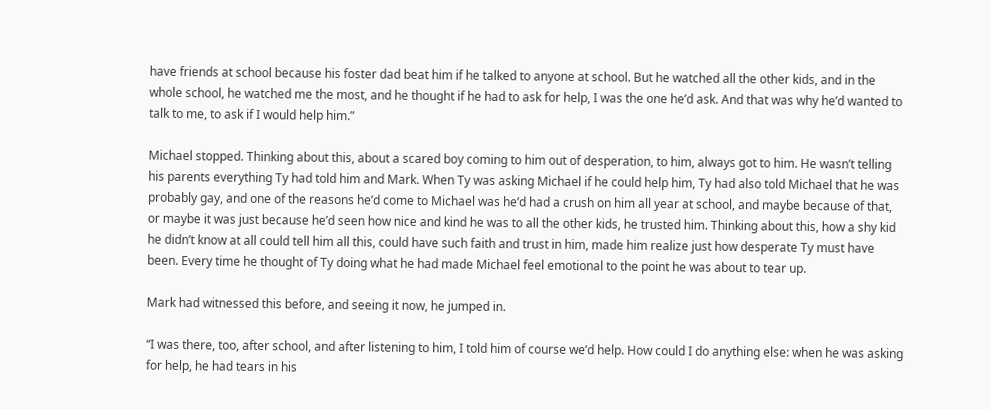have friends at school because his foster dad beat him if he talked to anyone at school. But he watched all the other kids, and in the whole school, he watched me the most, and he thought if he had to ask for help, I was the one he’d ask. And that was why he’d wanted to talk to me, to ask if I would help him.”

Michael stopped. Thinking about this, about a scared boy coming to him out of desperation, to him, always got to him. He wasn’t telling his parents everything Ty had told him and Mark. When Ty was asking Michael if he could help him, Ty had also told Michael that he was probably gay, and one of the reasons he’d come to Michael was he’d had a crush on him all year at school, and maybe because of that, or maybe it was just because he’d seen how nice and kind he was to all the other kids, he trusted him. Thinking about this, how a shy kid he didn’t know at all could tell him all this, could have such faith and trust in him, made him realize just how desperate Ty must have been. Every time he thought of Ty doing what he had made Michael feel emotional to the point he was about to tear up.

Mark had witnessed this before, and seeing it now, he jumped in.

“I was there, too, after school, and after listening to him, I told him of course we’d help. How could I do anything else: when he was asking for help, he had tears in his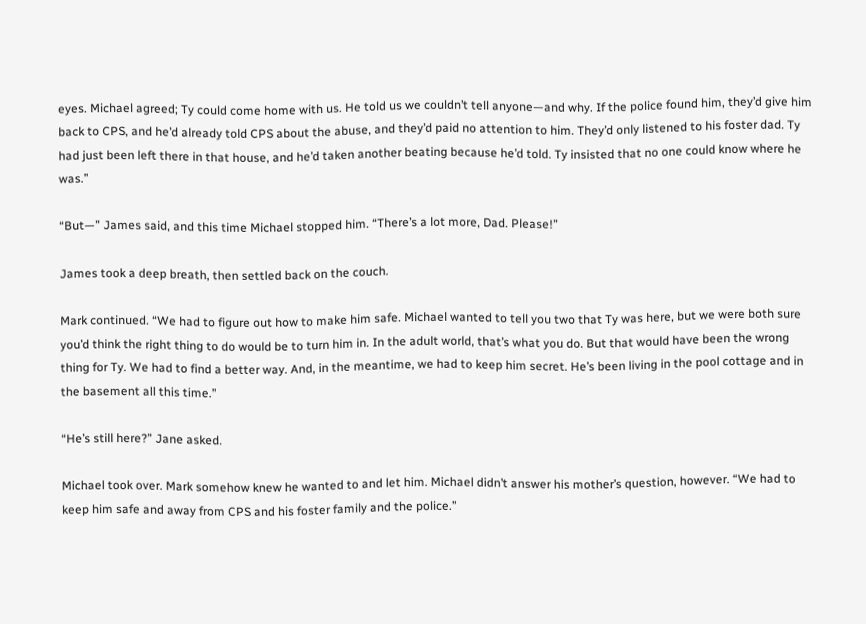eyes. Michael agreed; Ty could come home with us. He told us we couldn’t tell anyone—and why. If the police found him, they’d give him back to CPS, and he’d already told CPS about the abuse, and they’d paid no attention to him. They’d only listened to his foster dad. Ty had just been left there in that house, and he’d taken another beating because he’d told. Ty insisted that no one could know where he was.”

“But—” James said, and this time Michael stopped him. “There’s a lot more, Dad. Please!”

James took a deep breath, then settled back on the couch.

Mark continued. “We had to figure out how to make him safe. Michael wanted to tell you two that Ty was here, but we were both sure you’d think the right thing to do would be to turn him in. In the adult world, that’s what you do. But that would have been the wrong thing for Ty. We had to find a better way. And, in the meantime, we had to keep him secret. He’s been living in the pool cottage and in the basement all this time.”

“He’s still here?” Jane asked.

Michael took over. Mark somehow knew he wanted to and let him. Michael didn’t answer his mother’s question, however. “We had to keep him safe and away from CPS and his foster family and the police.”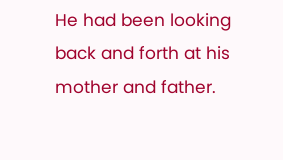He had been looking back and forth at his mother and father.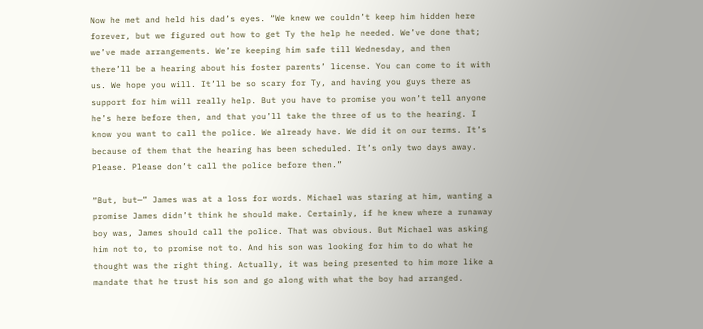Now he met and held his dad’s eyes. “We knew we couldn’t keep him hidden here forever, but we figured out how to get Ty the help he needed. We’ve done that; we’ve made arrangements. We’re keeping him safe till Wednesday, and then there’ll be a hearing about his foster parents’ license. You can come to it with us. We hope you will. It’ll be so scary for Ty, and having you guys there as support for him will really help. But you have to promise you won’t tell anyone he’s here before then, and that you’ll take the three of us to the hearing. I know you want to call the police. We already have. We did it on our terms. It’s because of them that the hearing has been scheduled. It’s only two days away. Please. Please don’t call the police before then.”

“But, but—” James was at a loss for words. Michael was staring at him, wanting a promise James didn’t think he should make. Certainly, if he knew where a runaway boy was, James should call the police. That was obvious. But Michael was asking him not to, to promise not to. And his son was looking for him to do what he thought was the right thing. Actually, it was being presented to him more like a mandate that he trust his son and go along with what the boy had arranged.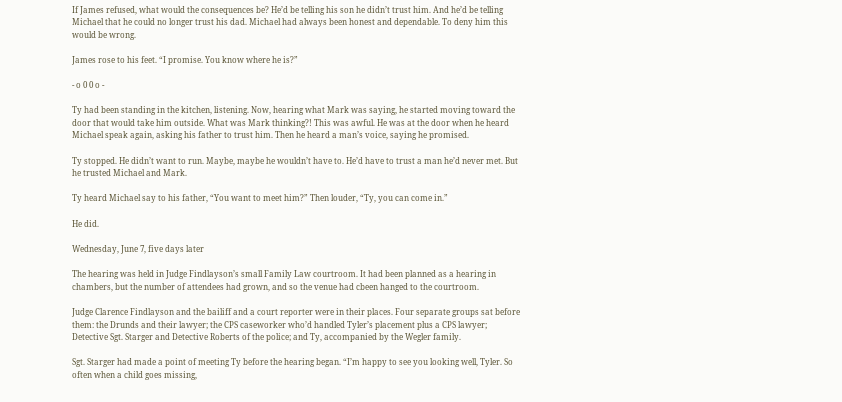If James refused, what would the consequences be? He’d be telling his son he didn’t trust him. And he’d be telling Michael that he could no longer trust his dad. Michael had always been honest and dependable. To deny him this would be wrong.

James rose to his feet. “I promise. You know where he is?”

- o 0 0 o -

Ty had been standing in the kitchen, listening. Now, hearing what Mark was saying, he started moving toward the door that would take him outside. What was Mark thinking?! This was awful. He was at the door when he heard Michael speak again, asking his father to trust him. Then he heard a man’s voice, saying he promised.

Ty stopped. He didn’t want to run. Maybe, maybe he wouldn’t have to. He’d have to trust a man he’d never met. But he trusted Michael and Mark.

Ty heard Michael say to his father, “You want to meet him?” Then louder, “Ty, you can come in.”

He did.

Wednesday, June 7, five days later

The hearing was held in Judge Findlayson’s small Family Law courtroom. It had been planned as a hearing in chambers, but the number of attendees had grown, and so the venue had cbeen hanged to the courtroom.

Judge Clarence Findlayson and the bailiff and a court reporter were in their places. Four separate groups sat before them: the Drunds and their lawyer; the CPS caseworker who’d handled Tyler’s placement plus a CPS lawyer; Detective Sgt. Starger and Detective Roberts of the police; and Ty, accompanied by the Wegler family.

Sgt. Starger had made a point of meeting Ty before the hearing began. “I’m happy to see you looking well, Tyler. So often when a child goes missing,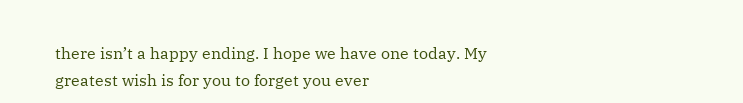there isn’t a happy ending. I hope we have one today. My greatest wish is for you to forget you ever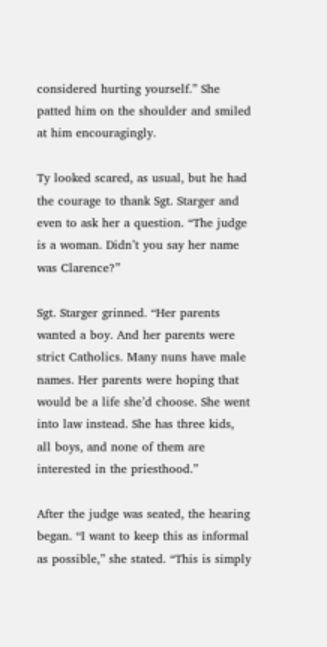considered hurting yourself.” She patted him on the shoulder and smiled at him encouragingly.

Ty looked scared, as usual, but he had the courage to thank Sgt. Starger and even to ask her a question. “The judge is a woman. Didn’t you say her name was Clarence?”

Sgt. Starger grinned. “Her parents wanted a boy. And her parents were strict Catholics. Many nuns have male names. Her parents were hoping that would be a life she’d choose. She went into law instead. She has three kids, all boys, and none of them are interested in the priesthood.”

After the judge was seated, the hearing began. “I want to keep this as informal as possible,” she stated. “This is simply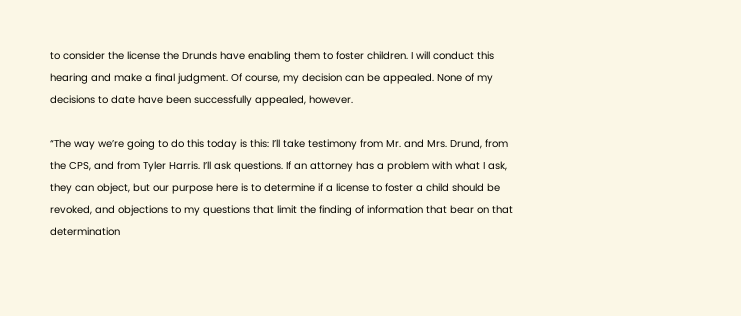to consider the license the Drunds have enabling them to foster children. I will conduct this hearing and make a final judgment. Of course, my decision can be appealed. None of my decisions to date have been successfully appealed, however.

“The way we’re going to do this today is this: I’ll take testimony from Mr. and Mrs. Drund, from the CPS, and from Tyler Harris. I’ll ask questions. If an attorney has a problem with what I ask, they can object, but our purpose here is to determine if a license to foster a child should be revoked, and objections to my questions that limit the finding of information that bear on that determination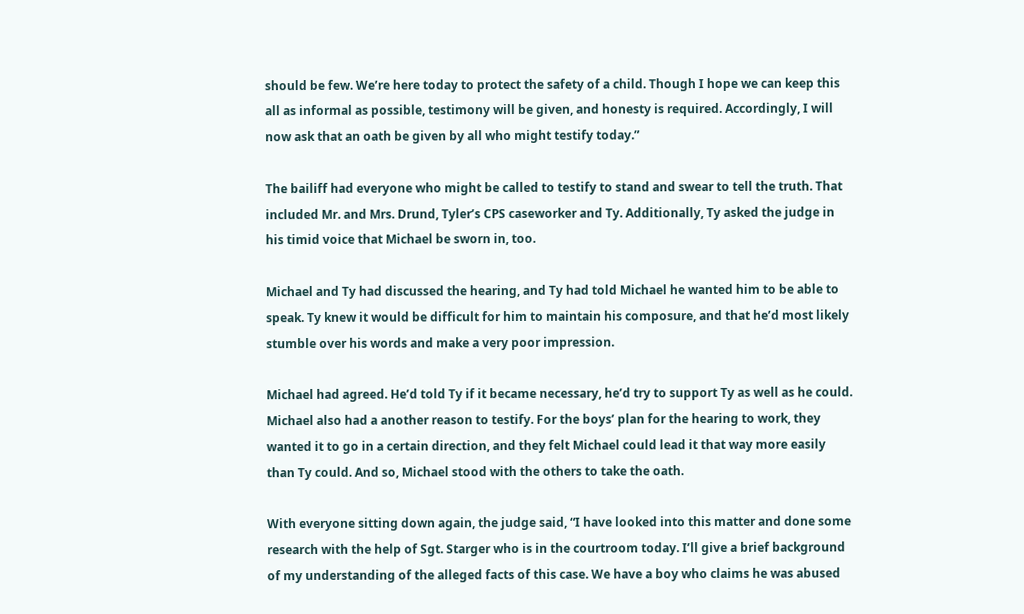should be few. We’re here today to protect the safety of a child. Though I hope we can keep this all as informal as possible, testimony will be given, and honesty is required. Accordingly, I will now ask that an oath be given by all who might testify today.”

The bailiff had everyone who might be called to testify to stand and swear to tell the truth. That included Mr. and Mrs. Drund, Tyler’s CPS caseworker and Ty. Additionally, Ty asked the judge in his timid voice that Michael be sworn in, too.

Michael and Ty had discussed the hearing, and Ty had told Michael he wanted him to be able to speak. Ty knew it would be difficult for him to maintain his composure, and that he’d most likely stumble over his words and make a very poor impression.

Michael had agreed. He’d told Ty if it became necessary, he’d try to support Ty as well as he could. Michael also had a another reason to testify. For the boys’ plan for the hearing to work, they wanted it to go in a certain direction, and they felt Michael could lead it that way more easily than Ty could. And so, Michael stood with the others to take the oath.

With everyone sitting down again, the judge said, “I have looked into this matter and done some research with the help of Sgt. Starger who is in the courtroom today. I’ll give a brief background of my understanding of the alleged facts of this case. We have a boy who claims he was abused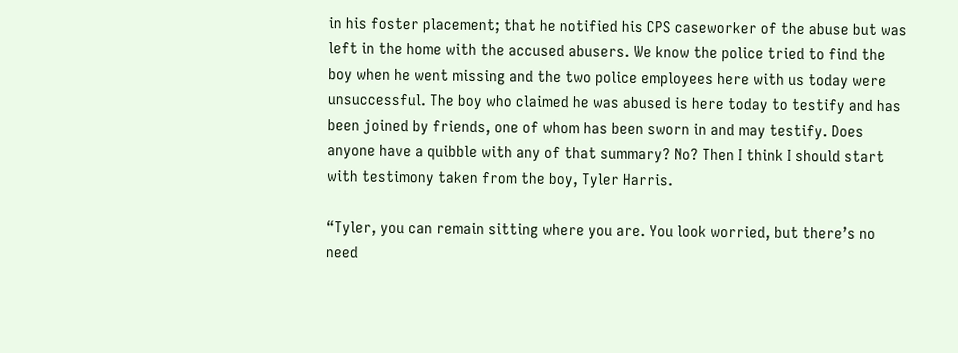in his foster placement; that he notified his CPS caseworker of the abuse but was left in the home with the accused abusers. We know the police tried to find the boy when he went missing and the two police employees here with us today were unsuccessful. The boy who claimed he was abused is here today to testify and has been joined by friends, one of whom has been sworn in and may testify. Does anyone have a quibble with any of that summary? No? Then I think I should start with testimony taken from the boy, Tyler Harris.

“Tyler, you can remain sitting where you are. You look worried, but there’s no need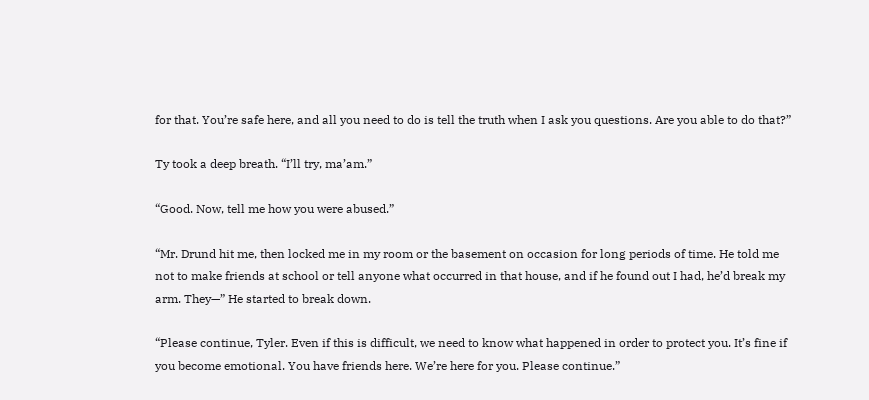for that. You’re safe here, and all you need to do is tell the truth when I ask you questions. Are you able to do that?”

Ty took a deep breath. “I’ll try, ma’am.”

“Good. Now, tell me how you were abused.”

“Mr. Drund hit me, then locked me in my room or the basement on occasion for long periods of time. He told me not to make friends at school or tell anyone what occurred in that house, and if he found out I had, he’d break my arm. They—” He started to break down.

“Please continue, Tyler. Even if this is difficult, we need to know what happened in order to protect you. It’s fine if you become emotional. You have friends here. We’re here for you. Please continue.”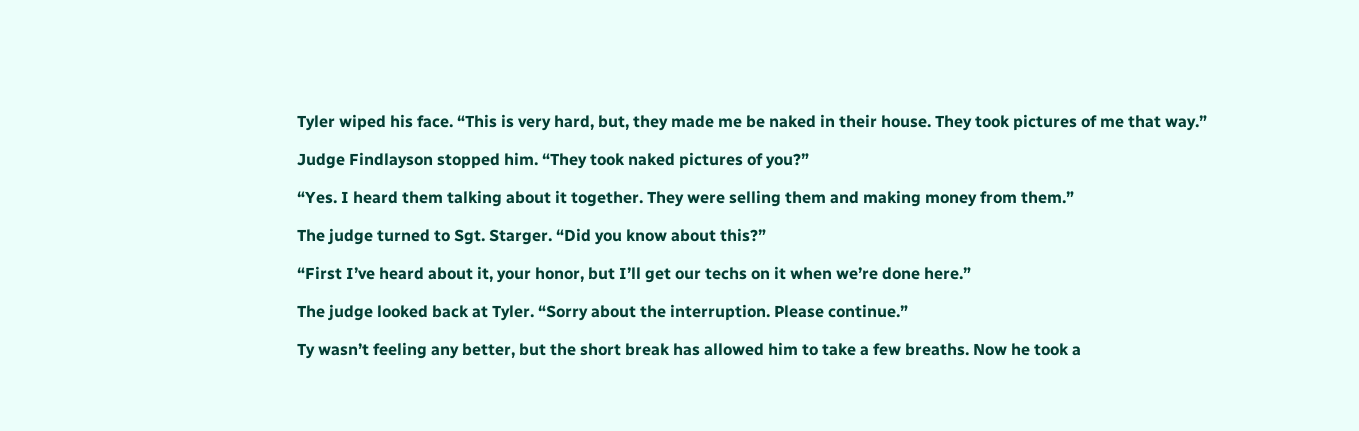Tyler wiped his face. “This is very hard, but, they made me be naked in their house. They took pictures of me that way.”

Judge Findlayson stopped him. “They took naked pictures of you?”

“Yes. I heard them talking about it together. They were selling them and making money from them.”

The judge turned to Sgt. Starger. “Did you know about this?”

“First I’ve heard about it, your honor, but I’ll get our techs on it when we’re done here.”

The judge looked back at Tyler. “Sorry about the interruption. Please continue.”

Ty wasn’t feeling any better, but the short break has allowed him to take a few breaths. Now he took a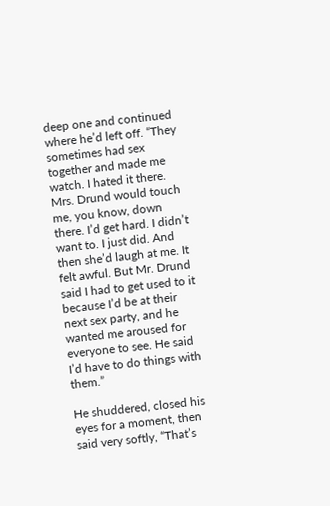deep one and continued where he’d left off. “They sometimes had sex together and made me watch. I hated it there. Mrs. Drund would touch me, you know, down there. I’d get hard. I didn’t want to. I just did. And then she’d laugh at me. It felt awful. But Mr. Drund said I had to get used to it because I’d be at their next sex party, and he wanted me aroused for everyone to see. He said I’d have to do things with them.”

He shuddered, closed his eyes for a moment, then said very softly, “That’s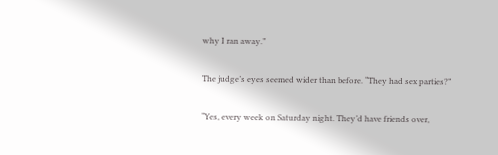why I ran away.”

The judge’s eyes seemed wider than before. “They had sex parties?”

“Yes, every week on Saturday night. They’d have friends over,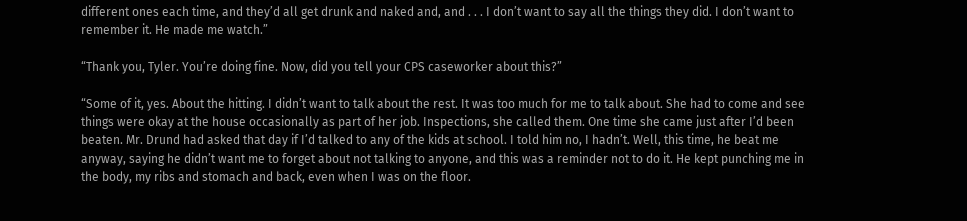different ones each time, and they’d all get drunk and naked and, and . . . I don’t want to say all the things they did. I don’t want to remember it. He made me watch.”

“Thank you, Tyler. You’re doing fine. Now, did you tell your CPS caseworker about this?”

“Some of it, yes. About the hitting. I didn’t want to talk about the rest. It was too much for me to talk about. She had to come and see things were okay at the house occasionally as part of her job. Inspections, she called them. One time she came just after I’d been beaten. Mr. Drund had asked that day if I’d talked to any of the kids at school. I told him no, I hadn’t. Well, this time, he beat me anyway, saying he didn’t want me to forget about not talking to anyone, and this was a reminder not to do it. He kept punching me in the body, my ribs and stomach and back, even when I was on the floor.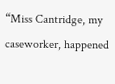“Miss Cantridge, my caseworker, happened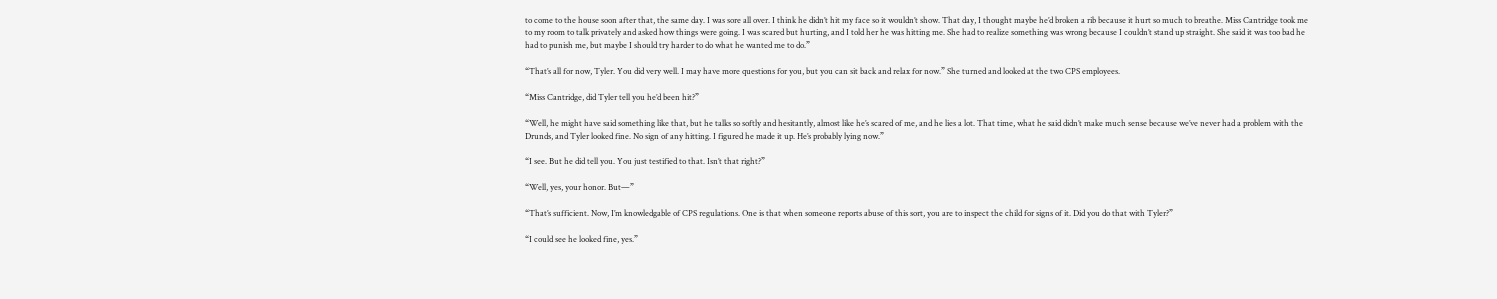to come to the house soon after that, the same day. I was sore all over. I think he didn’t hit my face so it wouldn’t show. That day, I thought maybe he’d broken a rib because it hurt so much to breathe. Miss Cantridge took me to my room to talk privately and asked how things were going. I was scared but hurting, and I told her he was hitting me. She had to realize something was wrong because I couldn’t stand up straight. She said it was too bad he had to punish me, but maybe I should try harder to do what he wanted me to do.”

“That’s all for now, Tyler. You did very well. I may have more questions for you, but you can sit back and relax for now.” She turned and looked at the two CPS employees.

“Miss Cantridge, did Tyler tell you he’d been hit?”

“Well, he might have said something like that, but he talks so softly and hesitantly, almost like he’s scared of me, and he lies a lot. That time, what he said didn’t make much sense because we’ve never had a problem with the Drunds, and Tyler looked fine. No sign of any hitting. I figured he made it up. He’s probably lying now.”

“I see. But he did tell you. You just testified to that. Isn’t that right?”

“Well, yes, your honor. But—”

“That’s sufficient. Now, I’m knowledgable of CPS regulations. One is that when someone reports abuse of this sort, you are to inspect the child for signs of it. Did you do that with Tyler?”

“I could see he looked fine, yes.”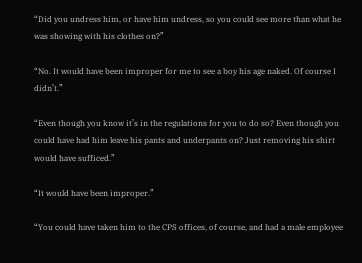“Did you undress him, or have him undress, so you could see more than what he was showing with his clothes on?”

“No. It would have been improper for me to see a boy his age naked. Of course I didn’t.”

“Even though you know it’s in the regulations for you to do so? Even though you could have had him leave his pants and underpants on? Just removing his shirt would have sufficed.”

“It would have been improper.”

“You could have taken him to the CPS offices, of course, and had a male employee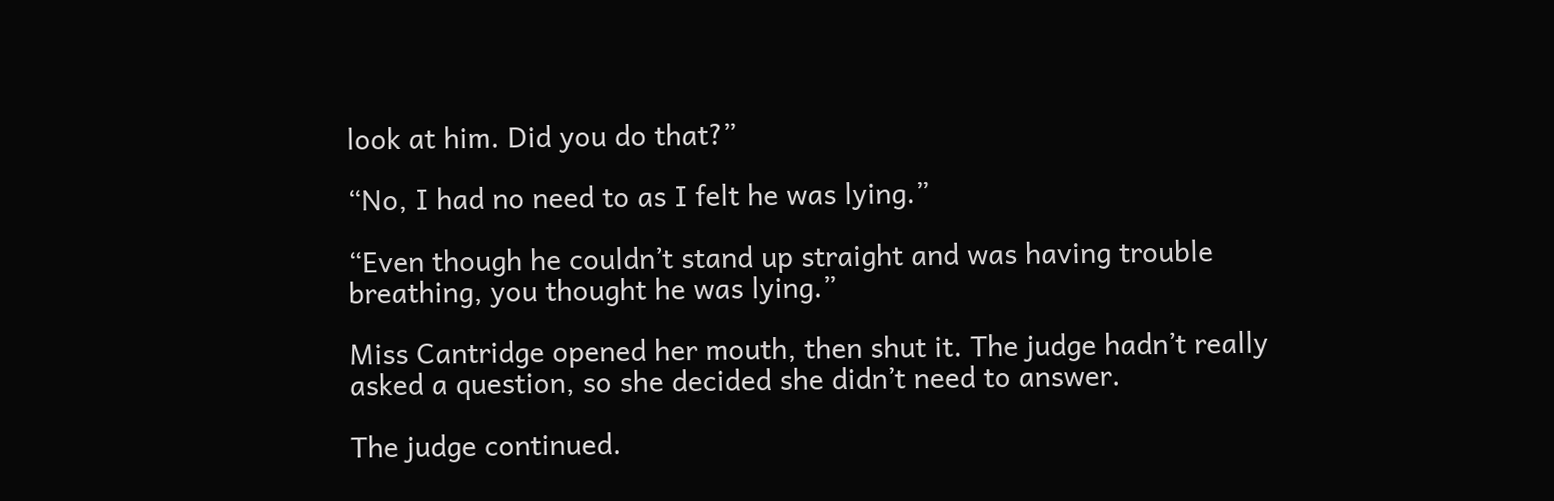look at him. Did you do that?”

“No, I had no need to as I felt he was lying.”

“Even though he couldn’t stand up straight and was having trouble breathing, you thought he was lying.”

Miss Cantridge opened her mouth, then shut it. The judge hadn’t really asked a question, so she decided she didn’t need to answer.

The judge continued.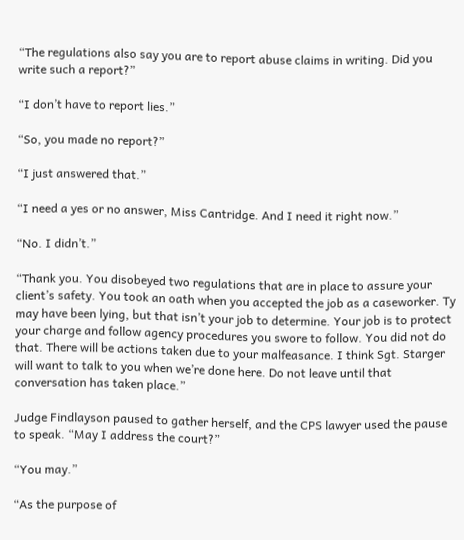“The regulations also say you are to report abuse claims in writing. Did you write such a report?”

“I don’t have to report lies.”

“So, you made no report?”

“I just answered that.”

“I need a yes or no answer, Miss Cantridge. And I need it right now.”

“No. I didn’t.”

“Thank you. You disobeyed two regulations that are in place to assure your client’s safety. You took an oath when you accepted the job as a caseworker. Ty may have been lying, but that isn’t your job to determine. Your job is to protect your charge and follow agency procedures you swore to follow. You did not do that. There will be actions taken due to your malfeasance. I think Sgt. Starger will want to talk to you when we’re done here. Do not leave until that conversation has taken place.”

Judge Findlayson paused to gather herself, and the CPS lawyer used the pause to speak. “May I address the court?”

“You may.”

“As the purpose of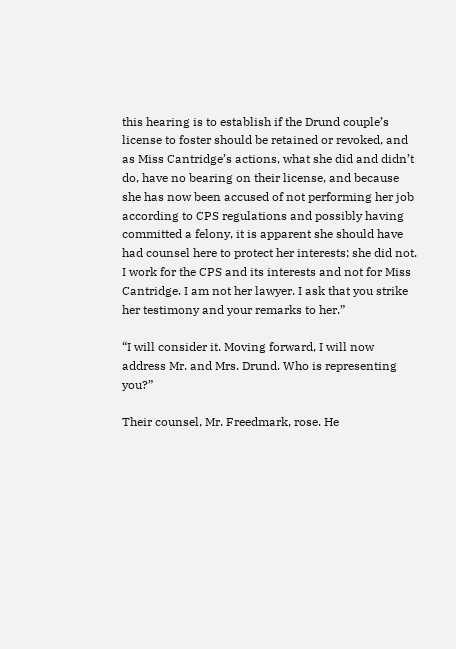this hearing is to establish if the Drund couple’s license to foster should be retained or revoked, and as Miss Cantridge’s actions, what she did and didn’t do, have no bearing on their license, and because she has now been accused of not performing her job according to CPS regulations and possibly having committed a felony, it is apparent she should have had counsel here to protect her interests; she did not. I work for the CPS and its interests and not for Miss Cantridge. I am not her lawyer. I ask that you strike her testimony and your remarks to her.”

“I will consider it. Moving forward, I will now address Mr. and Mrs. Drund. Who is representing you?”

Their counsel, Mr. Freedmark, rose. He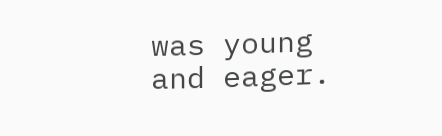was young and eager.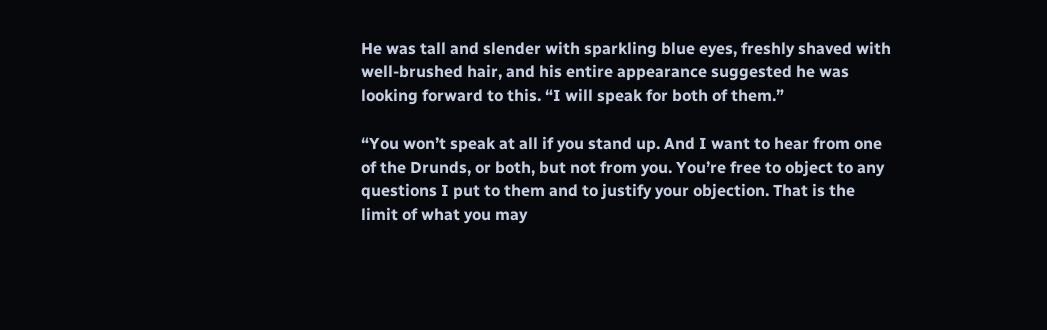He was tall and slender with sparkling blue eyes, freshly shaved with well-brushed hair, and his entire appearance suggested he was looking forward to this. “I will speak for both of them.”

“You won’t speak at all if you stand up. And I want to hear from one of the Drunds, or both, but not from you. You’re free to object to any questions I put to them and to justify your objection. That is the limit of what you may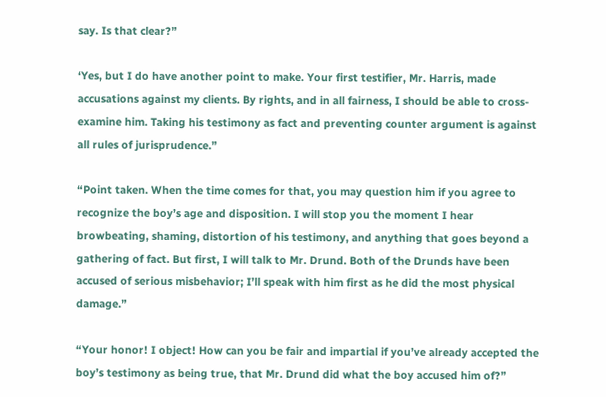say. Is that clear?”

‘Yes, but I do have another point to make. Your first testifier, Mr. Harris, made accusations against my clients. By rights, and in all fairness, I should be able to cross-examine him. Taking his testimony as fact and preventing counter argument is against all rules of jurisprudence.”

“Point taken. When the time comes for that, you may question him if you agree to recognize the boy’s age and disposition. I will stop you the moment I hear browbeating, shaming, distortion of his testimony, and anything that goes beyond a gathering of fact. But first, I will talk to Mr. Drund. Both of the Drunds have been accused of serious misbehavior; I’ll speak with him first as he did the most physical damage.”

“Your honor! I object! How can you be fair and impartial if you’ve already accepted the boy’s testimony as being true, that Mr. Drund did what the boy accused him of?”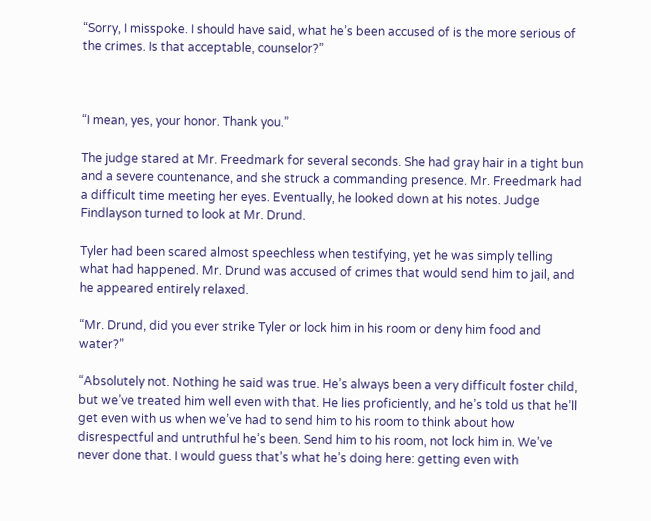“Sorry, I misspoke. I should have said, what he’s been accused of is the more serious of the crimes. Is that acceptable, counselor?”



“I mean, yes, your honor. Thank you.”

The judge stared at Mr. Freedmark for several seconds. She had gray hair in a tight bun and a severe countenance, and she struck a commanding presence. Mr. Freedmark had a difficult time meeting her eyes. Eventually, he looked down at his notes. Judge Findlayson turned to look at Mr. Drund.

Tyler had been scared almost speechless when testifying, yet he was simply telling what had happened. Mr. Drund was accused of crimes that would send him to jail, and he appeared entirely relaxed.

“Mr. Drund, did you ever strike Tyler or lock him in his room or deny him food and water?”

“Absolutely not. Nothing he said was true. He’s always been a very difficult foster child, but we’ve treated him well even with that. He lies proficiently, and he’s told us that he’ll get even with us when we’ve had to send him to his room to think about how disrespectful and untruthful he’s been. Send him to his room, not lock him in. We’ve never done that. I would guess that’s what he’s doing here: getting even with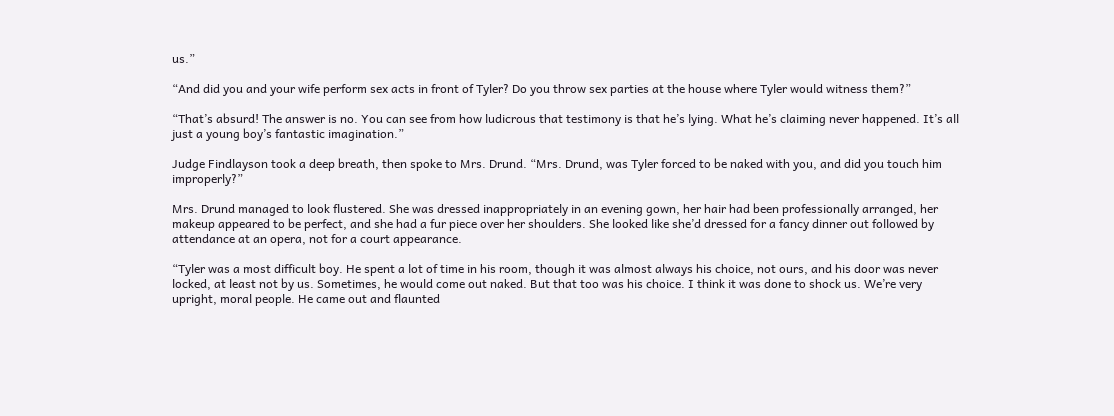us.”

“And did you and your wife perform sex acts in front of Tyler? Do you throw sex parties at the house where Tyler would witness them?”

“That’s absurd! The answer is no. You can see from how ludicrous that testimony is that he’s lying. What he’s claiming never happened. It’s all just a young boy’s fantastic imagination.”

Judge Findlayson took a deep breath, then spoke to Mrs. Drund. “Mrs. Drund, was Tyler forced to be naked with you, and did you touch him improperly?”

Mrs. Drund managed to look flustered. She was dressed inappropriately in an evening gown, her hair had been professionally arranged, her makeup appeared to be perfect, and she had a fur piece over her shoulders. She looked like she’d dressed for a fancy dinner out followed by attendance at an opera, not for a court appearance.

“Tyler was a most difficult boy. He spent a lot of time in his room, though it was almost always his choice, not ours, and his door was never locked, at least not by us. Sometimes, he would come out naked. But that too was his choice. I think it was done to shock us. We’re very upright, moral people. He came out and flaunted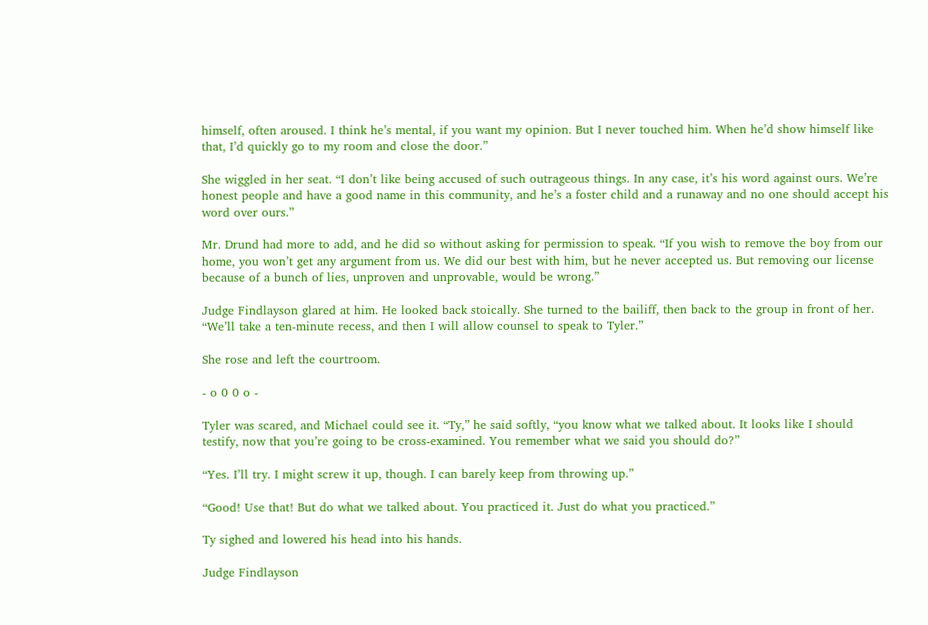himself, often aroused. I think he’s mental, if you want my opinion. But I never touched him. When he’d show himself like that, I’d quickly go to my room and close the door.”

She wiggled in her seat. “I don’t like being accused of such outrageous things. In any case, it’s his word against ours. We’re honest people and have a good name in this community, and he’s a foster child and a runaway and no one should accept his word over ours.”

Mr. Drund had more to add, and he did so without asking for permission to speak. “If you wish to remove the boy from our home, you won’t get any argument from us. We did our best with him, but he never accepted us. But removing our license because of a bunch of lies, unproven and unprovable, would be wrong.”

Judge Findlayson glared at him. He looked back stoically. She turned to the bailiff, then back to the group in front of her. “We’ll take a ten-minute recess, and then I will allow counsel to speak to Tyler.”

She rose and left the courtroom.

- o 0 0 o -

Tyler was scared, and Michael could see it. “Ty,” he said softly, “you know what we talked about. It looks like I should testify, now that you’re going to be cross-examined. You remember what we said you should do?”

“Yes. I’ll try. I might screw it up, though. I can barely keep from throwing up.”

“Good! Use that! But do what we talked about. You practiced it. Just do what you practiced.”

Ty sighed and lowered his head into his hands.

Judge Findlayson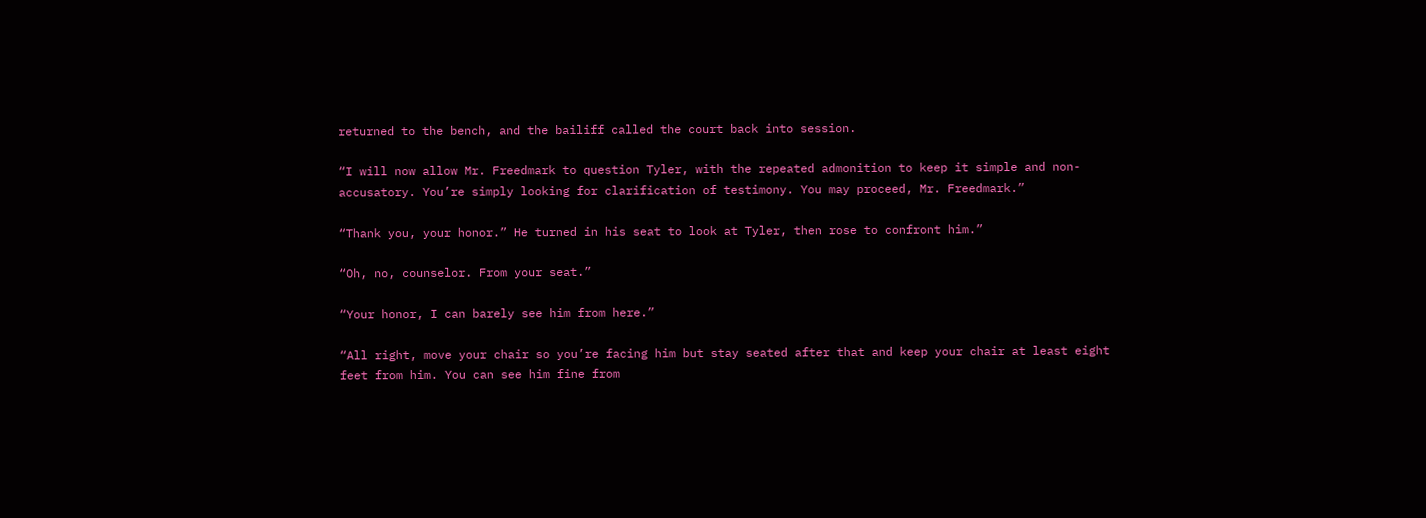returned to the bench, and the bailiff called the court back into session.

“I will now allow Mr. Freedmark to question Tyler, with the repeated admonition to keep it simple and non-accusatory. You’re simply looking for clarification of testimony. You may proceed, Mr. Freedmark.”

“Thank you, your honor.” He turned in his seat to look at Tyler, then rose to confront him.”

“Oh, no, counselor. From your seat.”

“Your honor, I can barely see him from here.”

“All right, move your chair so you’re facing him but stay seated after that and keep your chair at least eight feet from him. You can see him fine from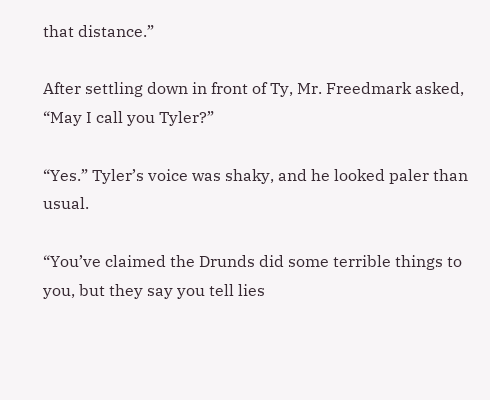that distance.”

After settling down in front of Ty, Mr. Freedmark asked, “May I call you Tyler?”

“Yes.” Tyler’s voice was shaky, and he looked paler than usual.

“You’ve claimed the Drunds did some terrible things to you, but they say you tell lies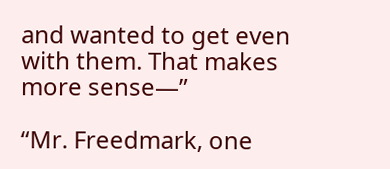and wanted to get even with them. That makes more sense—”

“Mr. Freedmark, one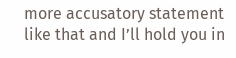more accusatory statement like that and I’ll hold you in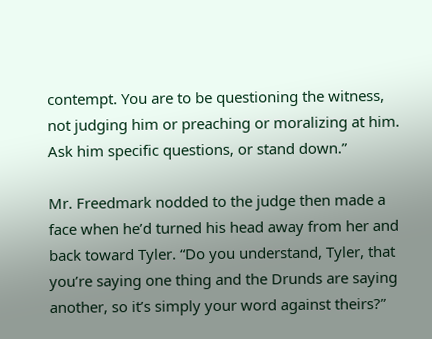contempt. You are to be questioning the witness, not judging him or preaching or moralizing at him. Ask him specific questions, or stand down.”

Mr. Freedmark nodded to the judge then made a face when he’d turned his head away from her and back toward Tyler. “Do you understand, Tyler, that you’re saying one thing and the Drunds are saying another, so it’s simply your word against theirs?”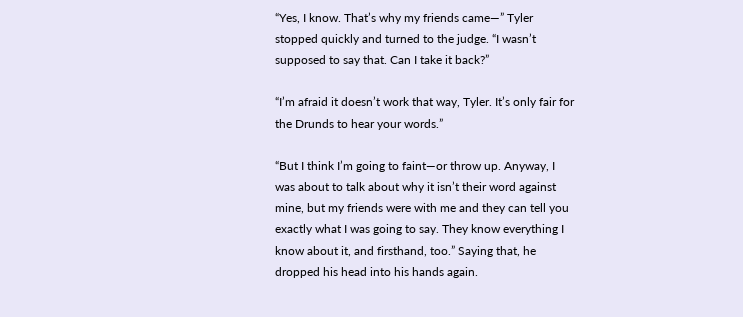“Yes, I know. That’s why my friends came—” Tyler stopped quickly and turned to the judge. “I wasn’t supposed to say that. Can I take it back?”

“I’m afraid it doesn’t work that way, Tyler. It’s only fair for the Drunds to hear your words.”

“But I think I’m going to faint—or throw up. Anyway, I was about to talk about why it isn’t their word against mine, but my friends were with me and they can tell you exactly what I was going to say. They know everything I know about it, and firsthand, too.” Saying that, he dropped his head into his hands again.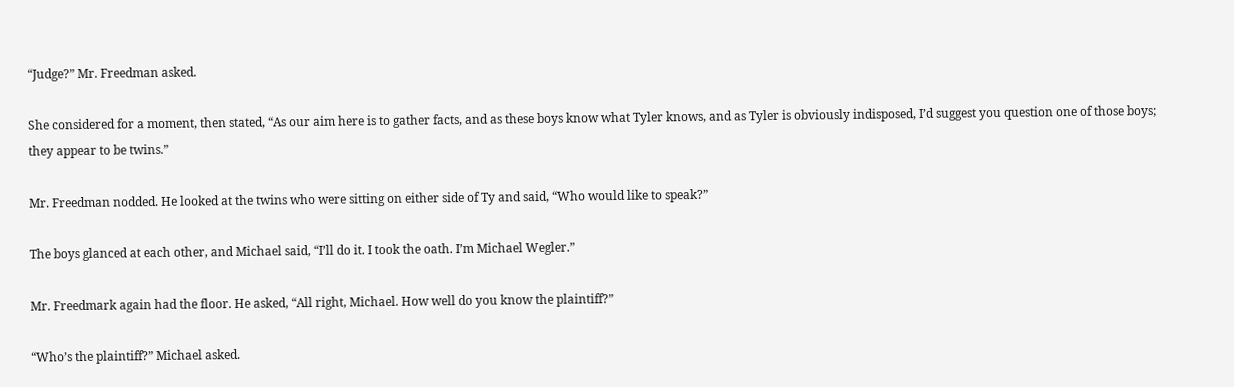“Judge?” Mr. Freedman asked.

She considered for a moment, then stated, “As our aim here is to gather facts, and as these boys know what Tyler knows, and as Tyler is obviously indisposed, I’d suggest you question one of those boys; they appear to be twins.”

Mr. Freedman nodded. He looked at the twins who were sitting on either side of Ty and said, “Who would like to speak?”

The boys glanced at each other, and Michael said, “I’ll do it. I took the oath. I’m Michael Wegler.”

Mr. Freedmark again had the floor. He asked, “All right, Michael. How well do you know the plaintiff?”

“Who’s the plaintiff?” Michael asked.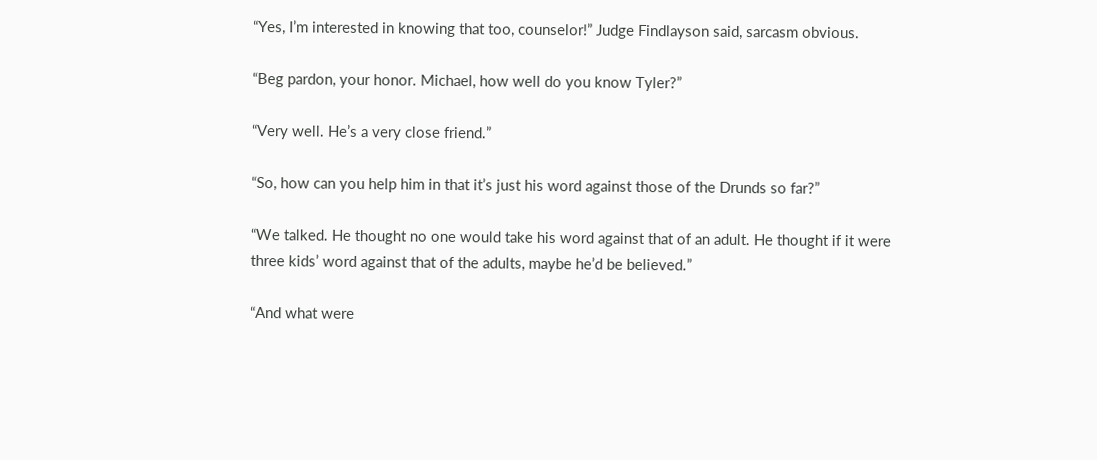“Yes, I’m interested in knowing that too, counselor!” Judge Findlayson said, sarcasm obvious.

“Beg pardon, your honor. Michael, how well do you know Tyler?”

“Very well. He’s a very close friend.”

“So, how can you help him in that it’s just his word against those of the Drunds so far?”

“We talked. He thought no one would take his word against that of an adult. He thought if it were three kids’ word against that of the adults, maybe he’d be believed.”

“And what were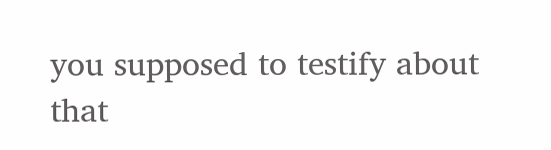you supposed to testify about that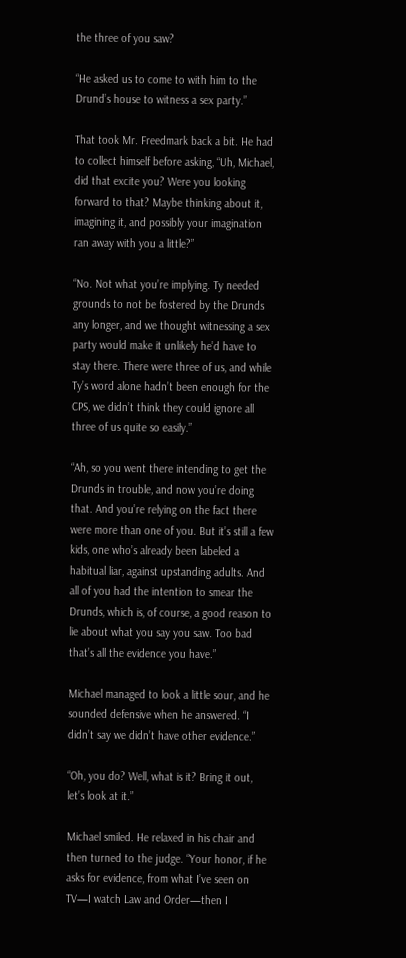the three of you saw?

“He asked us to come to with him to the Drund’s house to witness a sex party.”

That took Mr. Freedmark back a bit. He had to collect himself before asking, “Uh, Michael, did that excite you? Were you looking forward to that? Maybe thinking about it, imagining it, and possibly your imagination ran away with you a little?”

“No. Not what you’re implying. Ty needed grounds to not be fostered by the Drunds any longer, and we thought witnessing a sex party would make it unlikely he’d have to stay there. There were three of us, and while Ty’s word alone hadn’t been enough for the CPS, we didn’t think they could ignore all three of us quite so easily.”

“Ah, so you went there intending to get the Drunds in trouble, and now you’re doing that. And you’re relying on the fact there were more than one of you. But it’s still a few kids, one who’s already been labeled a habitual liar, against upstanding adults. And all of you had the intention to smear the Drunds, which is, of course, a good reason to lie about what you say you saw. Too bad that’s all the evidence you have.”

Michael managed to look a little sour, and he sounded defensive when he answered. “I didn’t say we didn’t have other evidence.”

“Oh, you do? Well, what is it? Bring it out, let’s look at it.”

Michael smiled. He relaxed in his chair and then turned to the judge. “Your honor, if he asks for evidence, from what I’ve seen on TV—I watch Law and Order—then I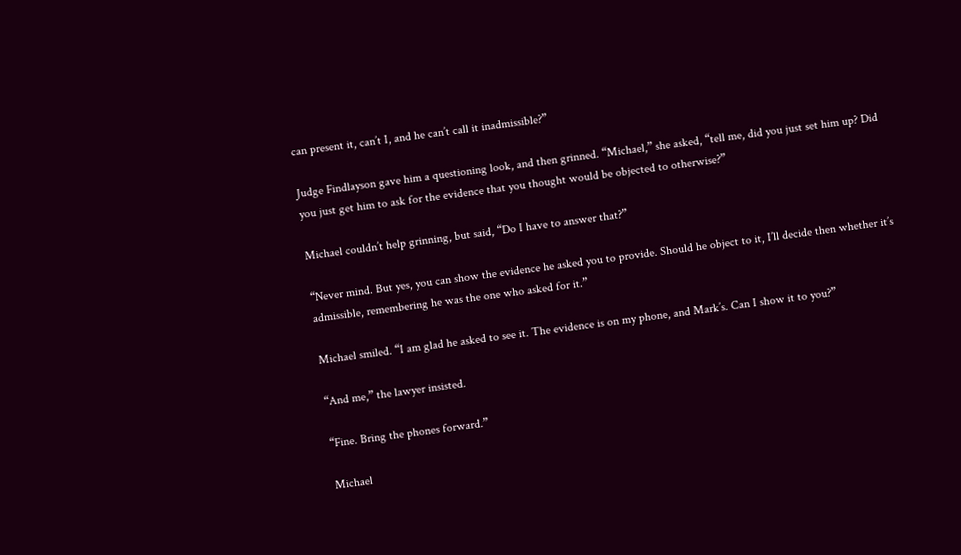can present it, can’t I, and he can’t call it inadmissible?”

Judge Findlayson gave him a questioning look, and then grinned. “Michael,” she asked, “tell me, did you just set him up? Did you just get him to ask for the evidence that you thought would be objected to otherwise?”

Michael couldn’t help grinning, but said, “Do I have to answer that?”

“Never mind. But yes, you can show the evidence he asked you to provide. Should he object to it, I’ll decide then whether it’s admissible, remembering he was the one who asked for it.”

Michael smiled. “I am glad he asked to see it. The evidence is on my phone, and Mark’s. Can I show it to you?”

“And me,” the lawyer insisted.

“Fine. Bring the phones forward.”

Michael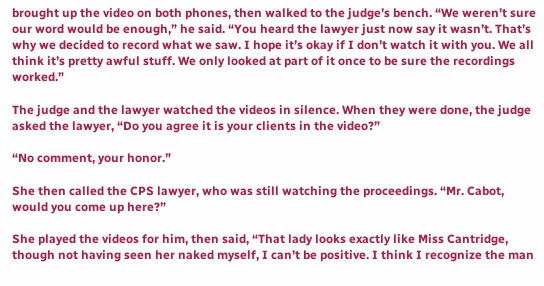brought up the video on both phones, then walked to the judge’s bench. “We weren’t sure our word would be enough,” he said. “You heard the lawyer just now say it wasn’t. That’s why we decided to record what we saw. I hope it’s okay if I don’t watch it with you. We all think it’s pretty awful stuff. We only looked at part of it once to be sure the recordings worked.”

The judge and the lawyer watched the videos in silence. When they were done, the judge asked the lawyer, “Do you agree it is your clients in the video?”

“No comment, your honor.”

She then called the CPS lawyer, who was still watching the proceedings. “Mr. Cabot, would you come up here?”

She played the videos for him, then said, “That lady looks exactly like Miss Cantridge, though not having seen her naked myself, I can’t be positive. I think I recognize the man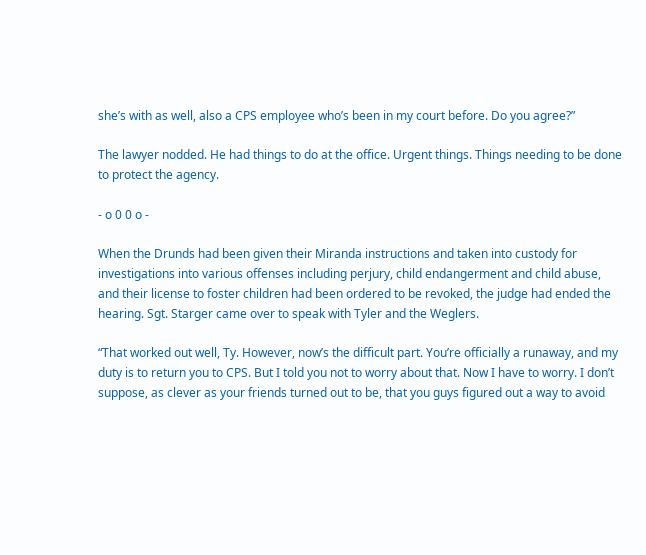she’s with as well, also a CPS employee who’s been in my court before. Do you agree?”

The lawyer nodded. He had things to do at the office. Urgent things. Things needing to be done to protect the agency.

- o 0 0 o -

When the Drunds had been given their Miranda instructions and taken into custody for investigations into various offenses including perjury, child endangerment and child abuse, and their license to foster children had been ordered to be revoked, the judge had ended the hearing. Sgt. Starger came over to speak with Tyler and the Weglers.

“That worked out well, Ty. However, now’s the difficult part. You’re officially a runaway, and my duty is to return you to CPS. But I told you not to worry about that. Now I have to worry. I don’t suppose, as clever as your friends turned out to be, that you guys figured out a way to avoid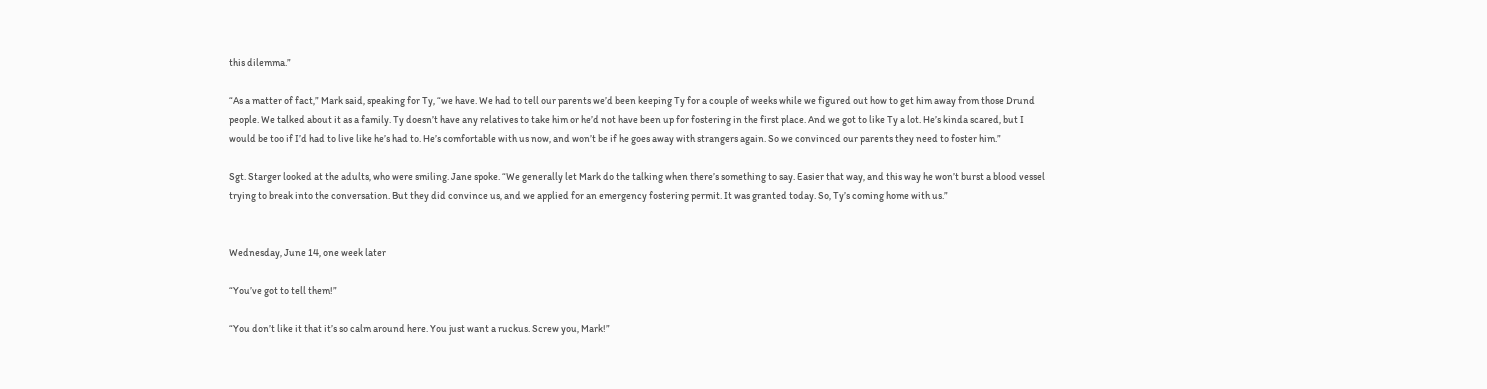this dilemma.”

“As a matter of fact,” Mark said, speaking for Ty, “we have. We had to tell our parents we’d been keeping Ty for a couple of weeks while we figured out how to get him away from those Drund people. We talked about it as a family. Ty doesn’t have any relatives to take him or he’d not have been up for fostering in the first place. And we got to like Ty a lot. He’s kinda scared, but I would be too if I’d had to live like he’s had to. He’s comfortable with us now, and won’t be if he goes away with strangers again. So we convinced our parents they need to foster him.”

Sgt. Starger looked at the adults, who were smiling. Jane spoke. “We generally let Mark do the talking when there’s something to say. Easier that way, and this way he won’t burst a blood vessel trying to break into the conversation. But they did convince us, and we applied for an emergency fostering permit. It was granted today. So, Ty’s coming home with us.”


Wednesday, June 14, one week later

“You’ve got to tell them!”

“You don’t like it that it’s so calm around here. You just want a ruckus. Screw you, Mark!”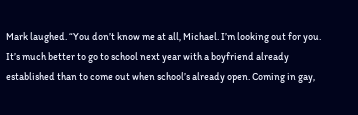Mark laughed. “You don’t know me at all, Michael. I’m looking out for you. It’s much better to go to school next year with a boyfriend already established than to come out when school’s already open. Coming in gay,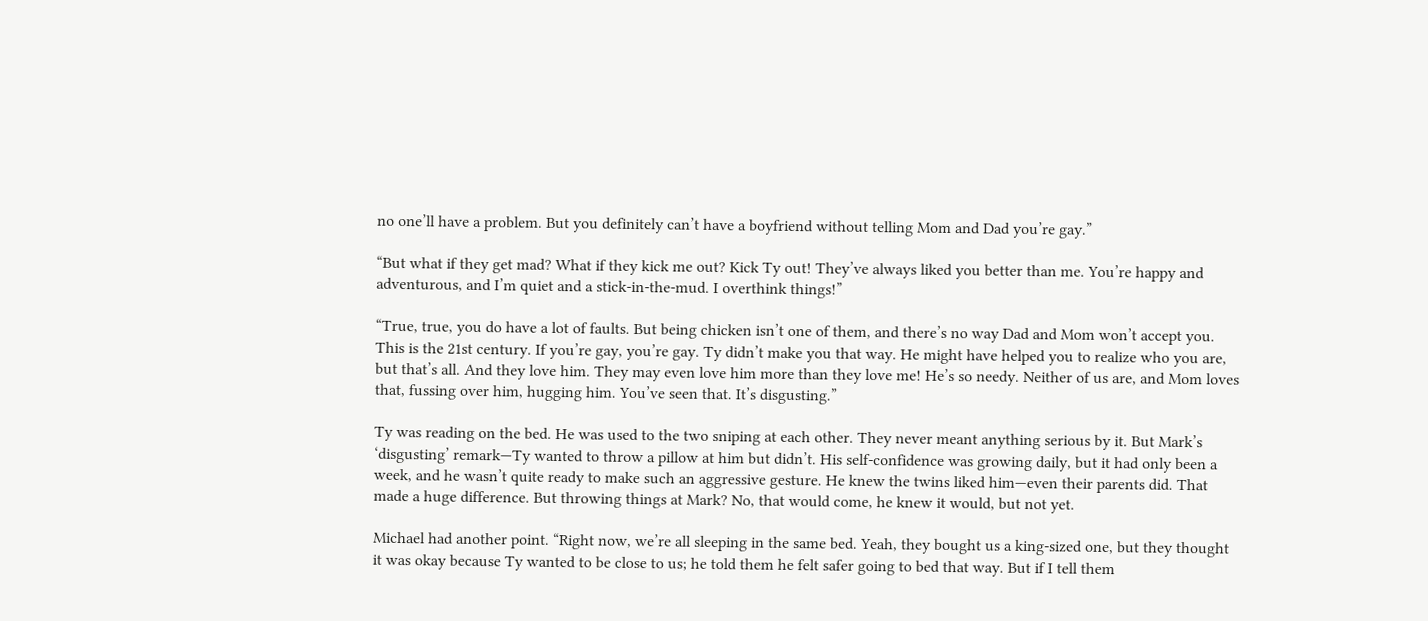no one’ll have a problem. But you definitely can’t have a boyfriend without telling Mom and Dad you’re gay.”

“But what if they get mad? What if they kick me out? Kick Ty out! They’ve always liked you better than me. You’re happy and adventurous, and I’m quiet and a stick-in-the-mud. I overthink things!”

“True, true, you do have a lot of faults. But being chicken isn’t one of them, and there’s no way Dad and Mom won’t accept you. This is the 21st century. If you’re gay, you’re gay. Ty didn’t make you that way. He might have helped you to realize who you are, but that’s all. And they love him. They may even love him more than they love me! He’s so needy. Neither of us are, and Mom loves that, fussing over him, hugging him. You’ve seen that. It’s disgusting.”

Ty was reading on the bed. He was used to the two sniping at each other. They never meant anything serious by it. But Mark’s ‘disgusting’ remark—Ty wanted to throw a pillow at him but didn’t. His self-confidence was growing daily, but it had only been a week, and he wasn’t quite ready to make such an aggressive gesture. He knew the twins liked him—even their parents did. That made a huge difference. But throwing things at Mark? No, that would come, he knew it would, but not yet.

Michael had another point. “Right now, we’re all sleeping in the same bed. Yeah, they bought us a king-sized one, but they thought it was okay because Ty wanted to be close to us; he told them he felt safer going to bed that way. But if I tell them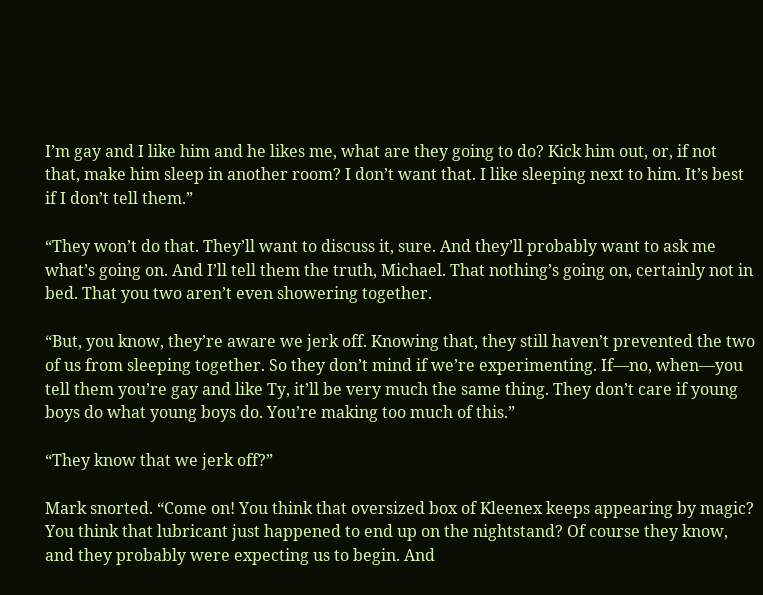I’m gay and I like him and he likes me, what are they going to do? Kick him out, or, if not that, make him sleep in another room? I don’t want that. I like sleeping next to him. It’s best if I don’t tell them.”

“They won’t do that. They’ll want to discuss it, sure. And they’ll probably want to ask me what’s going on. And I’ll tell them the truth, Michael. That nothing’s going on, certainly not in bed. That you two aren’t even showering together.

“But, you know, they’re aware we jerk off. Knowing that, they still haven’t prevented the two of us from sleeping together. So they don’t mind if we’re experimenting. If—no, when—you tell them you’re gay and like Ty, it’ll be very much the same thing. They don’t care if young boys do what young boys do. You’re making too much of this.”

“They know that we jerk off?”

Mark snorted. “Come on! You think that oversized box of Kleenex keeps appearing by magic? You think that lubricant just happened to end up on the nightstand? Of course they know, and they probably were expecting us to begin. And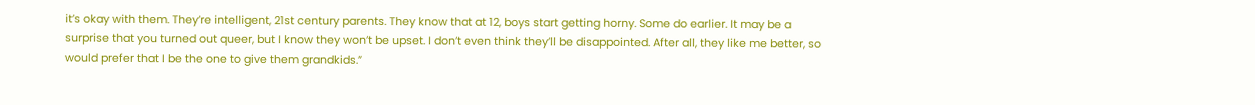it’s okay with them. They’re intelligent, 21st century parents. They know that at 12, boys start getting horny. Some do earlier. It may be a surprise that you turned out queer, but I know they won’t be upset. I don’t even think they’ll be disappointed. After all, they like me better, so would prefer that I be the one to give them grandkids.”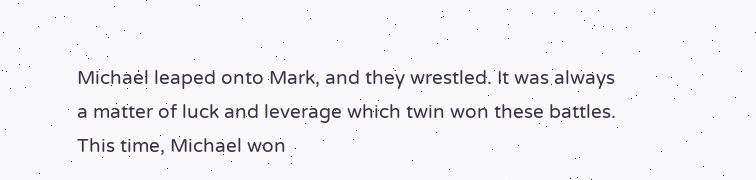Michael leaped onto Mark, and they wrestled. It was always a matter of luck and leverage which twin won these battles. This time, Michael won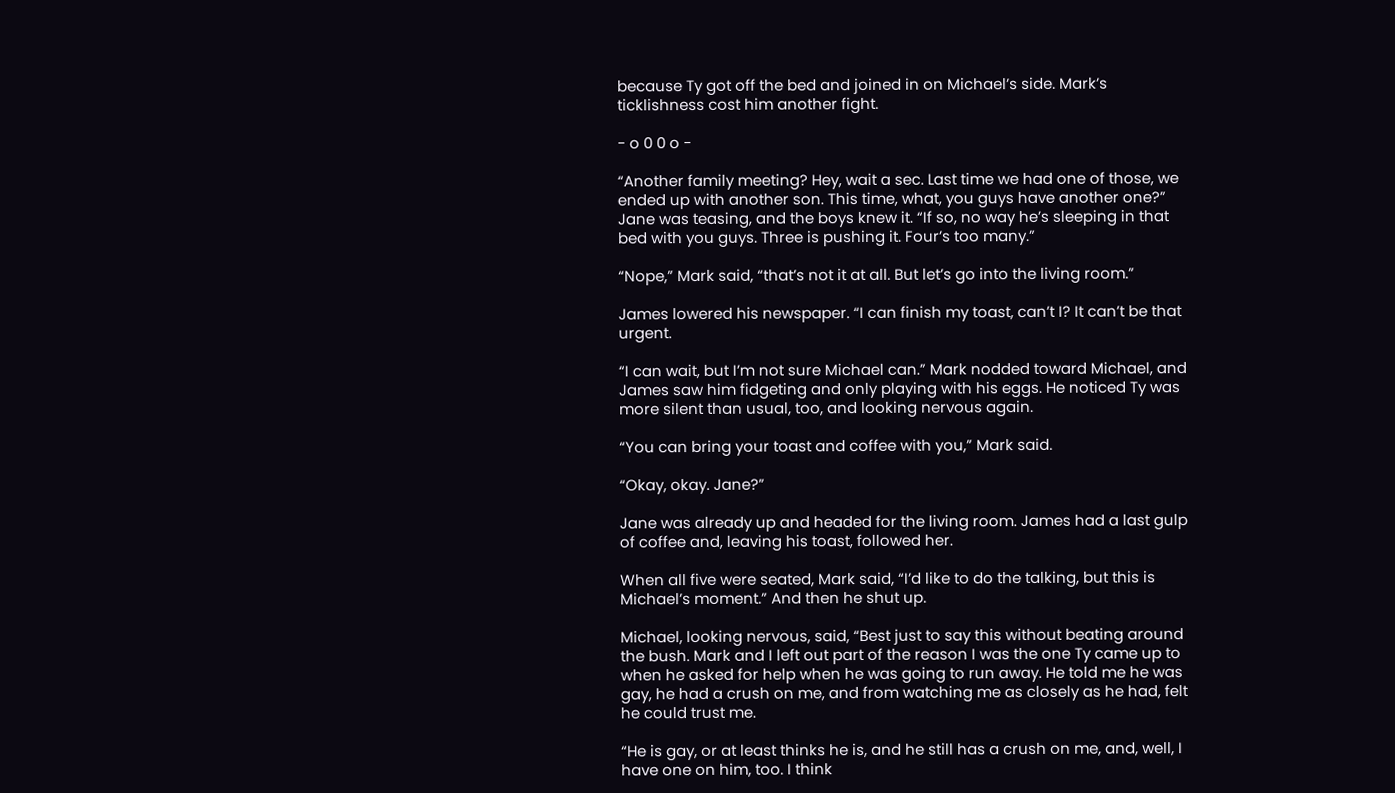because Ty got off the bed and joined in on Michael’s side. Mark’s ticklishness cost him another fight.

- o 0 0 o -

“Another family meeting? Hey, wait a sec. Last time we had one of those, we ended up with another son. This time, what, you guys have another one?” Jane was teasing, and the boys knew it. “If so, no way he’s sleeping in that bed with you guys. Three is pushing it. Four’s too many.”

“Nope,” Mark said, “that’s not it at all. But let’s go into the living room.”

James lowered his newspaper. “I can finish my toast, can’t I? It can’t be that urgent.

“I can wait, but I’m not sure Michael can.” Mark nodded toward Michael, and James saw him fidgeting and only playing with his eggs. He noticed Ty was more silent than usual, too, and looking nervous again.

“You can bring your toast and coffee with you,” Mark said.

“Okay, okay. Jane?”

Jane was already up and headed for the living room. James had a last gulp of coffee and, leaving his toast, followed her.

When all five were seated, Mark said, “I’d like to do the talking, but this is Michael’s moment.” And then he shut up.

Michael, looking nervous, said, “Best just to say this without beating around the bush. Mark and I left out part of the reason I was the one Ty came up to when he asked for help when he was going to run away. He told me he was gay, he had a crush on me, and from watching me as closely as he had, felt he could trust me.

“He is gay, or at least thinks he is, and he still has a crush on me, and, well, I have one on him, too. I think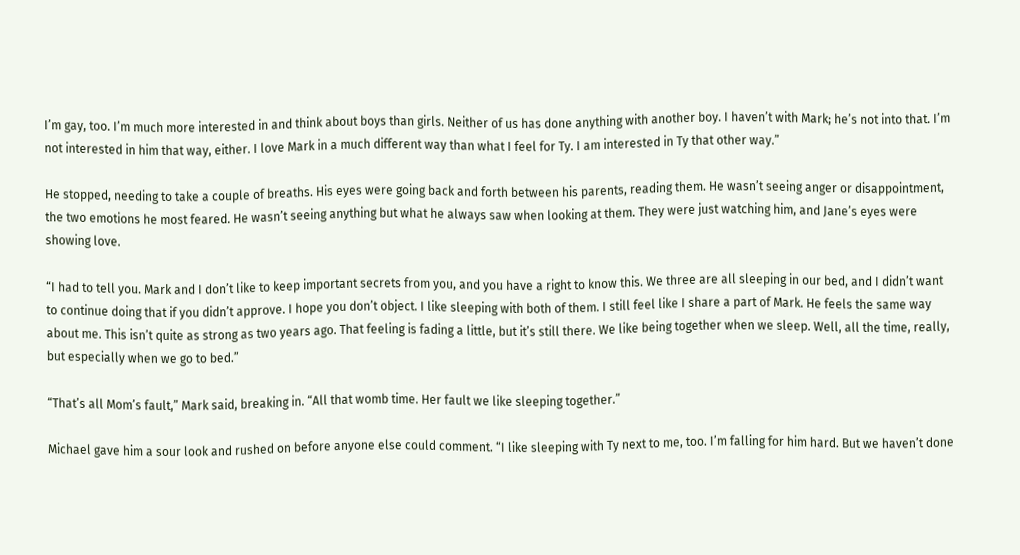I’m gay, too. I’m much more interested in and think about boys than girls. Neither of us has done anything with another boy. I haven’t with Mark; he’s not into that. I’m not interested in him that way, either. I love Mark in a much different way than what I feel for Ty. I am interested in Ty that other way.”

He stopped, needing to take a couple of breaths. His eyes were going back and forth between his parents, reading them. He wasn’t seeing anger or disappointment, the two emotions he most feared. He wasn’t seeing anything but what he always saw when looking at them. They were just watching him, and Jane’s eyes were showing love.

“I had to tell you. Mark and I don’t like to keep important secrets from you, and you have a right to know this. We three are all sleeping in our bed, and I didn’t want to continue doing that if you didn’t approve. I hope you don’t object. I like sleeping with both of them. I still feel like I share a part of Mark. He feels the same way about me. This isn’t quite as strong as two years ago. That feeling is fading a little, but it’s still there. We like being together when we sleep. Well, all the time, really, but especially when we go to bed.”

“That’s all Mom’s fault,” Mark said, breaking in. “All that womb time. Her fault we like sleeping together.”

Michael gave him a sour look and rushed on before anyone else could comment. “I like sleeping with Ty next to me, too. I’m falling for him hard. But we haven’t done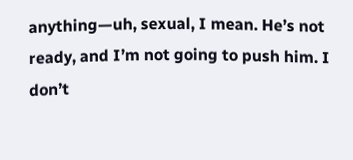anything—uh, sexual, I mean. He’s not ready, and I’m not going to push him. I don’t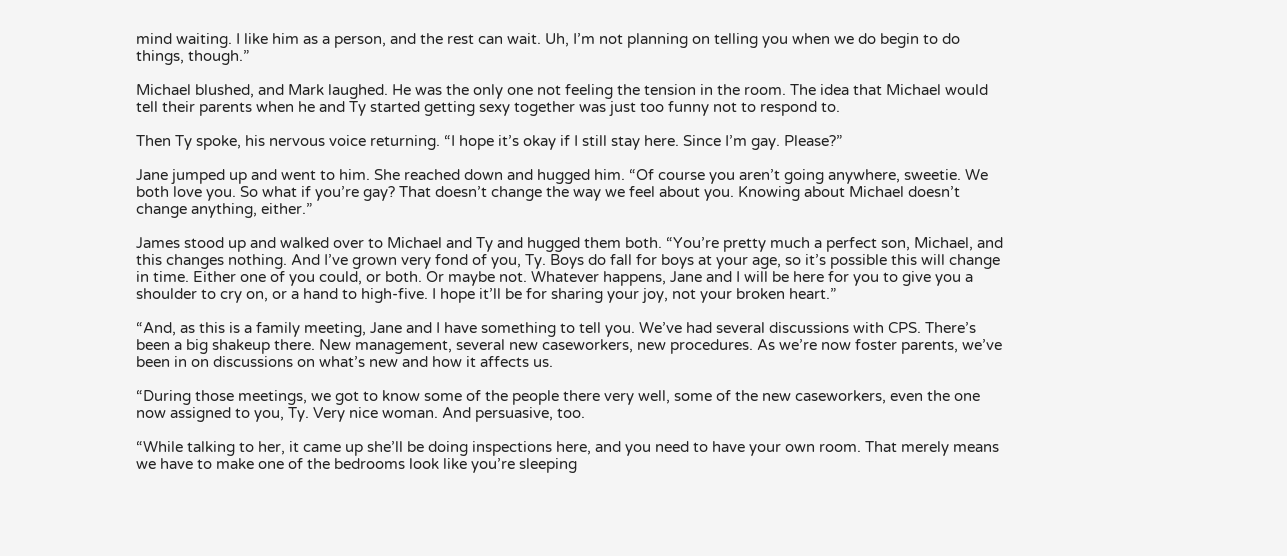mind waiting. I like him as a person, and the rest can wait. Uh, I’m not planning on telling you when we do begin to do things, though.”

Michael blushed, and Mark laughed. He was the only one not feeling the tension in the room. The idea that Michael would tell their parents when he and Ty started getting sexy together was just too funny not to respond to.

Then Ty spoke, his nervous voice returning. “I hope it’s okay if I still stay here. Since I’m gay. Please?”

Jane jumped up and went to him. She reached down and hugged him. “Of course you aren’t going anywhere, sweetie. We both love you. So what if you’re gay? That doesn’t change the way we feel about you. Knowing about Michael doesn’t change anything, either.”

James stood up and walked over to Michael and Ty and hugged them both. “You’re pretty much a perfect son, Michael, and this changes nothing. And I’ve grown very fond of you, Ty. Boys do fall for boys at your age, so it’s possible this will change in time. Either one of you could, or both. Or maybe not. Whatever happens, Jane and I will be here for you to give you a shoulder to cry on, or a hand to high-five. I hope it’ll be for sharing your joy, not your broken heart.”

“And, as this is a family meeting, Jane and I have something to tell you. We’ve had several discussions with CPS. There’s been a big shakeup there. New management, several new caseworkers, new procedures. As we’re now foster parents, we’ve been in on discussions on what’s new and how it affects us.

“During those meetings, we got to know some of the people there very well, some of the new caseworkers, even the one now assigned to you, Ty. Very nice woman. And persuasive, too.

“While talking to her, it came up she’ll be doing inspections here, and you need to have your own room. That merely means we have to make one of the bedrooms look like you’re sleeping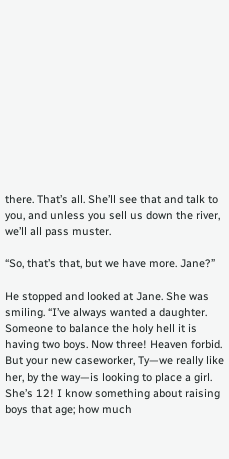there. That’s all. She’ll see that and talk to you, and unless you sell us down the river, we’ll all pass muster.

“So, that’s that, but we have more. Jane?”

He stopped and looked at Jane. She was smiling. “I’ve always wanted a daughter. Someone to balance the holy hell it is having two boys. Now three! Heaven forbid. But your new caseworker, Ty—we really like her, by the way—is looking to place a girl. She’s 12! I know something about raising boys that age; how much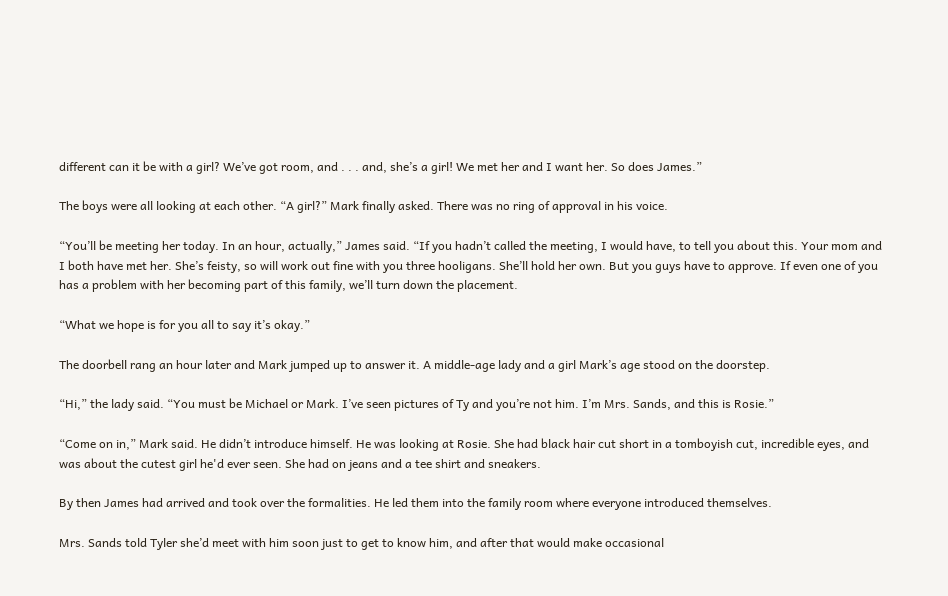different can it be with a girl? We’ve got room, and . . . and, she’s a girl! We met her and I want her. So does James.”

The boys were all looking at each other. “A girl?” Mark finally asked. There was no ring of approval in his voice.

“You’ll be meeting her today. In an hour, actually,” James said. “If you hadn’t called the meeting, I would have, to tell you about this. Your mom and I both have met her. She’s feisty, so will work out fine with you three hooligans. She’ll hold her own. But you guys have to approve. If even one of you has a problem with her becoming part of this family, we’ll turn down the placement.

“What we hope is for you all to say it’s okay.”

The doorbell rang an hour later and Mark jumped up to answer it. A middle-age lady and a girl Mark’s age stood on the doorstep.

“Hi,” the lady said. “You must be Michael or Mark. I’ve seen pictures of Ty and you’re not him. I’m Mrs. Sands, and this is Rosie.”

“Come on in,” Mark said. He didn’t introduce himself. He was looking at Rosie. She had black hair cut short in a tomboyish cut, incredible eyes, and was about the cutest girl he'd ever seen. She had on jeans and a tee shirt and sneakers.

By then James had arrived and took over the formalities. He led them into the family room where everyone introduced themselves.

Mrs. Sands told Tyler she’d meet with him soon just to get to know him, and after that would make occasional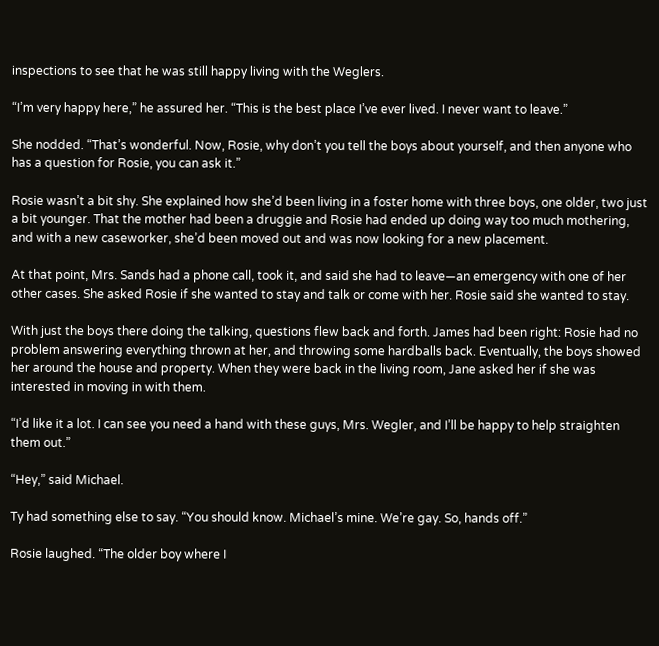inspections to see that he was still happy living with the Weglers.

“I’m very happy here,” he assured her. “This is the best place I’ve ever lived. I never want to leave.”

She nodded. “That’s wonderful. Now, Rosie, why don’t you tell the boys about yourself, and then anyone who has a question for Rosie, you can ask it.”

Rosie wasn’t a bit shy. She explained how she’d been living in a foster home with three boys, one older, two just a bit younger. That the mother had been a druggie and Rosie had ended up doing way too much mothering, and with a new caseworker, she’d been moved out and was now looking for a new placement.

At that point, Mrs. Sands had a phone call, took it, and said she had to leave—an emergency with one of her other cases. She asked Rosie if she wanted to stay and talk or come with her. Rosie said she wanted to stay.

With just the boys there doing the talking, questions flew back and forth. James had been right: Rosie had no problem answering everything thrown at her, and throwing some hardballs back. Eventually, the boys showed her around the house and property. When they were back in the living room, Jane asked her if she was interested in moving in with them.

“I’d like it a lot. I can see you need a hand with these guys, Mrs. Wegler, and I’ll be happy to help straighten them out.”

“Hey,” said Michael.

Ty had something else to say. “You should know. Michael’s mine. We’re gay. So, hands off.”

Rosie laughed. “The older boy where I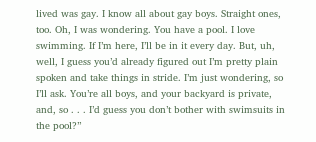lived was gay. I know all about gay boys. Straight ones, too. Oh, I was wondering. You have a pool. I love swimming. If I’m here, I’ll be in it every day. But, uh, well, I guess you’d already figured out I’m pretty plain spoken and take things in stride. I’m just wondering, so I’ll ask. You’re all boys, and your backyard is private, and, so . . . I’d guess you don’t bother with swimsuits in the pool?”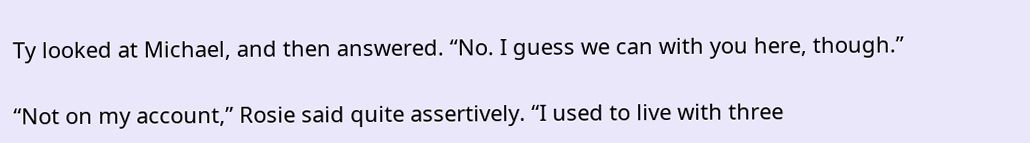Ty looked at Michael, and then answered. “No. I guess we can with you here, though.”

“Not on my account,” Rosie said quite assertively. “I used to live with three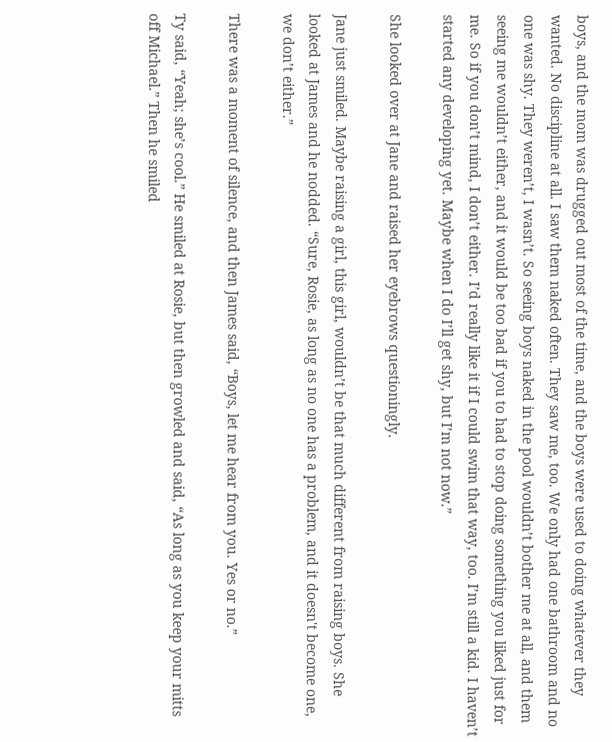boys, and the mom was drugged out most of the time, and the boys were used to doing whatever they wanted. No discipline at all. I saw them naked often. They saw me, too. We only had one bathroom and no one was shy. They weren’t, I wasn’t. So seeing boys naked in the pool wouldn’t bother me at all, and them seeing me wouldn’t either, and it would be too bad if you to had to stop doing something you liked just for me. So if you don’t mind, I don’t either. I’d really like it if I could swim that way, too. I’m still a kid. I haven’t started any developing yet. Maybe when I do I’ll get shy, but I’m not now.”

She looked over at Jane and raised her eyebrows questioningly.

Jane just smiled. Maybe raising a girl, this girl, wouldn’t be that much different from raising boys. She looked at James and he nodded. “Sure, Rosie, as long as no one has a problem, and it doesn't become one, we don’t either.”

There was a moment of silence, and then James said, “Boys, let me hear from you. Yes or no.”

Ty said, “Yeah; she’s cool.” He smiled at Rosie, but then growled and said, “As long as you keep your mitts off Michael.” Then he smiled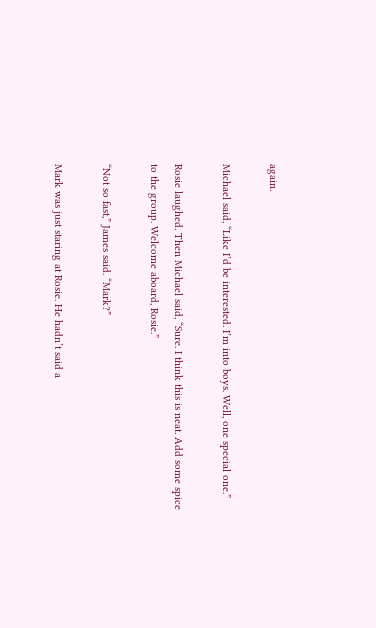again.

Michael said, “Like I’d be interested. I’m into boys. Well, one special one.”

Rosie laughed. Then Michael said, “Sure. I think this is neat. Add some spice to the group. Welcome aboard, Rosie.”

“Not so fast,” James said. “Mark?”

Mark was just staring at Rosie. He hadn’t said a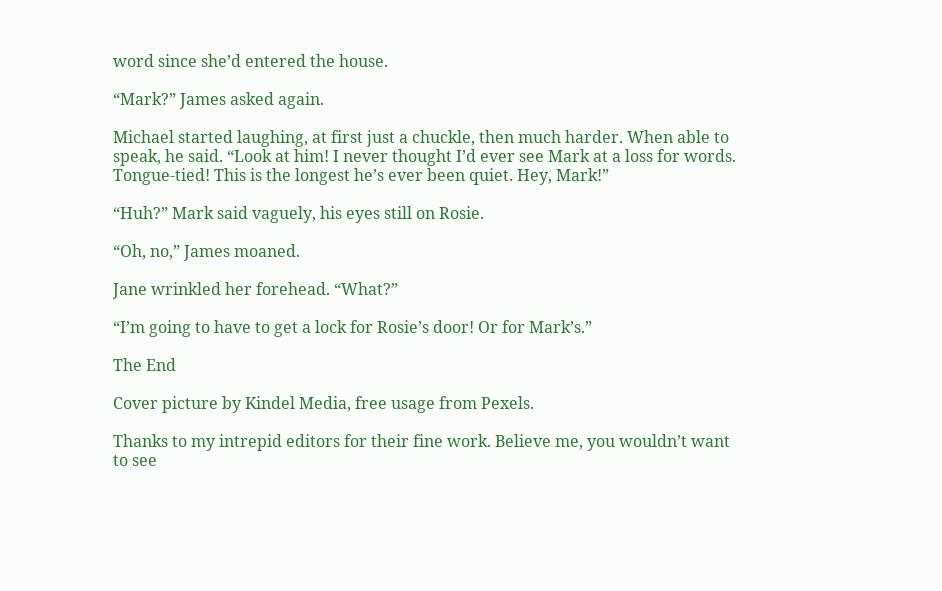word since she’d entered the house.

“Mark?” James asked again.

Michael started laughing, at first just a chuckle, then much harder. When able to speak, he said. “Look at him! I never thought I’d ever see Mark at a loss for words. Tongue-tied! This is the longest he’s ever been quiet. Hey, Mark!”

“Huh?” Mark said vaguely, his eyes still on Rosie.

“Oh, no,” James moaned.

Jane wrinkled her forehead. “What?”

“I’m going to have to get a lock for Rosie’s door! Or for Mark’s.”

The End

Cover picture by Kindel Media, free usage from Pexels.

Thanks to my intrepid editors for their fine work. Believe me, you wouldn’t want to see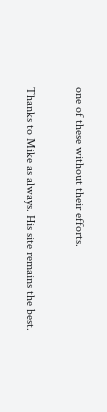one of these without their efforts.

Thanks to Mike as always. His site remains the best.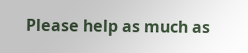Please help as much as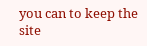you can to keep the site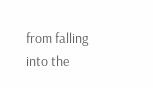from falling into the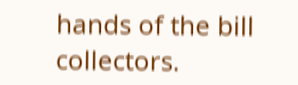hands of the bill collectors.